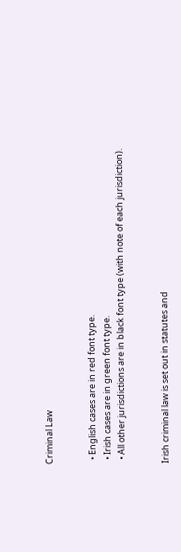Criminal Law


  • English cases are in red font type.
  • Irish cases are in green font type.
  • All other jurisdictions are in black font type (with note of each jurisdiction).


Irish criminal law is set out in statutes and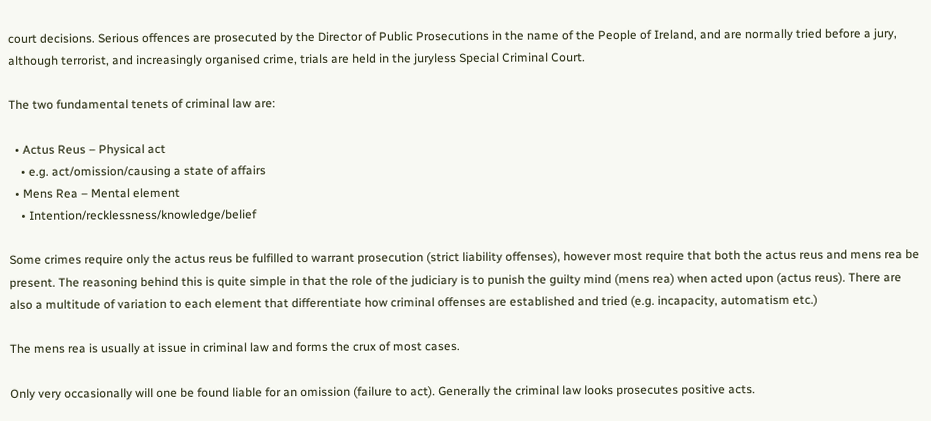court decisions. Serious offences are prosecuted by the Director of Public Prosecutions in the name of the People of Ireland, and are normally tried before a jury, although terrorist, and increasingly organised crime, trials are held in the juryless Special Criminal Court.

The two fundamental tenets of criminal law are:

  • Actus Reus – Physical act
    • e.g. act/omission/causing a state of affairs
  • Mens Rea – Mental element
    • Intention/recklessness/knowledge/belief

Some crimes require only the actus reus be fulfilled to warrant prosecution (strict liability offenses), however most require that both the actus reus and mens rea be present. The reasoning behind this is quite simple in that the role of the judiciary is to punish the guilty mind (mens rea) when acted upon (actus reus). There are also a multitude of variation to each element that differentiate how criminal offenses are established and tried (e.g. incapacity, automatism etc.)

The mens rea is usually at issue in criminal law and forms the crux of most cases.

Only very occasionally will one be found liable for an omission (failure to act). Generally the criminal law looks prosecutes positive acts.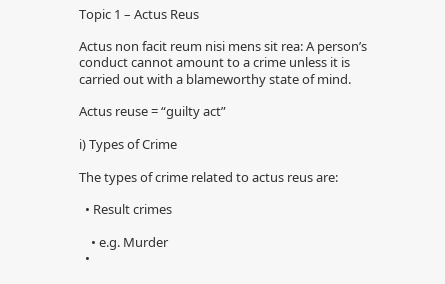Topic 1 – Actus Reus

Actus non facit reum nisi mens sit rea: A person’s conduct cannot amount to a crime unless it is carried out with a blameworthy state of mind.

Actus reuse = “guilty act”

i) Types of Crime

The types of crime related to actus reus are:

  • Result crimes

    • e.g. Murder
  •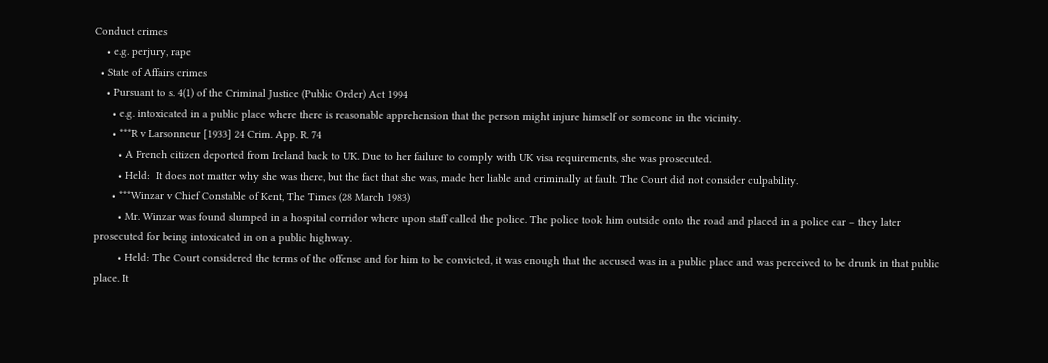Conduct crimes
    • e.g. perjury, rape
  • State of Affairs crimes
    • Pursuant to s. 4(1) of the Criminal Justice (Public Order) Act 1994
      • e.g. intoxicated in a public place where there is reasonable apprehension that the person might injure himself or someone in the vicinity.
      • ***R v Larsonneur [1933] 24 Crim. App. R. 74
        • A French citizen deported from Ireland back to UK. Due to her failure to comply with UK visa requirements, she was prosecuted.
        • Held:  It does not matter why she was there, but the fact that she was, made her liable and criminally at fault. The Court did not consider culpability.
      • ***Winzar v Chief Constable of Kent, The Times (28 March 1983)
        • Mr. Winzar was found slumped in a hospital corridor where upon staff called the police. The police took him outside onto the road and placed in a police car – they later prosecuted for being intoxicated in on a public highway.
        • Held: The Court considered the terms of the offense and for him to be convicted, it was enough that the accused was in a public place and was perceived to be drunk in that public place. It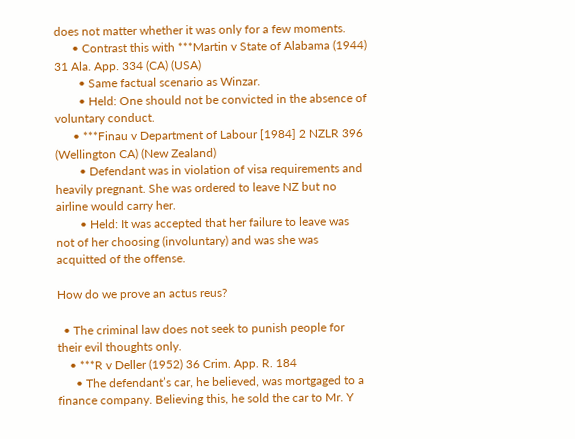does not matter whether it was only for a few moments.
      • Contrast this with ***Martin v State of Alabama (1944) 31 Ala. App. 334 (CA) (USA)
        • Same factual scenario as Winzar.
        • Held: One should not be convicted in the absence of voluntary conduct.
      • ***Finau v Department of Labour [1984] 2 NZLR 396 (Wellington CA) (New Zealand)
        • Defendant was in violation of visa requirements and heavily pregnant. She was ordered to leave NZ but no airline would carry her.
        • Held: It was accepted that her failure to leave was not of her choosing (involuntary) and was she was acquitted of the offense.

How do we prove an actus reus?

  • The criminal law does not seek to punish people for their evil thoughts only.
    • ***R v Deller (1952) 36 Crim. App. R. 184
      • The defendant’s car, he believed, was mortgaged to a finance company. Believing this, he sold the car to Mr. Y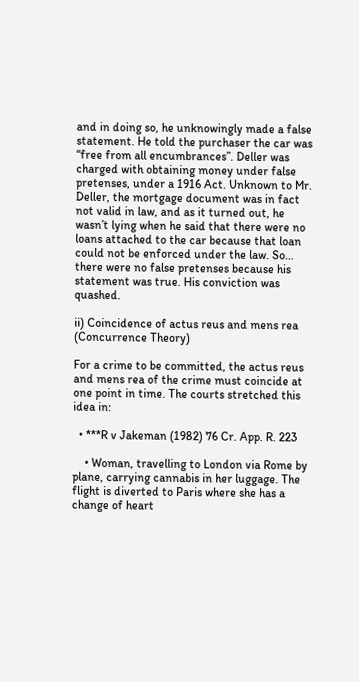and in doing so, he unknowingly made a false statement. He told the purchaser the car was “free from all encumbrances”. Deller was charged with obtaining money under false pretenses, under a 1916 Act. Unknown to Mr. Deller, the mortgage document was in fact not valid in law, and as it turned out, he wasn’t lying when he said that there were no loans attached to the car because that loan could not be enforced under the law. So… there were no false pretenses because his statement was true. His conviction was quashed.

ii) Coincidence of actus reus and mens rea (Concurrence Theory)

For a crime to be committed, the actus reus and mens rea of the crime must coincide at one point in time. The courts stretched this idea in:

  • ***R v Jakeman (1982) 76 Cr. App. R. 223

    • Woman, travelling to London via Rome by plane, carrying cannabis in her luggage. The flight is diverted to Paris where she has a change of heart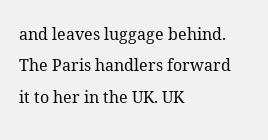and leaves luggage behind. The Paris handlers forward it to her in the UK. UK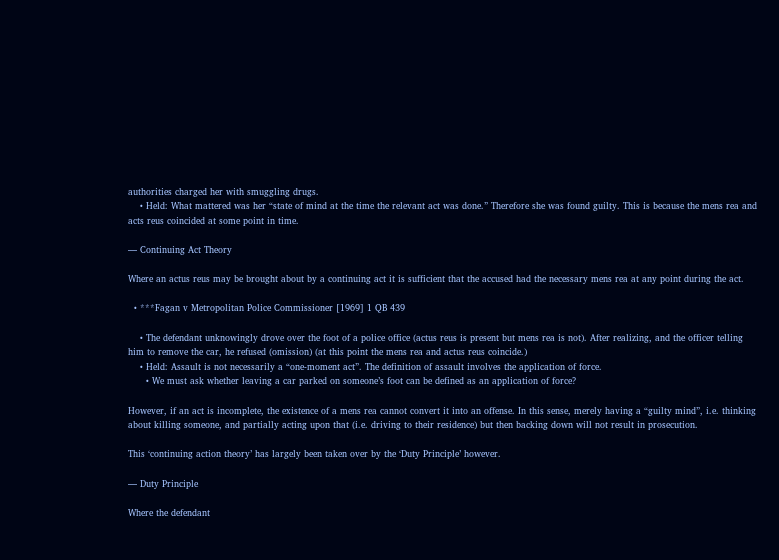authorities charged her with smuggling drugs.
    • Held: What mattered was her “state of mind at the time the relevant act was done.” Therefore she was found guilty. This is because the mens rea and acts reus coincided at some point in time.

— Continuing Act Theory

Where an actus reus may be brought about by a continuing act it is sufficient that the accused had the necessary mens rea at any point during the act.

  • ***Fagan v Metropolitan Police Commissioner [1969] 1 QB 439

    • The defendant unknowingly drove over the foot of a police office (actus reus is present but mens rea is not). After realizing, and the officer telling him to remove the car, he refused (omission) (at this point the mens rea and actus reus coincide.)
    • Held: Assault is not necessarily a “one-moment act”. The definition of assault involves the application of force.
      • We must ask whether leaving a car parked on someone’s foot can be defined as an application of force?

However, if an act is incomplete, the existence of a mens rea cannot convert it into an offense. In this sense, merely having a “guilty mind”, i.e. thinking about killing someone, and partially acting upon that (i.e. driving to their residence) but then backing down will not result in prosecution.

This ‘continuing action theory’ has largely been taken over by the ‘Duty Principle’ however.

— Duty Principle

Where the defendant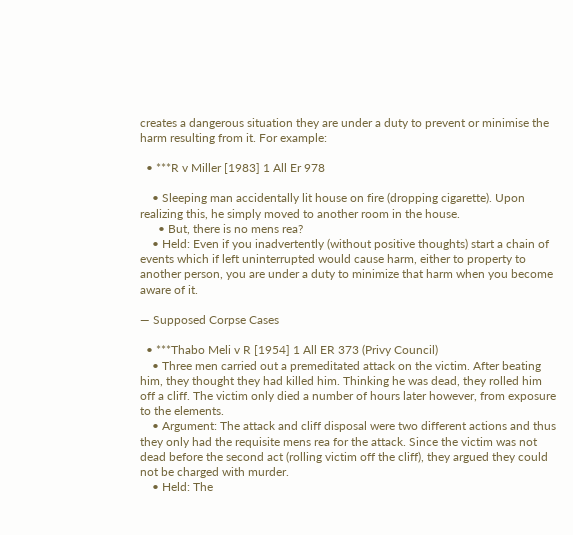creates a dangerous situation they are under a duty to prevent or minimise the harm resulting from it. For example:

  • ***R v Miller [1983] 1 All Er 978

    • Sleeping man accidentally lit house on fire (dropping cigarette). Upon realizing this, he simply moved to another room in the house.
      • But, there is no mens rea?
    • Held: Even if you inadvertently (without positive thoughts) start a chain of events which if left uninterrupted would cause harm, either to property to another person, you are under a duty to minimize that harm when you become aware of it.

— Supposed Corpse Cases

  • ***Thabo Meli v R [1954] 1 All ER 373 (Privy Council)
    • Three men carried out a premeditated attack on the victim. After beating him, they thought they had killed him. Thinking he was dead, they rolled him off a cliff. The victim only died a number of hours later however, from exposure to the elements.
    • Argument: The attack and cliff disposal were two different actions and thus they only had the requisite mens rea for the attack. Since the victim was not dead before the second act (rolling victim off the cliff), they argued they could not be charged with murder.
    • Held: The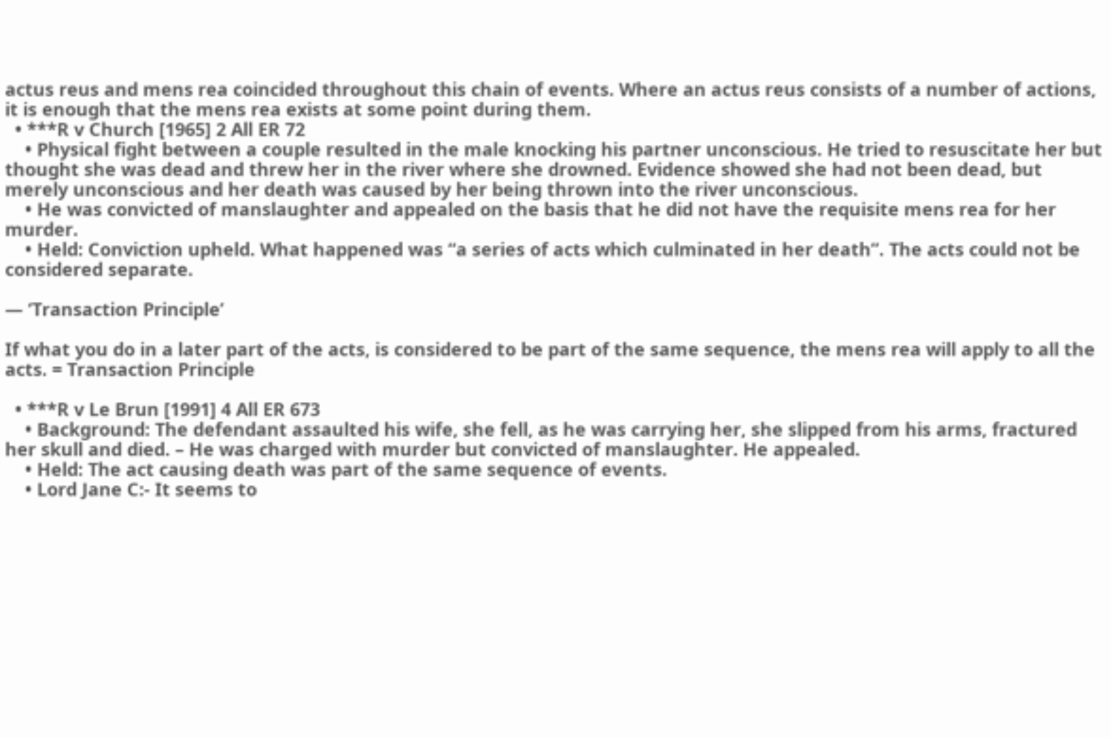actus reus and mens rea coincided throughout this chain of events. Where an actus reus consists of a number of actions, it is enough that the mens rea exists at some point during them.
  • ***R v Church [1965] 2 All ER 72
    • Physical fight between a couple resulted in the male knocking his partner unconscious. He tried to resuscitate her but thought she was dead and threw her in the river where she drowned. Evidence showed she had not been dead, but merely unconscious and her death was caused by her being thrown into the river unconscious.
    • He was convicted of manslaughter and appealed on the basis that he did not have the requisite mens rea for her murder.
    • Held: Conviction upheld. What happened was “a series of acts which culminated in her death”. The acts could not be considered separate.

— ‘Transaction Principle’

If what you do in a later part of the acts, is considered to be part of the same sequence, the mens rea will apply to all the acts. = Transaction Principle

  • ***R v Le Brun [1991] 4 All ER 673
    • Background: The defendant assaulted his wife, she fell, as he was carrying her, she slipped from his arms, fractured her skull and died. – He was charged with murder but convicted of manslaughter. He appealed.
    • Held: The act causing death was part of the same sequence of events.
    • Lord Jane C:- It seems to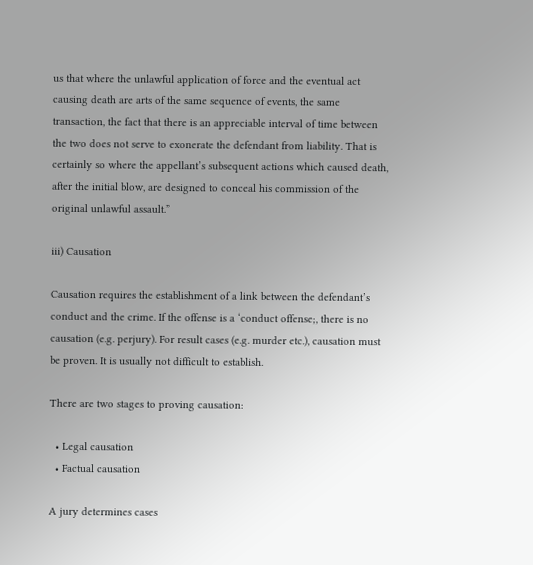us that where the unlawful application of force and the eventual act causing death are arts of the same sequence of events, the same transaction, the fact that there is an appreciable interval of time between the two does not serve to exonerate the defendant from liability. That is certainly so where the appellant’s subsequent actions which caused death, after the initial blow, are designed to conceal his commission of the original unlawful assault.”

iii) Causation

Causation requires the establishment of a link between the defendant’s conduct and the crime. If the offense is a ‘conduct offense;, there is no causation (e.g. perjury). For result cases (e.g. murder etc.), causation must be proven. It is usually not difficult to establish.

There are two stages to proving causation:

  • Legal causation
  • Factual causation

A jury determines cases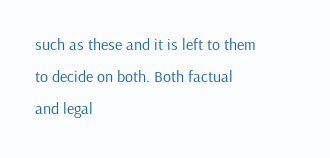such as these and it is left to them to decide on both. Both factual and legal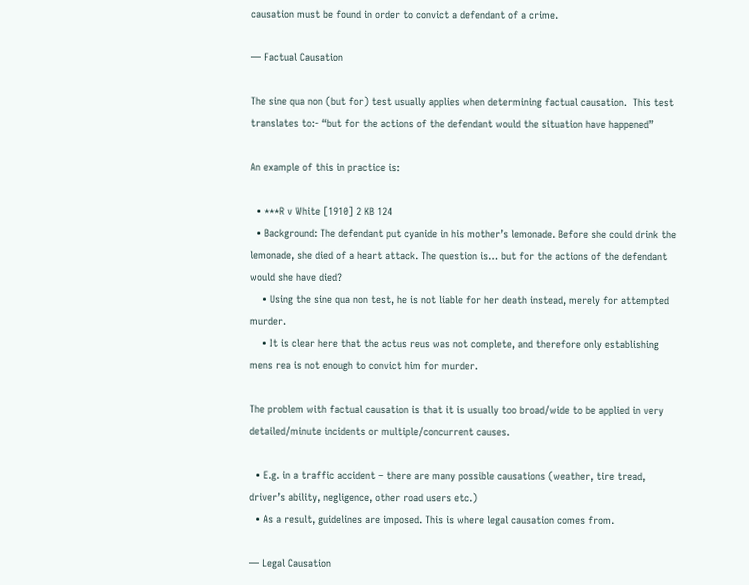causation must be found in order to convict a defendant of a crime.

— Factual Causation

The sine qua non (but for) test usually applies when determining factual causation.  This test translates to:- “but for the actions of the defendant would the situation have happened”

An example of this in practice is:

  • ***R v White [1910] 2 KB 124
  • Background: The defendant put cyanide in his mother’s lemonade. Before she could drink the lemonade, she died of a heart attack. The question is… but for the actions of the defendant would she have died?
    • Using the sine qua non test, he is not liable for her death instead, merely for attempted murder.
    • It is clear here that the actus reus was not complete, and therefore only establishing mens rea is not enough to convict him for murder.

The problem with factual causation is that it is usually too broad/wide to be applied in very detailed/minute incidents or multiple/concurrent causes.

  • E.g. in a traffic accident – there are many possible causations (weather, tire tread, driver’s ability, negligence, other road users etc.)
  • As a result, guidelines are imposed. This is where legal causation comes from.

— Legal Causation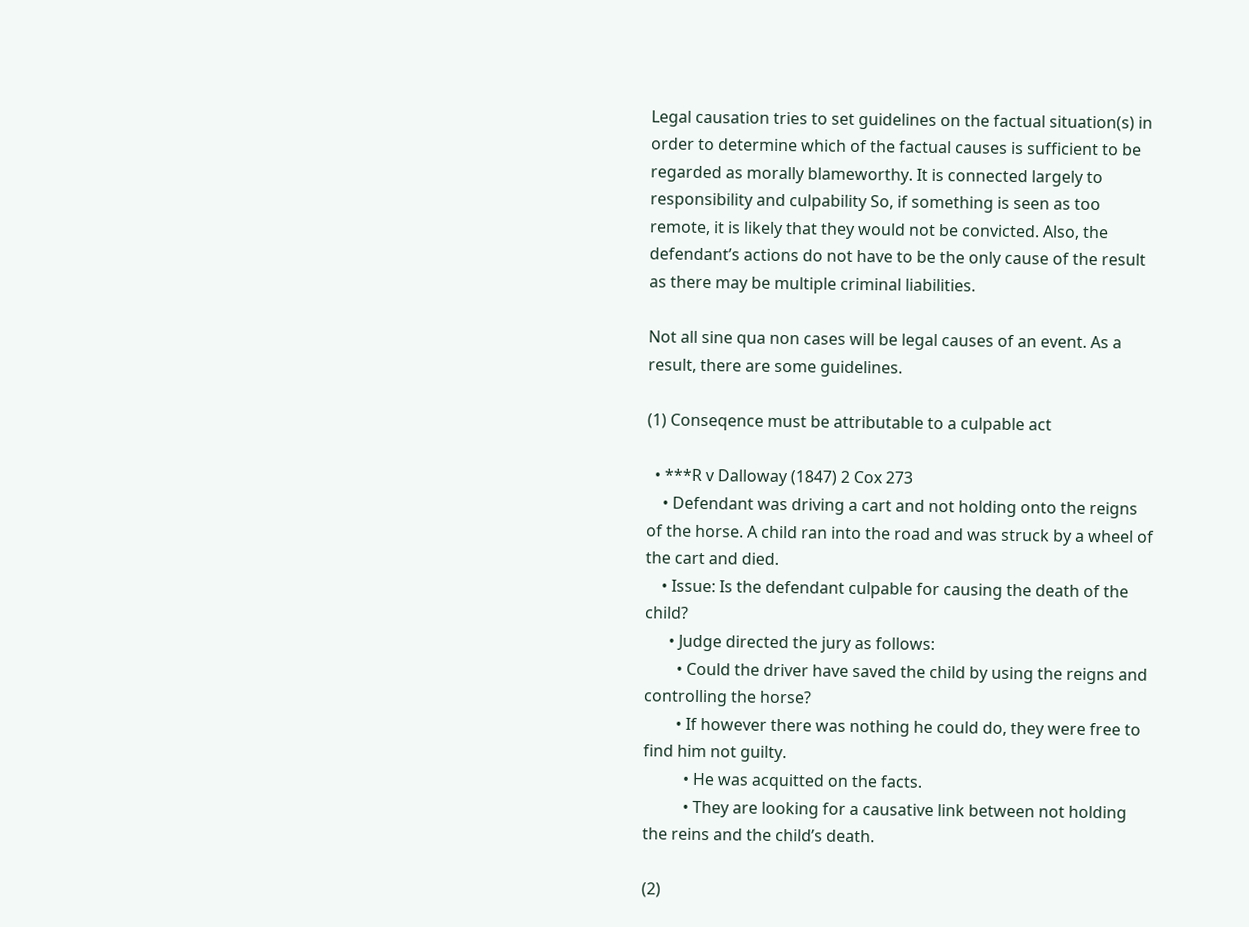Legal causation tries to set guidelines on the factual situation(s) in order to determine which of the factual causes is sufficient to be regarded as morally blameworthy. It is connected largely to responsibility and culpability So, if something is seen as too remote, it is likely that they would not be convicted. Also, the defendant’s actions do not have to be the only cause of the result as there may be multiple criminal liabilities.

Not all sine qua non cases will be legal causes of an event. As a result, there are some guidelines.

(1) Conseqence must be attributable to a culpable act

  • ***R v Dalloway (1847) 2 Cox 273
    • Defendant was driving a cart and not holding onto the reigns of the horse. A child ran into the road and was struck by a wheel of the cart and died.
    • Issue: Is the defendant culpable for causing the death of the child?
      • Judge directed the jury as follows:
        • Could the driver have saved the child by using the reigns and controlling the horse?
        • If however there was nothing he could do, they were free to find him not guilty.
          • He was acquitted on the facts.
          • They are looking for a causative link between not holding the reins and the child’s death.

(2)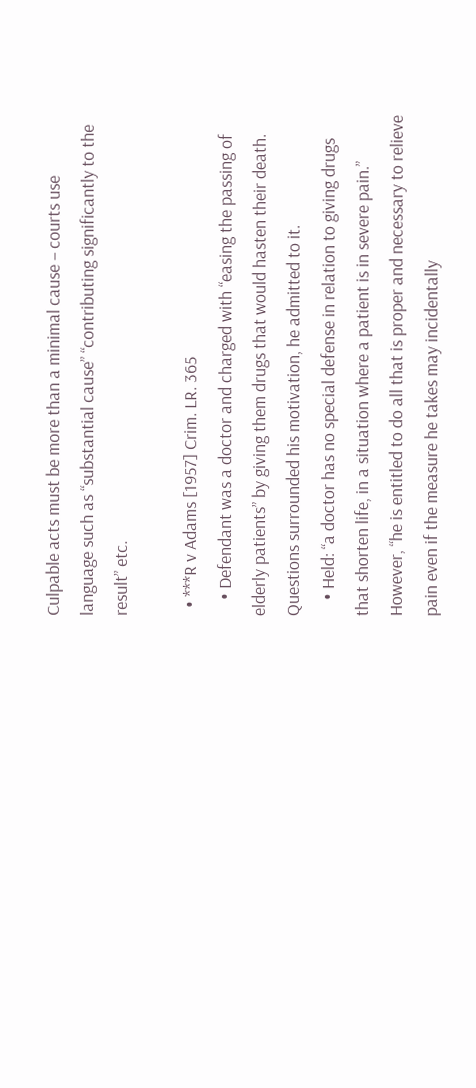Culpable acts must be more than a minimal cause – courts use language such as “substantial cause” “contributing significantly to the result” etc.

  • ***R v Adams [1957] Crim. LR. 365
    • Defendant was a doctor and charged with “easing the passing of elderly patients” by giving them drugs that would hasten their death. Questions surrounded his motivation, he admitted to it.
    • Held: “a doctor has no special defense in relation to giving drugs that shorten life, in a situation where a patient is in severe pain.” However, “he is entitled to do all that is proper and necessary to relieve pain even if the measure he takes may incidentally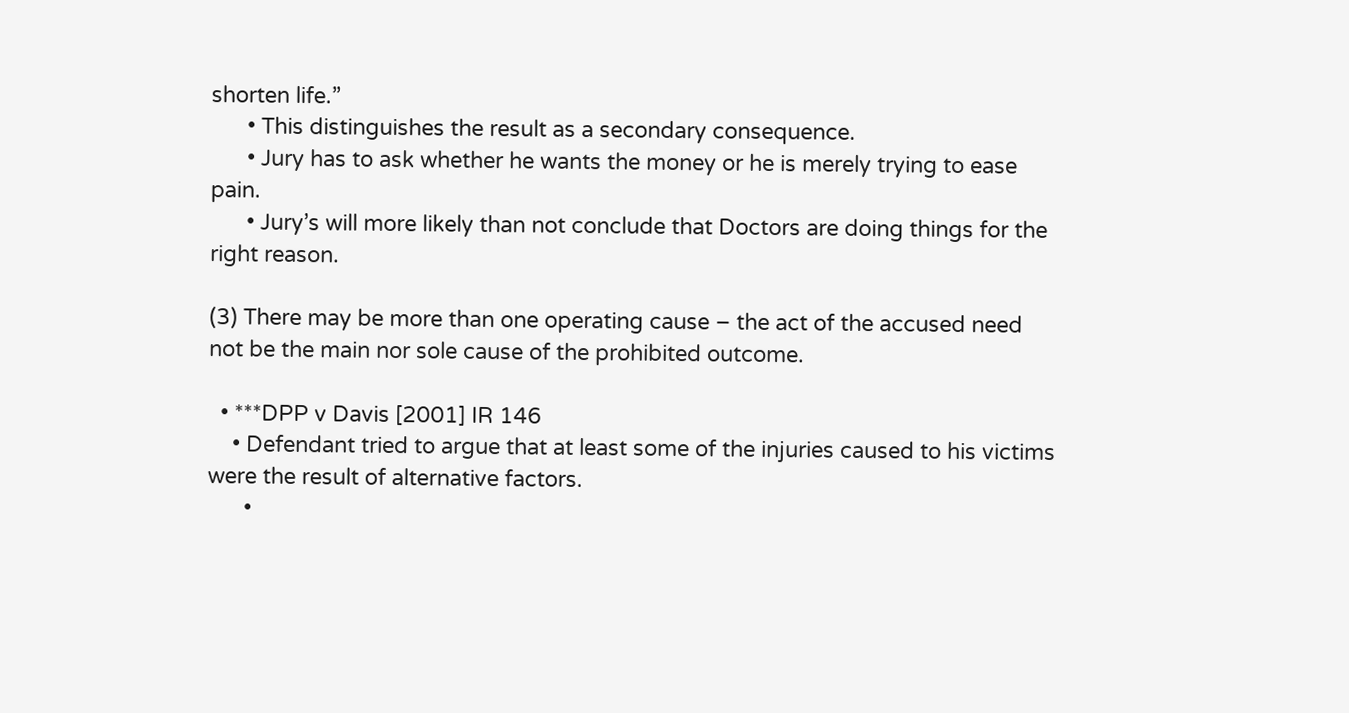shorten life.”
      • This distinguishes the result as a secondary consequence.
      • Jury has to ask whether he wants the money or he is merely trying to ease pain.
      • Jury’s will more likely than not conclude that Doctors are doing things for the right reason.

(3) There may be more than one operating cause – the act of the accused need not be the main nor sole cause of the prohibited outcome.

  • ***DPP v Davis [2001] IR 146
    • Defendant tried to argue that at least some of the injuries caused to his victims were the result of alternative factors.
      •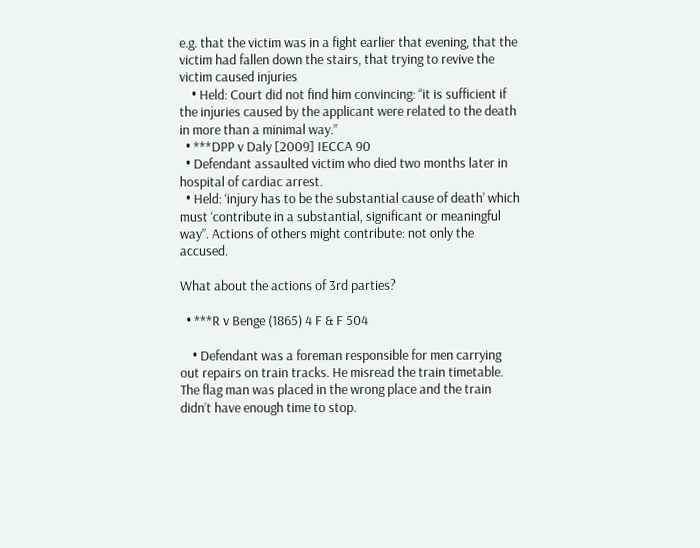e.g. that the victim was in a fight earlier that evening, that the victim had fallen down the stairs, that trying to revive the victim caused injuries
    • Held: Court did not find him convincing: “it is sufficient if the injuries caused by the applicant were related to the death in more than a minimal way.”
  • ***DPP v Daly [2009] IECCA 90
  • Defendant assaulted victim who died two months later in hospital of cardiac arrest.
  • Held: ‘injury has to be the substantial cause of death’ which must ‘contribute in a substantial, significant or meaningful way”. Actions of others might contribute: not only the accused.

What about the actions of 3rd parties?

  • ***R v Benge (1865) 4 F & F 504

    • Defendant was a foreman responsible for men carrying out repairs on train tracks. He misread the train timetable. The flag man was placed in the wrong place and the train didn’t have enough time to stop.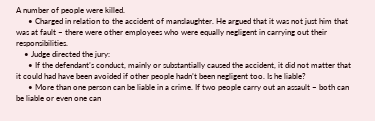A number of people were killed.
      • Charged in relation to the accident of manslaughter. He argued that it was not just him that was at fault – there were other employees who were equally negligent in carrying out their responsibilities.
    • Judge directed the jury:
      • If the defendant’s conduct, mainly or substantially caused the accident, it did not matter that it could had have been avoided if other people hadn’t been negligent too. Is he liable?
      • More than one person can be liable in a crime. If two people carry out an assault – both can be liable or even one can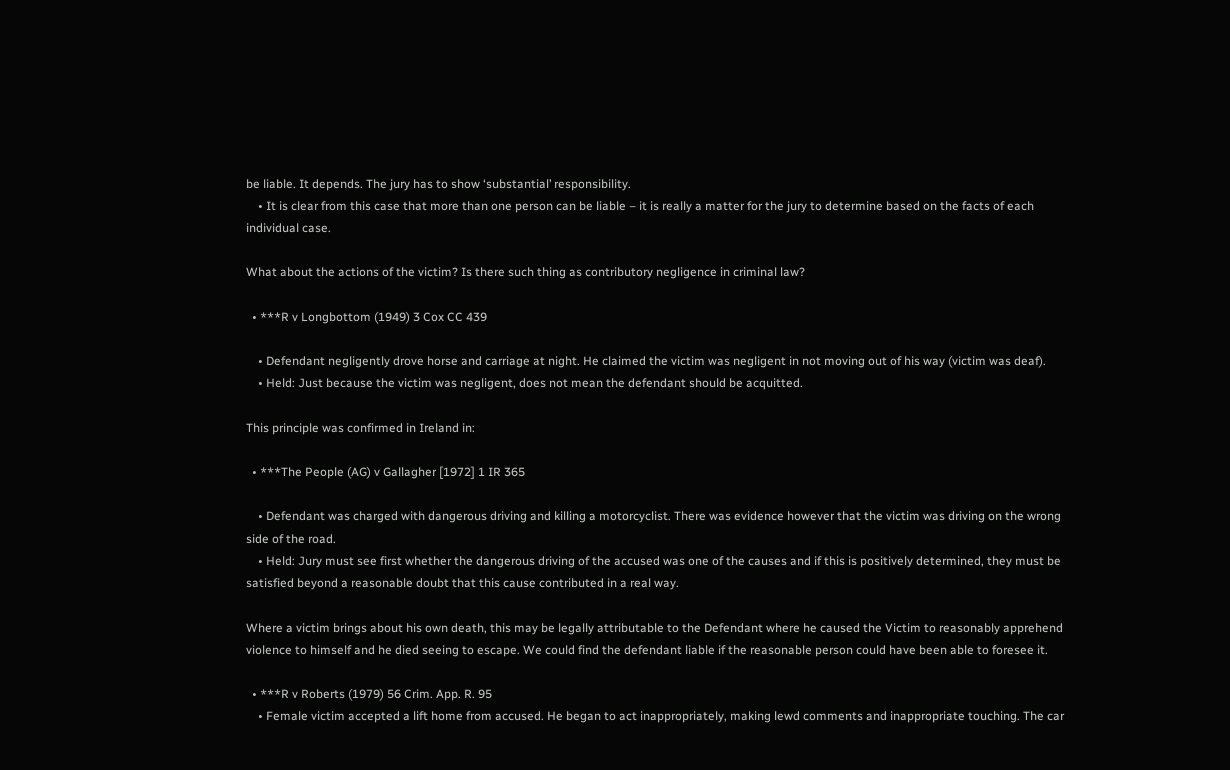be liable. It depends. The jury has to show ‘substantial’ responsibility.
    • It is clear from this case that more than one person can be liable – it is really a matter for the jury to determine based on the facts of each individual case.

What about the actions of the victim? Is there such thing as contributory negligence in criminal law?

  • ***R v Longbottom (1949) 3 Cox CC 439

    • Defendant negligently drove horse and carriage at night. He claimed the victim was negligent in not moving out of his way (victim was deaf).
    • Held: Just because the victim was negligent, does not mean the defendant should be acquitted.

This principle was confirmed in Ireland in:

  • ***The People (AG) v Gallagher [1972] 1 IR 365

    • Defendant was charged with dangerous driving and killing a motorcyclist. There was evidence however that the victim was driving on the wrong side of the road.
    • Held: Jury must see first whether the dangerous driving of the accused was one of the causes and if this is positively determined, they must be satisfied beyond a reasonable doubt that this cause contributed in a real way.

Where a victim brings about his own death, this may be legally attributable to the Defendant where he caused the Victim to reasonably apprehend violence to himself and he died seeing to escape. We could find the defendant liable if the reasonable person could have been able to foresee it.

  • ***R v Roberts (1979) 56 Crim. App. R. 95
    • Female victim accepted a lift home from accused. He began to act inappropriately, making lewd comments and inappropriate touching. The car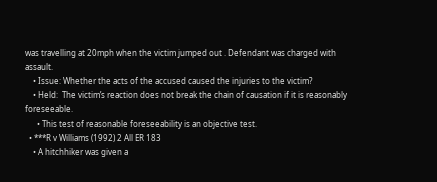was travelling at 20mph when the victim jumped out . Defendant was charged with assault.
    • Issue: Whether the acts of the accused caused the injuries to the victim?
    • Held:  The victim’s reaction does not break the chain of causation if it is reasonably foreseeable.
      • This test of reasonable foreseeability is an objective test.
  • ***R v Williams (1992) 2 All ER 183
    • A hitchhiker was given a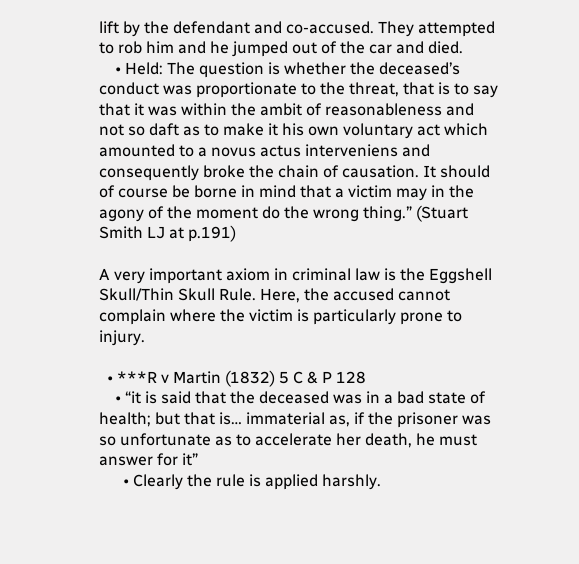lift by the defendant and co-accused. They attempted to rob him and he jumped out of the car and died.
    • Held: The question is whether the deceased’s conduct was proportionate to the threat, that is to say that it was within the ambit of reasonableness and not so daft as to make it his own voluntary act which amounted to a novus actus interveniens and consequently broke the chain of causation. It should of course be borne in mind that a victim may in the agony of the moment do the wrong thing.” (Stuart Smith LJ at p.191)

A very important axiom in criminal law is the Eggshell Skull/Thin Skull Rule. Here, the accused cannot complain where the victim is particularly prone to injury.

  • ***R v Martin (1832) 5 C & P 128
    • “it is said that the deceased was in a bad state of health; but that is… immaterial as, if the prisoner was so unfortunate as to accelerate her death, he must answer for it”
      • Clearly the rule is applied harshly.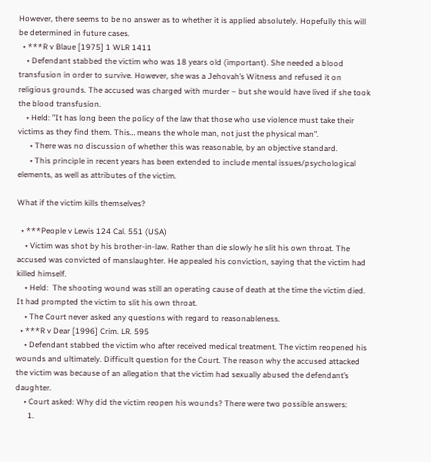However, there seems to be no answer as to whether it is applied absolutely. Hopefully this will be determined in future cases.
  • ***R v Blaue [1975] 1 WLR 1411
    • Defendant stabbed the victim who was 18 years old (important). She needed a blood transfusion in order to survive. However, she was a Jehovah’s Witness and refused it on religious grounds. The accused was charged with murder – but she would have lived if she took the blood transfusion.
    • Held: ”It has long been the policy of the law that those who use violence must take their victims as they find them. This… means the whole man, not just the physical man”.
      • There was no discussion of whether this was reasonable, by an objective standard.
      • This principle in recent years has been extended to include mental issues/psychological elements, as well as attributes of the victim.

What if the victim kills themselves?

  • ***People v Lewis 124 Cal. 551 (USA)
    • Victim was shot by his brother-in-law. Rather than die slowly he slit his own throat. The accused was convicted of manslaughter. He appealed his conviction, saying that the victim had killed himself.
    • Held:  The shooting wound was still an operating cause of death at the time the victim died. It had prompted the victim to slit his own throat.
    • The Court never asked any questions with regard to reasonableness.
  • ***R v Dear [1996] Crim. LR. 595
    • Defendant stabbed the victim who after received medical treatment. The victim reopened his wounds and ultimately. Difficult question for the Court. The reason why the accused attacked the victim was because of an allegation that the victim had sexually abused the defendant’s daughter.
    • Court asked: Why did the victim reopen his wounds? There were two possible answers:
      1.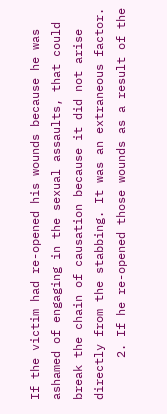If the victim had re-opened his wounds because he was ashamed of engaging in the sexual assaults, that could break the chain of causation because it did not arise directly from the stabbing. It was an extraneous factor.
      2. If he re-opened those wounds as a result of the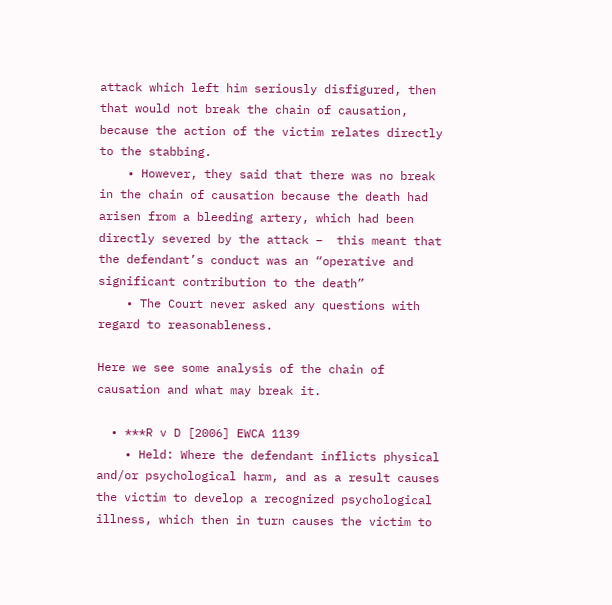attack which left him seriously disfigured, then that would not break the chain of causation, because the action of the victim relates directly to the stabbing.
    • However, they said that there was no break in the chain of causation because the death had arisen from a bleeding artery, which had been directly severed by the attack –  this meant that the defendant’s conduct was an “operative and significant contribution to the death”
    • The Court never asked any questions with regard to reasonableness.

Here we see some analysis of the chain of causation and what may break it.

  • ***R v D [2006] EWCA 1139
    • Held: Where the defendant inflicts physical and/or psychological harm, and as a result causes the victim to develop a recognized psychological illness, which then in turn causes the victim to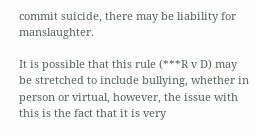commit suicide, there may be liability for manslaughter.

It is possible that this rule (***R v D) may be stretched to include bullying, whether in person or virtual, however, the issue with this is the fact that it is very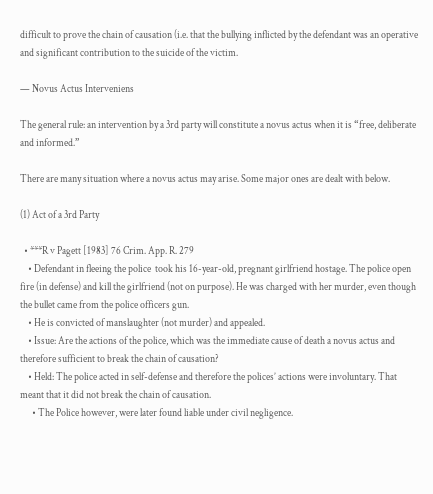difficult to prove the chain of causation (i.e. that the bullying inflicted by the defendant was an operative and significant contribution to the suicide of the victim.

— Novus Actus Interveniens

The general rule: an intervention by a 3rd party will constitute a novus actus when it is “free, deliberate and informed.”

There are many situation where a novus actus may arise. Some major ones are dealt with below.

(1) Act of a 3rd Party

  • ***R v Pagett [1983] 76 Crim. App. R. 279
    • Defendant in fleeing the police  took his 16-year-old, pregnant girlfriend hostage. The police open fire (in defense) and kill the girlfriend (not on purpose). He was charged with her murder, even though the bullet came from the police officers gun.
    • He is convicted of manslaughter (not murder) and appealed.
    • Issue: Are the actions of the police, which was the immediate cause of death a novus actus and therefore sufficient to break the chain of causation?
    • Held: The police acted in self-defense and therefore the polices’ actions were involuntary. That meant that it did not break the chain of causation.
      • The Police however, were later found liable under civil negligence.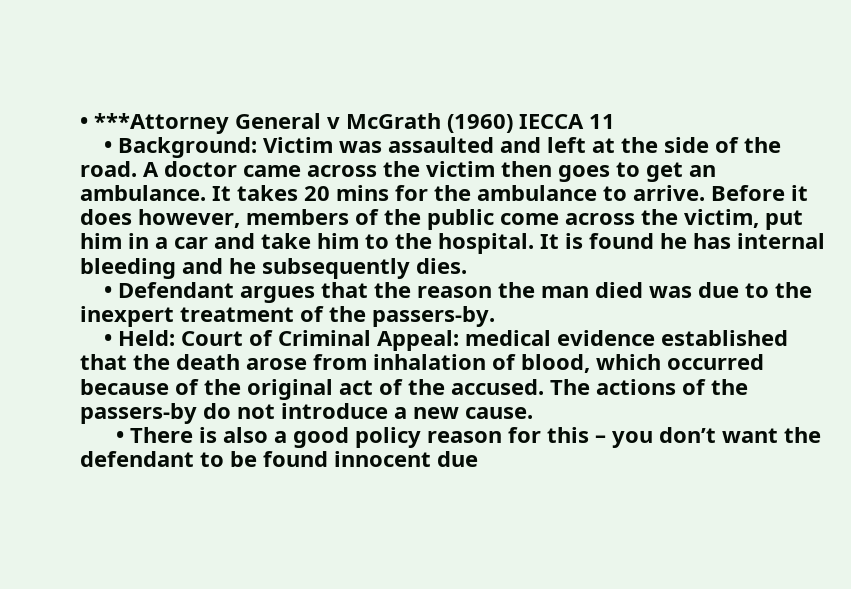• ***Attorney General v McGrath (1960) IECCA 11
    • Background: Victim was assaulted and left at the side of the road. A doctor came across the victim then goes to get an ambulance. It takes 20 mins for the ambulance to arrive. Before it does however, members of the public come across the victim, put him in a car and take him to the hospital. It is found he has internal bleeding and he subsequently dies.
    • Defendant argues that the reason the man died was due to the inexpert treatment of the passers-by.
    • Held: Court of Criminal Appeal: medical evidence established that the death arose from inhalation of blood, which occurred because of the original act of the accused. The actions of the passers-by do not introduce a new cause.
      • There is also a good policy reason for this – you don’t want the defendant to be found innocent due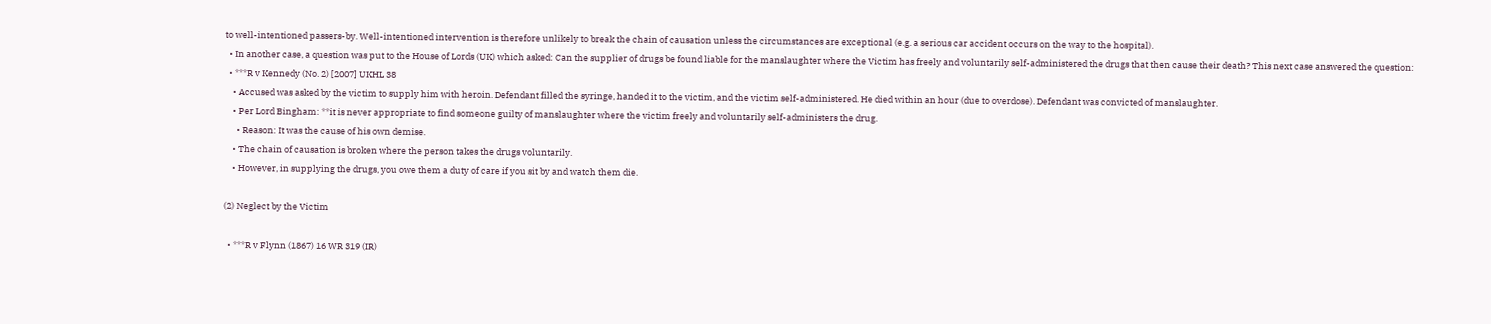to well-intentioned passers-by. Well-intentioned intervention is therefore unlikely to break the chain of causation unless the circumstances are exceptional (e.g. a serious car accident occurs on the way to the hospital).
  • In another case, a question was put to the House of Lords (UK) which asked: Can the supplier of drugs be found liable for the manslaughter where the Victim has freely and voluntarily self-administered the drugs that then cause their death? This next case answered the question:
  • ***R v Kennedy (No. 2) [2007] UKHL 38
    • Accused was asked by the victim to supply him with heroin. Defendant filled the syringe, handed it to the victim, and the victim self-administered. He died within an hour (due to overdose). Defendant was convicted of manslaughter.
    • Per Lord Bingham: **it is never appropriate to find someone guilty of manslaughter where the victim freely and voluntarily self-administers the drug.
      • Reason: It was the cause of his own demise.
    • The chain of causation is broken where the person takes the drugs voluntarily.
    • However, in supplying the drugs, you owe them a duty of care if you sit by and watch them die.

(2) Neglect by the Victim

  • ***R v Flynn (1867) 16 WR 319 (IR)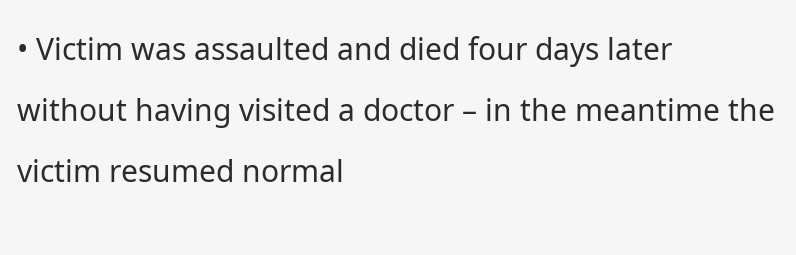• Victim was assaulted and died four days later without having visited a doctor – in the meantime the victim resumed normal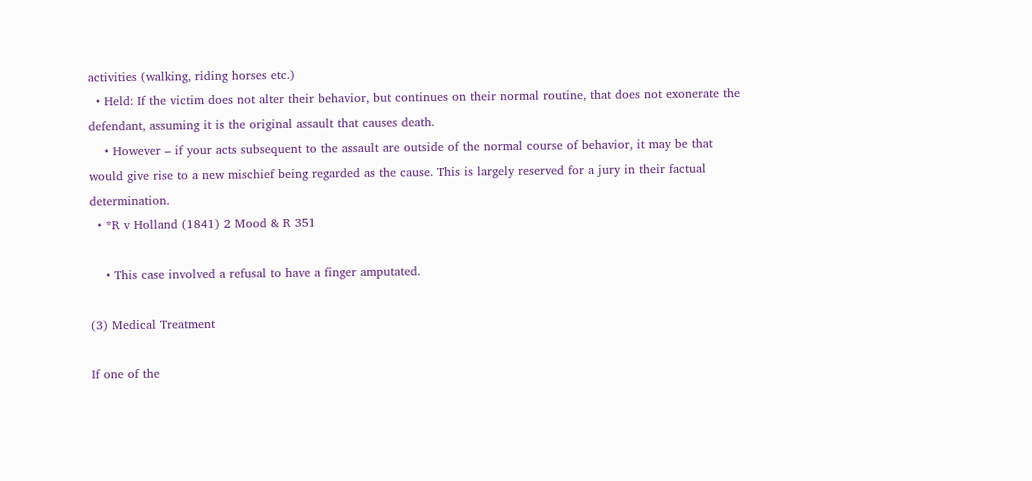activities (walking, riding horses etc.)
  • Held: If the victim does not alter their behavior, but continues on their normal routine, that does not exonerate the defendant, assuming it is the original assault that causes death.
    • However – if your acts subsequent to the assault are outside of the normal course of behavior, it may be that would give rise to a new mischief being regarded as the cause. This is largely reserved for a jury in their factual determination.
  • *R v Holland (1841) 2 Mood & R 351

    • This case involved a refusal to have a finger amputated.

(3) Medical Treatment

If one of the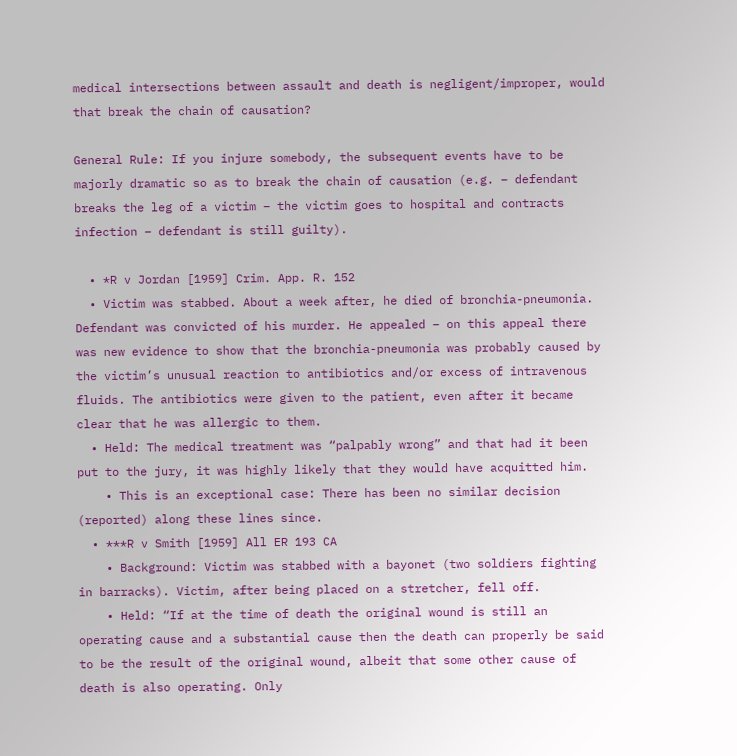medical intersections between assault and death is negligent/improper, would that break the chain of causation?

General Rule: If you injure somebody, the subsequent events have to be majorly dramatic so as to break the chain of causation (e.g. – defendant breaks the leg of a victim – the victim goes to hospital and contracts infection – defendant is still guilty).

  • *R v Jordan [1959] Crim. App. R. 152
  • Victim was stabbed. About a week after, he died of bronchia-pneumonia. Defendant was convicted of his murder. He appealed – on this appeal there was new evidence to show that the bronchia-pneumonia was probably caused by the victim’s unusual reaction to antibiotics and/or excess of intravenous fluids. The antibiotics were given to the patient, even after it became clear that he was allergic to them.
  • Held: The medical treatment was “palpably wrong” and that had it been put to the jury, it was highly likely that they would have acquitted him.
    • This is an exceptional case: There has been no similar decision (reported) along these lines since.
  • ***R v Smith [1959] All ER 193 CA
    • Background: Victim was stabbed with a bayonet (two soldiers fighting in barracks). Victim, after being placed on a stretcher, fell off.
    • Held: “If at the time of death the original wound is still an operating cause and a substantial cause then the death can properly be said to be the result of the original wound, albeit that some other cause of death is also operating. Only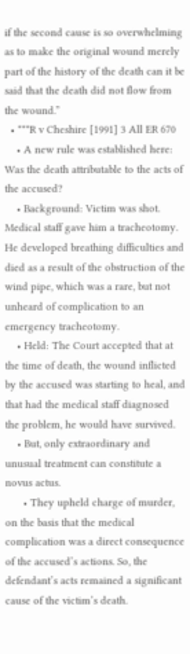if the second cause is so overwhelming as to make the original wound merely part of the history of the death can it be said that the death did not flow from the wound.”
  • ***R v Cheshire [1991] 3 All ER 670
    • A new rule was established here: Was the death attributable to the acts of the accused?
    • Background: Victim was shot. Medical staff gave him a tracheotomy. He developed breathing difficulties and died as a result of the obstruction of the wind pipe, which was a rare, but not unheard of complication to an emergency tracheotomy.
    • Held: The Court accepted that at the time of death, the wound inflicted by the accused was starting to heal, and that had the medical staff diagnosed the problem, he would have survived.
    • But, only extraordinary and unusual treatment can constitute a novus actus.
      • They upheld charge of murder, on the basis that the medical complication was a direct consequence of the accused’s actions. So, the defendant’s acts remained a significant cause of the victim’s death.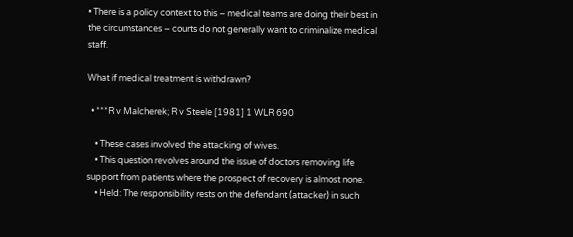• There is a policy context to this – medical teams are doing their best in the circumstances – courts do not generally want to criminalize medical staff.

What if medical treatment is withdrawn?

  • ***R v Malcherek; R v Steele [1981] 1 WLR 690

    • These cases involved the attacking of wives.
    • This question revolves around the issue of doctors removing life support from patients where the prospect of recovery is almost none.
    • Held: The responsibility rests on the defendant (attacker) in such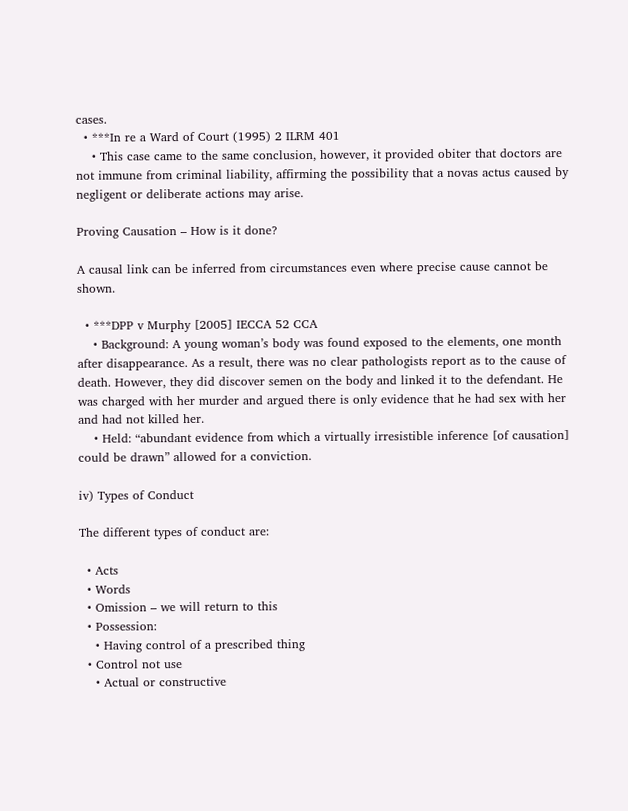cases.
  • ***In re a Ward of Court (1995) 2 ILRM 401
    • This case came to the same conclusion, however, it provided obiter that doctors are not immune from criminal liability, affirming the possibility that a novas actus caused by negligent or deliberate actions may arise.

Proving Causation – How is it done?

A causal link can be inferred from circumstances even where precise cause cannot be shown.

  • ***DPP v Murphy [2005] IECCA 52 CCA
    • Background: A young woman’s body was found exposed to the elements, one month after disappearance. As a result, there was no clear pathologists report as to the cause of death. However, they did discover semen on the body and linked it to the defendant. He was charged with her murder and argued there is only evidence that he had sex with her and had not killed her.
    • Held: “abundant evidence from which a virtually irresistible inference [of causation] could be drawn” allowed for a conviction.

iv) Types of Conduct

The different types of conduct are:

  • Acts
  • Words
  • Omission – we will return to this
  • Possession:
    • Having control of a prescribed thing
  • Control not use
    • Actual or constructive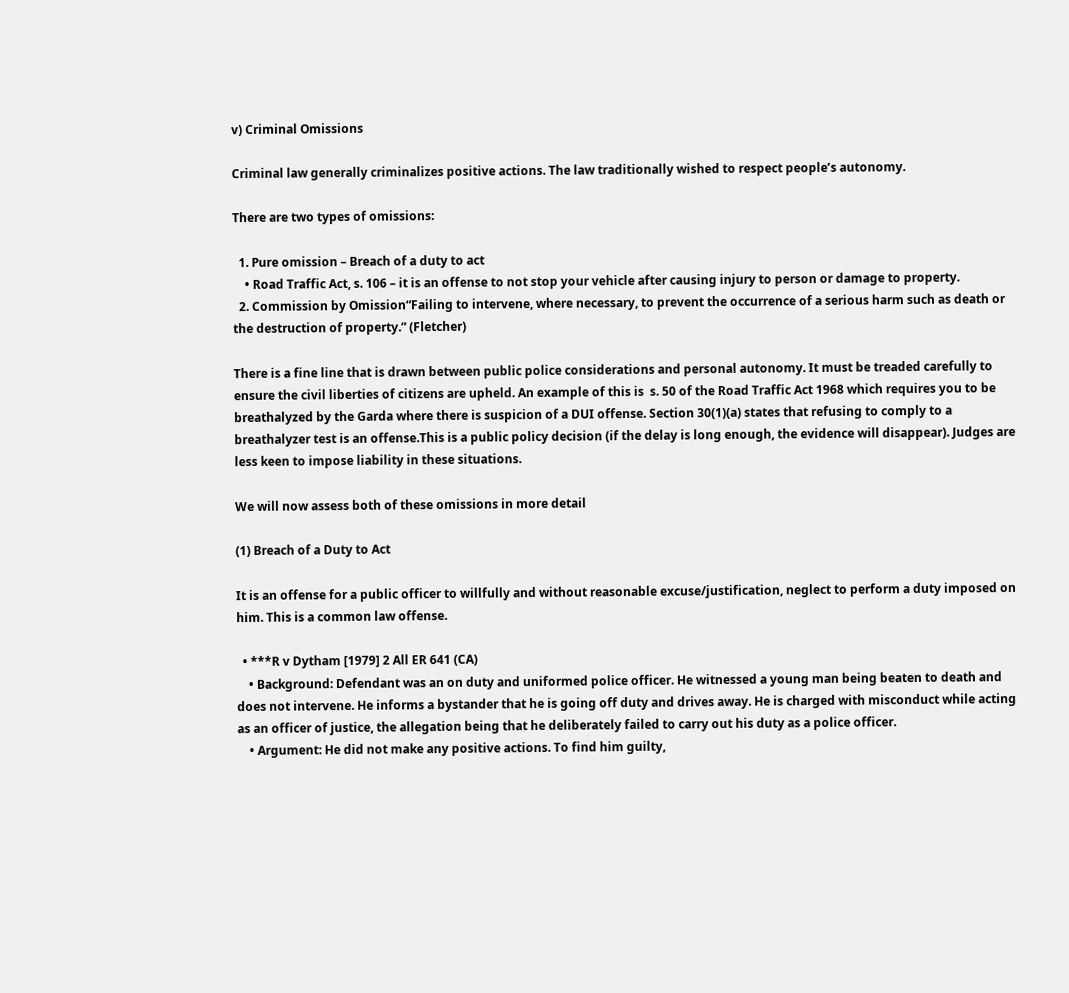v) Criminal Omissions

Criminal law generally criminalizes positive actions. The law traditionally wished to respect people’s autonomy.

There are two types of omissions:

  1. Pure omission – Breach of a duty to act
    • Road Traffic Act, s. 106 – it is an offense to not stop your vehicle after causing injury to person or damage to property.
  2. Commission by Omission“Failing to intervene, where necessary, to prevent the occurrence of a serious harm such as death or the destruction of property.” (Fletcher)

There is a fine line that is drawn between public police considerations and personal autonomy. It must be treaded carefully to ensure the civil liberties of citizens are upheld. An example of this is  s. 50 of the Road Traffic Act 1968 which requires you to be breathalyzed by the Garda where there is suspicion of a DUI offense. Section 30(1)(a) states that refusing to comply to a breathalyzer test is an offense.This is a public policy decision (if the delay is long enough, the evidence will disappear). Judges are less keen to impose liability in these situations.

We will now assess both of these omissions in more detail

(1) Breach of a Duty to Act

It is an offense for a public officer to willfully and without reasonable excuse/justification, neglect to perform a duty imposed on him. This is a common law offense.

  • ***R v Dytham [1979] 2 All ER 641 (CA)
    • Background: Defendant was an on duty and uniformed police officer. He witnessed a young man being beaten to death and does not intervene. He informs a bystander that he is going off duty and drives away. He is charged with misconduct while acting as an officer of justice, the allegation being that he deliberately failed to carry out his duty as a police officer.
    • Argument: He did not make any positive actions. To find him guilty,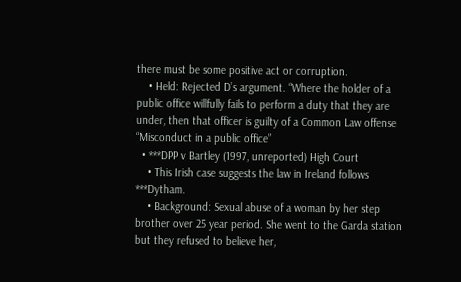there must be some positive act or corruption.
    • Held: Rejected D’s argument. “Where the holder of a public office willfully fails to perform a duty that they are under, then that officer is guilty of a Common Law offense “Misconduct in a public office”
  • ***DPP v Bartley (1997, unreported) High Court
    • This Irish case suggests the law in Ireland follows ***Dytham.
    • Background: Sexual abuse of a woman by her step brother over 25 year period. She went to the Garda station but they refused to believe her,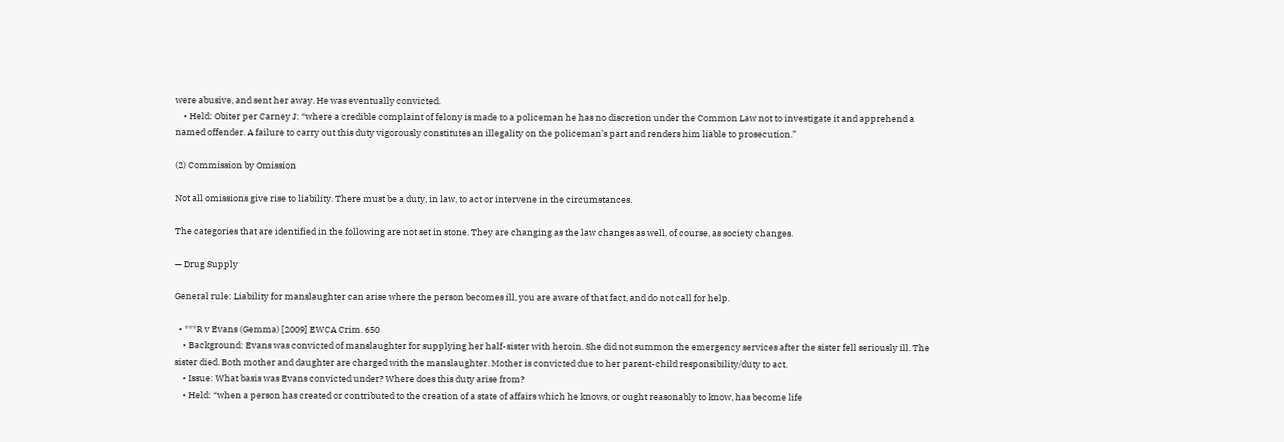were abusive, and sent her away. He was eventually convicted.
    • Held: Obiter per Carney J: “where a credible complaint of felony is made to a policeman he has no discretion under the Common Law not to investigate it and apprehend a named offender. A failure to carry out this duty vigorously constitutes an illegality on the policeman’s part and renders him liable to prosecution.”

(2) Commission by Omission

Not all omissions give rise to liability. There must be a duty, in law, to act or intervene in the circumstances.

The categories that are identified in the following are not set in stone. They are changing as the law changes as well, of course, as society changes.

— Drug Supply

General rule: Liability for manslaughter can arise where the person becomes ill, you are aware of that fact, and do not call for help.

  • ***R v Evans (Gemma) [2009] EWCA Crim. 650
    • Background: Evans was convicted of manslaughter for supplying her half-sister with heroin. She did not summon the emergency services after the sister fell seriously ill. The sister died. Both mother and daughter are charged with the manslaughter. Mother is convicted due to her parent-child responsibility/duty to act.
    • Issue: What basis was Evans convicted under? Where does this duty arise from?
    • Held: “when a person has created or contributed to the creation of a state of affairs which he knows, or ought reasonably to know, has become life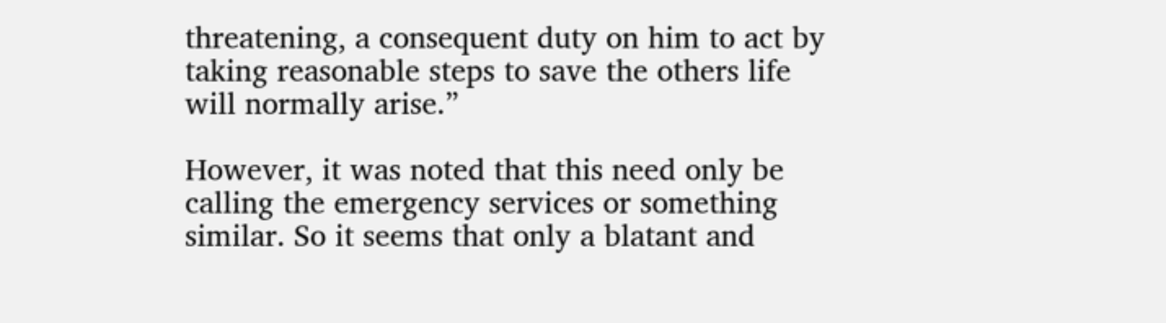threatening, a consequent duty on him to act by taking reasonable steps to save the others life will normally arise.”

However, it was noted that this need only be calling the emergency services or something similar. So it seems that only a blatant and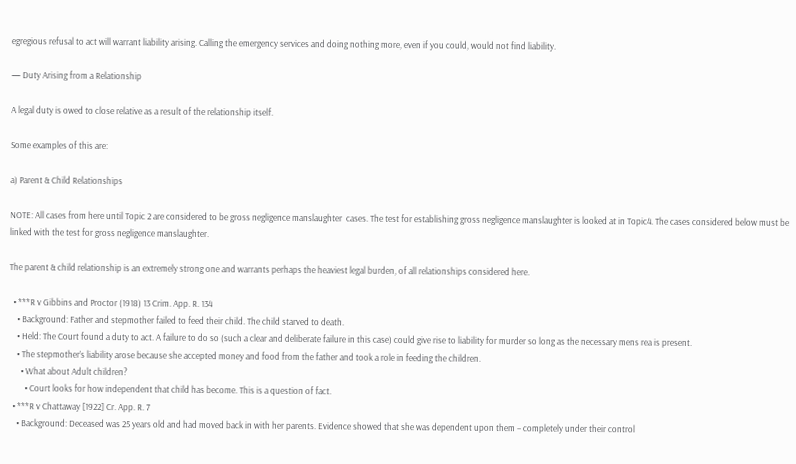egregious refusal to act will warrant liability arising. Calling the emergency services and doing nothing more, even if you could, would not find liability.

— Duty Arising from a Relationship

A legal duty is owed to close relative as a result of the relationship itself.

Some examples of this are:

a) Parent & Child Relationships

NOTE: All cases from here until Topic 2 are considered to be gross negligence manslaughter  cases. The test for establishing gross negligence manslaughter is looked at in Topic4. The cases considered below must be linked with the test for gross negligence manslaughter.

The parent & child relationship is an extremely strong one and warrants perhaps the heaviest legal burden, of all relationships considered here.

  • ***R v Gibbins and Proctor (1918) 13 Crim. App. R. 134
    • Background: Father and stepmother failed to feed their child. The child starved to death.
    • Held: The Court found a duty to act. A failure to do so (such a clear and deliberate failure in this case) could give rise to liability for murder so long as the necessary mens rea is present.
    • The stepmother’s liability arose because she accepted money and food from the father and took a role in feeding the children.
      • What about Adult children?
        • Court looks for how independent that child has become. This is a question of fact.
  • ***R v Chattaway [1922] Cr. App. R. 7
    • Background: Deceased was 25 years old and had moved back in with her parents. Evidence showed that she was dependent upon them – completely under their control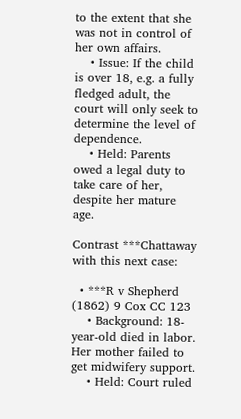to the extent that she was not in control of her own affairs.
    • Issue: If the child is over 18, e.g. a fully fledged adult, the court will only seek to determine the level of dependence.
    • Held: Parents owed a legal duty to take care of her, despite her mature age.

Contrast ***Chattaway  with this next case:

  • ***R v Shepherd (1862) 9 Cox CC 123
    • Background: 18-year-old died in labor. Her mother failed to get midwifery support.
    • Held: Court ruled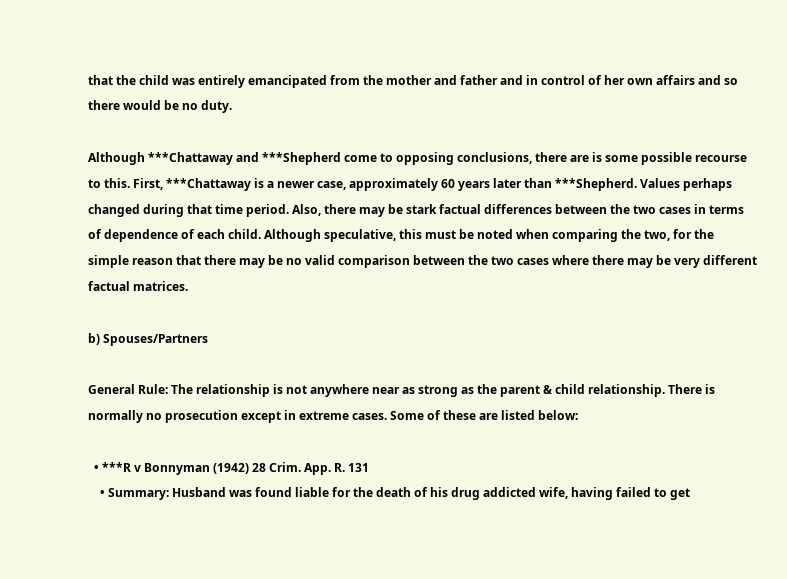that the child was entirely emancipated from the mother and father and in control of her own affairs and so there would be no duty.

Although ***Chattaway and ***Shepherd come to opposing conclusions, there are is some possible recourse to this. First, ***Chattaway is a newer case, approximately 60 years later than ***Shepherd. Values perhaps changed during that time period. Also, there may be stark factual differences between the two cases in terms of dependence of each child. Although speculative, this must be noted when comparing the two, for the simple reason that there may be no valid comparison between the two cases where there may be very different factual matrices.

b) Spouses/Partners

General Rule: The relationship is not anywhere near as strong as the parent & child relationship. There is normally no prosecution except in extreme cases. Some of these are listed below:

  • ***R v Bonnyman (1942) 28 Crim. App. R. 131
    • Summary: Husband was found liable for the death of his drug addicted wife, having failed to get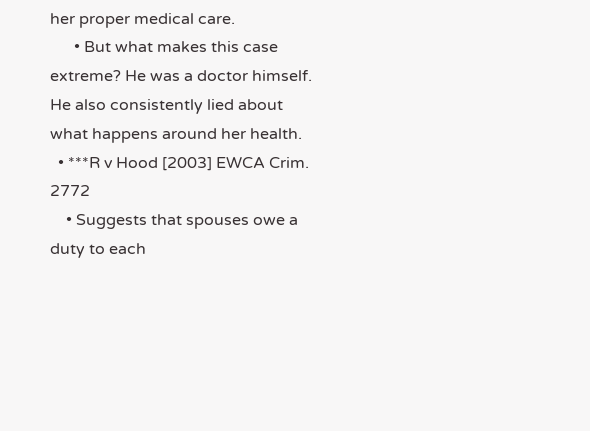her proper medical care.
      • But what makes this case extreme? He was a doctor himself. He also consistently lied about what happens around her health.
  • ***R v Hood [2003] EWCA Crim. 2772
    • Suggests that spouses owe a duty to each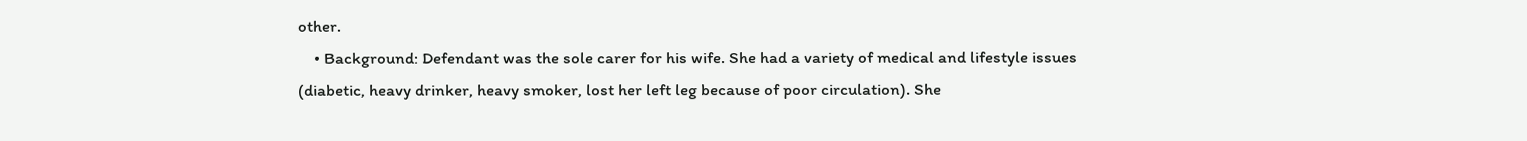other.
    • Background: Defendant was the sole carer for his wife. She had a variety of medical and lifestyle issues (diabetic, heavy drinker, heavy smoker, lost her left leg because of poor circulation). She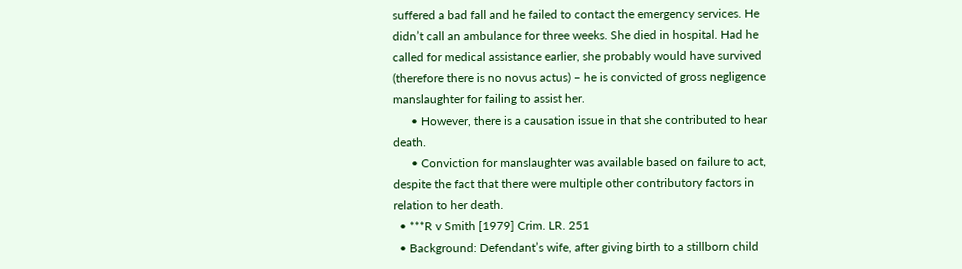suffered a bad fall and he failed to contact the emergency services. He didn’t call an ambulance for three weeks. She died in hospital. Had he called for medical assistance earlier, she probably would have survived (therefore there is no novus actus) – he is convicted of gross negligence manslaughter for failing to assist her.
      • However, there is a causation issue in that she contributed to hear death.
      • Conviction for manslaughter was available based on failure to act, despite the fact that there were multiple other contributory factors in relation to her death.
  • ***R v Smith [1979] Crim. LR. 251
  • Background: Defendant’s wife, after giving birth to a stillborn child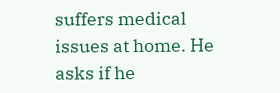suffers medical issues at home. He asks if he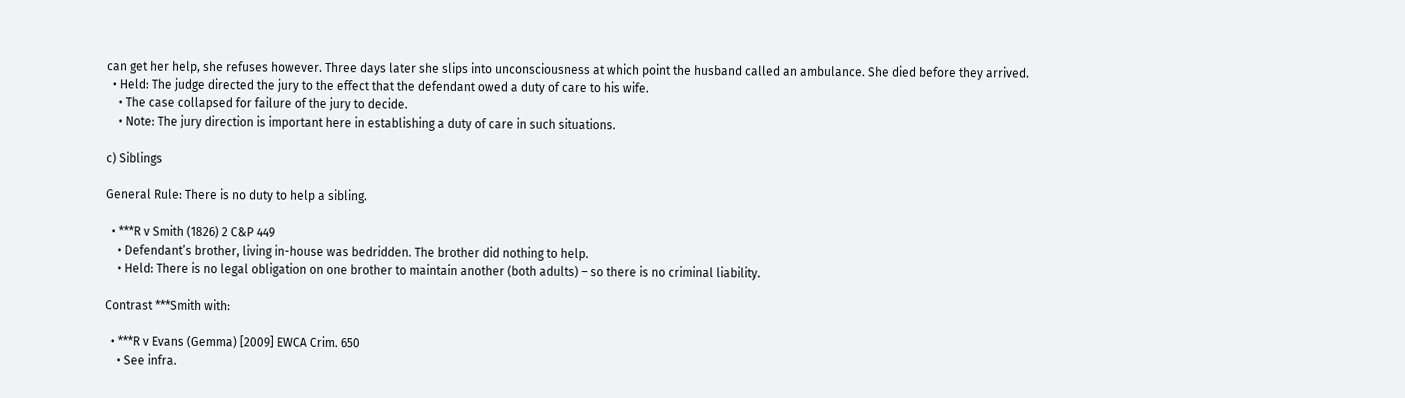can get her help, she refuses however. Three days later she slips into unconsciousness at which point the husband called an ambulance. She died before they arrived.
  • Held: The judge directed the jury to the effect that the defendant owed a duty of care to his wife.
    • The case collapsed for failure of the jury to decide.
    • Note: The jury direction is important here in establishing a duty of care in such situations.

c) Siblings

General Rule: There is no duty to help a sibling.

  • ***R v Smith (1826) 2 C&P 449
    • Defendant’s brother, living in-house was bedridden. The brother did nothing to help.
    • Held: There is no legal obligation on one brother to maintain another (both adults) – so there is no criminal liability.

Contrast ***Smith with:

  • ***R v Evans (Gemma) [2009] EWCA Crim. 650
    • See infra.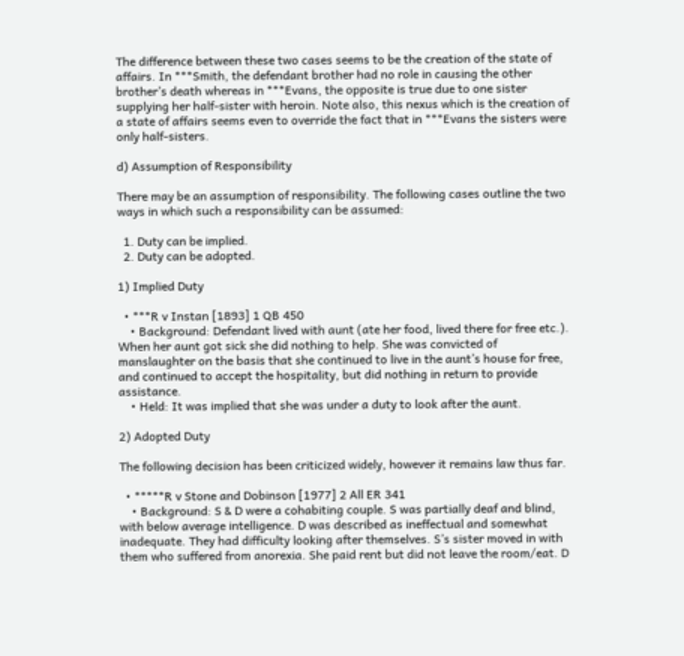The difference between these two cases seems to be the creation of the state of affairs. In ***Smith, the defendant brother had no role in causing the other brother’s death whereas in ***Evans, the opposite is true due to one sister supplying her half-sister with heroin. Note also, this nexus which is the creation of a state of affairs seems even to override the fact that in ***Evans the sisters were only half-sisters.

d) Assumption of Responsibility

There may be an assumption of responsibility. The following cases outline the two ways in which such a responsibility can be assumed:

  1. Duty can be implied.
  2. Duty can be adopted.

1) Implied Duty

  • ***R v Instan [1893] 1 QB 450
    • Background: Defendant lived with aunt (ate her food, lived there for free etc.). When her aunt got sick she did nothing to help. She was convicted of manslaughter on the basis that she continued to live in the aunt’s house for free, and continued to accept the hospitality, but did nothing in return to provide assistance.
    • Held: It was implied that she was under a duty to look after the aunt.

2) Adopted Duty

The following decision has been criticized widely, however it remains law thus far.

  • *****R v Stone and Dobinson [1977] 2 All ER 341
    • Background: S & D were a cohabiting couple. S was partially deaf and blind, with below average intelligence. D was described as ineffectual and somewhat inadequate. They had difficulty looking after themselves. S’s sister moved in with them who suffered from anorexia. She paid rent but did not leave the room/eat. D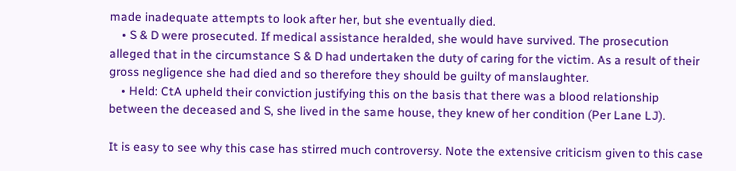made inadequate attempts to look after her, but she eventually died.
    • S & D were prosecuted. If medical assistance heralded, she would have survived. The prosecution alleged that in the circumstance S & D had undertaken the duty of caring for the victim. As a result of their gross negligence she had died and so therefore they should be guilty of manslaughter.
    • Held: CtA upheld their conviction justifying this on the basis that there was a blood relationship between the deceased and S, she lived in the same house, they knew of her condition (Per Lane LJ).

It is easy to see why this case has stirred much controversy. Note the extensive criticism given to this case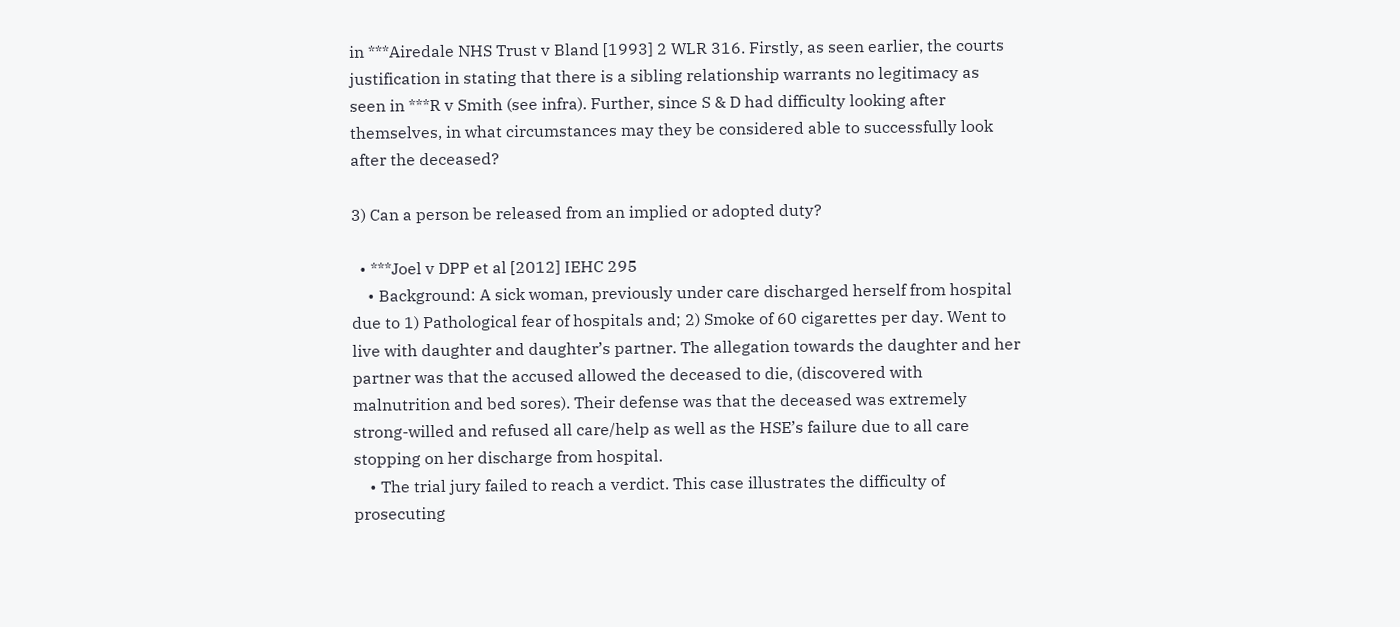in ***Airedale NHS Trust v Bland [1993] 2 WLR 316. Firstly, as seen earlier, the courts justification in stating that there is a sibling relationship warrants no legitimacy as seen in ***R v Smith (see infra). Further, since S & D had difficulty looking after themselves, in what circumstances may they be considered able to successfully look after the deceased?

3) Can a person be released from an implied or adopted duty?

  • ***Joel v DPP et al [2012] IEHC 295
    • Background: A sick woman, previously under care discharged herself from hospital due to 1) Pathological fear of hospitals and; 2) Smoke of 60 cigarettes per day. Went to live with daughter and daughter’s partner. The allegation towards the daughter and her partner was that the accused allowed the deceased to die, (discovered with malnutrition and bed sores). Their defense was that the deceased was extremely strong-willed and refused all care/help as well as the HSE’s failure due to all care stopping on her discharge from hospital.
    • The trial jury failed to reach a verdict. This case illustrates the difficulty of prosecuting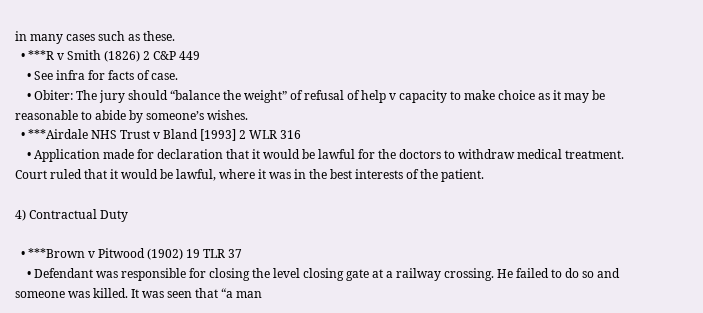in many cases such as these.
  • ***R v Smith (1826) 2 C&P 449
    • See infra for facts of case.
    • Obiter: The jury should “balance the weight” of refusal of help v capacity to make choice as it may be reasonable to abide by someone’s wishes.
  • ***Airdale NHS Trust v Bland [1993] 2 WLR 316
    • Application made for declaration that it would be lawful for the doctors to withdraw medical treatment. Court ruled that it would be lawful, where it was in the best interests of the patient.

4) Contractual Duty

  • ***Brown v Pitwood (1902) 19 TLR 37
    • Defendant was responsible for closing the level closing gate at a railway crossing. He failed to do so and someone was killed. It was seen that “a man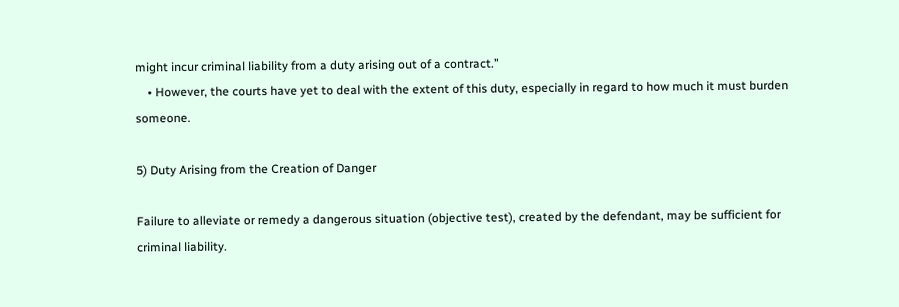might incur criminal liability from a duty arising out of a contract.”
    • However, the courts have yet to deal with the extent of this duty, especially in regard to how much it must burden someone.

5) Duty Arising from the Creation of Danger

Failure to alleviate or remedy a dangerous situation (objective test), created by the defendant, may be sufficient for criminal liability.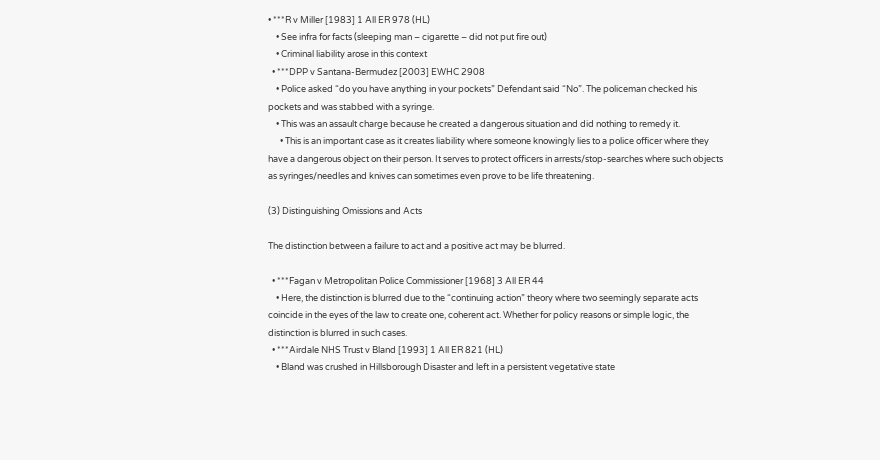• ***R v Miller [1983] 1 All ER 978 (HL)
    • See infra for facts (sleeping man – cigarette – did not put fire out)
    • Criminal liability arose in this context
  • ***DPP v Santana-Bermudez [2003] EWHC 2908
    • Police asked “do you have anything in your pockets” Defendant said “No”. The policeman checked his pockets and was stabbed with a syringe.
    • This was an assault charge because he created a dangerous situation and did nothing to remedy it.
      • This is an important case as it creates liability where someone knowingly lies to a police officer where they have a dangerous object on their person. It serves to protect officers in arrests/stop-searches where such objects as syringes/needles and knives can sometimes even prove to be life threatening.

(3) Distinguishing Omissions and Acts

The distinction between a failure to act and a positive act may be blurred.

  • ***Fagan v Metropolitan Police Commissioner [1968] 3 All ER 44
    • Here, the distinction is blurred due to the “continuing action” theory where two seemingly separate acts coincide in the eyes of the law to create one, coherent act. Whether for policy reasons or simple logic, the distinction is blurred in such cases.
  • ***Airdale NHS Trust v Bland [1993] 1 All ER 821 (HL)
    • Bland was crushed in Hillsborough Disaster and left in a persistent vegetative state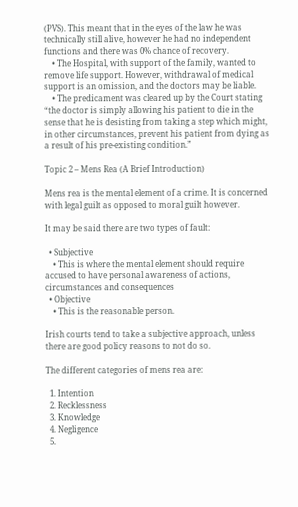(PVS). This meant that in the eyes of the law he was technically still alive, however he had no independent functions and there was 0% chance of recovery.
    • The Hospital, with support of the family, wanted to remove life support. However, withdrawal of medical support is an omission, and the doctors may be liable.
    • The predicament was cleared up by the Court stating “the doctor is simply allowing his patient to die in the sense that he is desisting from taking a step which might, in other circumstances, prevent his patient from dying as a result of his pre-existing condition.”

Topic 2 – Mens Rea (A Brief Introduction)

Mens rea is the mental element of a crime. It is concerned with legal guilt as opposed to moral guilt however.

It may be said there are two types of fault:

  • Subjective
    • This is where the mental element should require accused to have personal awareness of actions, circumstances and consequences
  • Objective
    • This is the reasonable person.

Irish courts tend to take a subjective approach, unless there are good policy reasons to not do so.

The different categories of mens rea are:

  1. Intention
  2. Recklessness
  3. Knowledge
  4. Negligence
  5.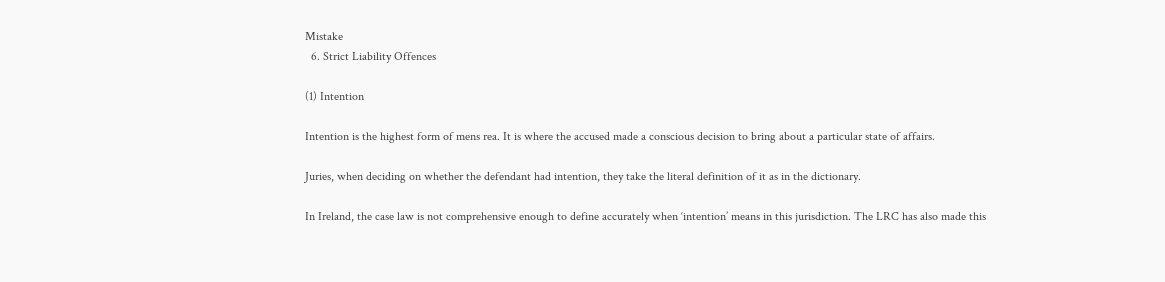Mistake
  6. Strict Liability Offences

(1) Intention

Intention is the highest form of mens rea. It is where the accused made a conscious decision to bring about a particular state of affairs.

Juries, when deciding on whether the defendant had intention, they take the literal definition of it as in the dictionary.

In Ireland, the case law is not comprehensive enough to define accurately when ‘intention’ means in this jurisdiction. The LRC has also made this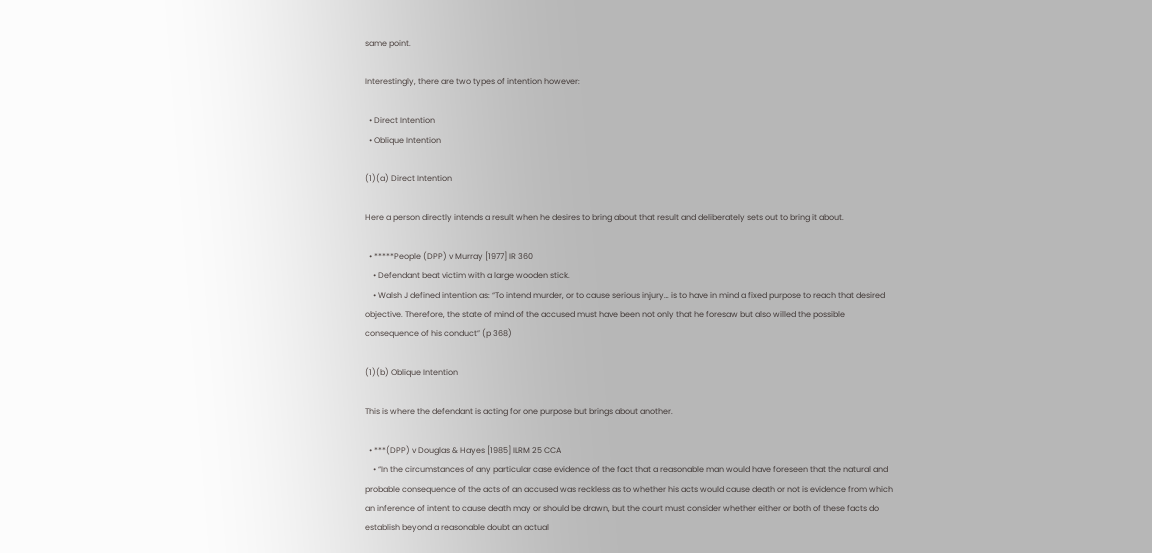same point.

Interestingly, there are two types of intention however:

  • Direct Intention
  • Oblique Intention

(1)(a) Direct Intention

Here a person directly intends a result when he desires to bring about that result and deliberately sets out to bring it about.

  • *****People (DPP) v Murray [1977] IR 360
    • Defendant beat victim with a large wooden stick.
    • Walsh J defined intention as: “To intend murder, or to cause serious injury… is to have in mind a fixed purpose to reach that desired objective. Therefore, the state of mind of the accused must have been not only that he foresaw but also willed the possible consequence of his conduct” (p 368)

(1)(b) Oblique Intention

This is where the defendant is acting for one purpose but brings about another.

  • ***(DPP) v Douglas & Hayes [1985] ILRM 25 CCA
    • “In the circumstances of any particular case evidence of the fact that a reasonable man would have foreseen that the natural and probable consequence of the acts of an accused was reckless as to whether his acts would cause death or not is evidence from which an inference of intent to cause death may or should be drawn, but the court must consider whether either or both of these facts do establish beyond a reasonable doubt an actual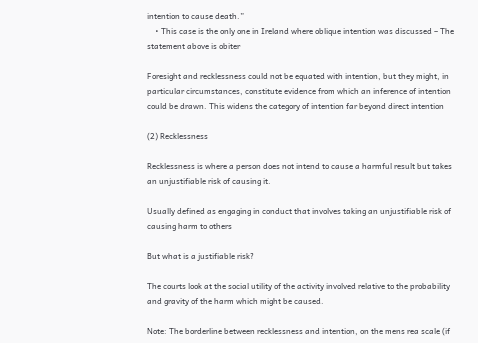intention to cause death.”
    • This case is the only one in Ireland where oblique intention was discussed – The statement above is obiter

Foresight and recklessness could not be equated with intention, but they might, in particular circumstances, constitute evidence from which an inference of intention could be drawn. This widens the category of intention far beyond direct intention

(2) Recklessness

Recklessness is where a person does not intend to cause a harmful result but takes an unjustifiable risk of causing it.

Usually defined as engaging in conduct that involves taking an unjustifiable risk of causing harm to others

But what is a justifiable risk?

The courts look at the social utility of the activity involved relative to the probability and gravity of the harm which might be caused.

Note: The borderline between recklessness and intention, on the mens rea scale (if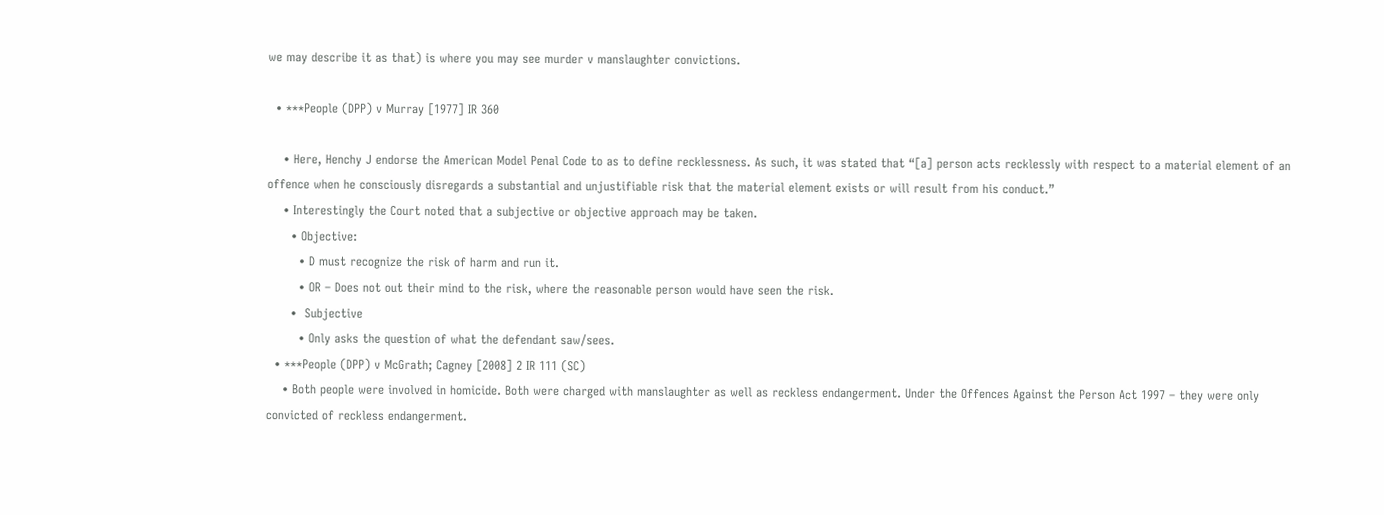we may describe it as that) is where you may see murder v manslaughter convictions.

  • ***People (DPP) v Murray [1977] IR 360

    • Here, Henchy J endorse the American Model Penal Code to as to define recklessness. As such, it was stated that “[a] person acts recklessly with respect to a material element of an offence when he consciously disregards a substantial and unjustifiable risk that the material element exists or will result from his conduct.”
    • Interestingly the Court noted that a subjective or objective approach may be taken.
      • Objective:
        • D must recognize the risk of harm and run it.
        • OR – Does not out their mind to the risk, where the reasonable person would have seen the risk.
      •  Subjective
        • Only asks the question of what the defendant saw/sees.
  • ***People (DPP) v McGrath; Cagney [2008] 2 IR 111 (SC)
    • Both people were involved in homicide. Both were charged with manslaughter as well as reckless endangerment. Under the Offences Against the Person Act 1997 – they were only convicted of reckless endangerment.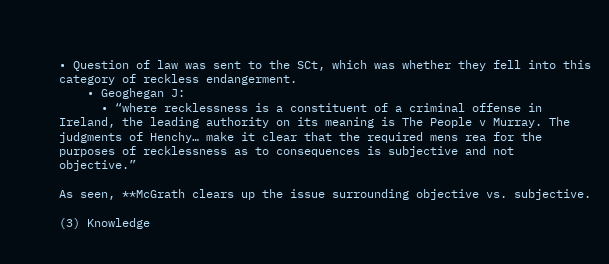• Question of law was sent to the SCt, which was whether they fell into this category of reckless endangerment.
    • Geoghegan J:
      • “where recklessness is a constituent of a criminal offense in Ireland, the leading authority on its meaning is The People v Murray. The judgments of Henchy… make it clear that the required mens rea for the purposes of recklessness as to consequences is subjective and not objective.”

As seen, **McGrath clears up the issue surrounding objective vs. subjective.

(3) Knowledge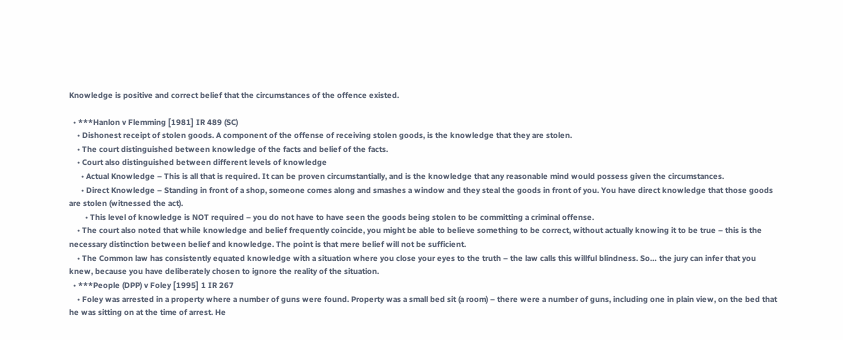Knowledge is positive and correct belief that the circumstances of the offence existed.

  • ***Hanlon v Flemming [1981] IR 489 (SC)
    • Dishonest receipt of stolen goods. A component of the offense of receiving stolen goods, is the knowledge that they are stolen.
    • The court distinguished between knowledge of the facts and belief of the facts.
    • Court also distinguished between different levels of knowledge
      • Actual Knowledge – This is all that is required. It can be proven circumstantially, and is the knowledge that any reasonable mind would possess given the circumstances.
      • Direct Knowledge – Standing in front of a shop, someone comes along and smashes a window and they steal the goods in front of you. You have direct knowledge that those goods are stolen (witnessed the act).
        • This level of knowledge is NOT required – you do not have to have seen the goods being stolen to be committing a criminal offense.
    • The court also noted that while knowledge and belief frequently coincide, you might be able to believe something to be correct, without actually knowing it to be true – this is the necessary distinction between belief and knowledge. The point is that mere belief will not be sufficient.
    • The Common law has consistently equated knowledge with a situation where you close your eyes to the truth – the law calls this willful blindness. So… the jury can infer that you knew, because you have deliberately chosen to ignore the reality of the situation.
  • ***People (DPP) v Foley [1995] 1 IR 267
    • Foley was arrested in a property where a number of guns were found. Property was a small bed sit (a room) – there were a number of guns, including one in plain view, on the bed that he was sitting on at the time of arrest. He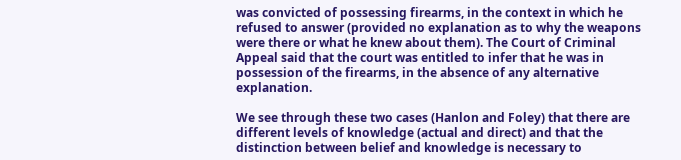was convicted of possessing firearms, in the context in which he refused to answer (provided no explanation as to why the weapons were there or what he knew about them). The Court of Criminal Appeal said that the court was entitled to infer that he was in possession of the firearms, in the absence of any alternative explanation.

We see through these two cases (Hanlon and Foley) that there are different levels of knowledge (actual and direct) and that the distinction between belief and knowledge is necessary to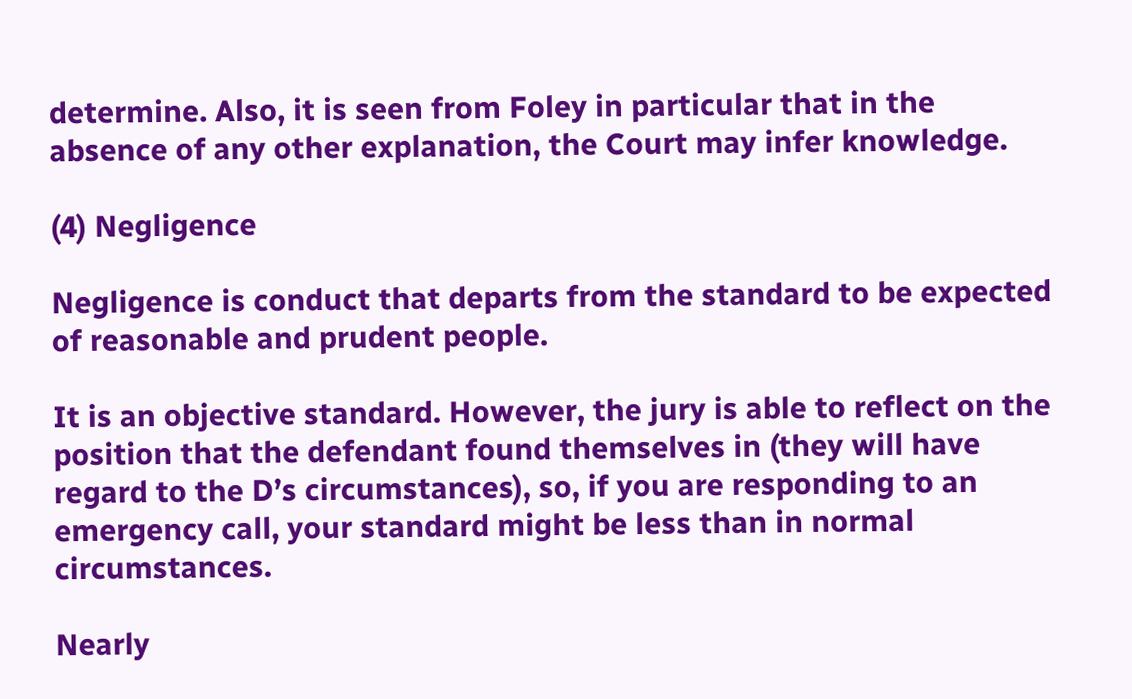determine. Also, it is seen from Foley in particular that in the absence of any other explanation, the Court may infer knowledge.

(4) Negligence

Negligence is conduct that departs from the standard to be expected of reasonable and prudent people.

It is an objective standard. However, the jury is able to reflect on the position that the defendant found themselves in (they will have regard to the D’s circumstances), so, if you are responding to an emergency call, your standard might be less than in normal circumstances.

Nearly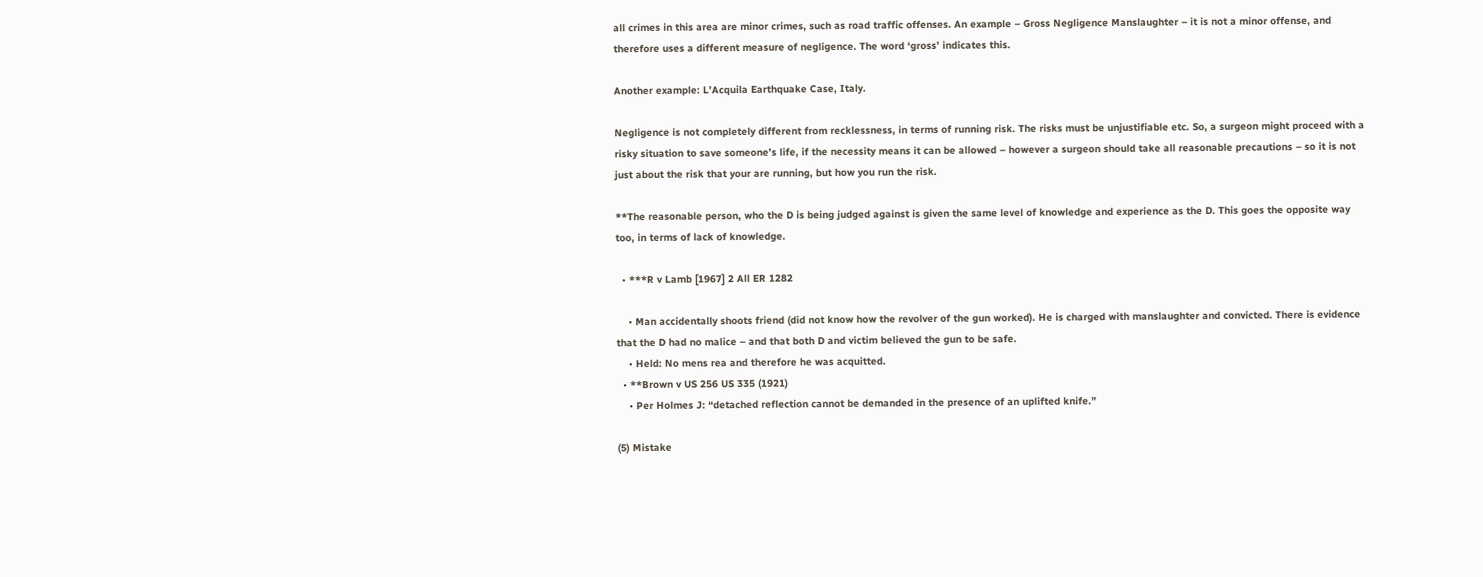all crimes in this area are minor crimes, such as road traffic offenses. An example – Gross Negligence Manslaughter – it is not a minor offense, and therefore uses a different measure of negligence. The word ‘gross’ indicates this.

Another example: L’Acquila Earthquake Case, Italy.

Negligence is not completely different from recklessness, in terms of running risk. The risks must be unjustifiable etc. So, a surgeon might proceed with a risky situation to save someone’s life, if the necessity means it can be allowed – however a surgeon should take all reasonable precautions – so it is not just about the risk that your are running, but how you run the risk.

**The reasonable person, who the D is being judged against is given the same level of knowledge and experience as the D. This goes the opposite way too, in terms of lack of knowledge.

  • ***R v Lamb [1967] 2 All ER 1282

    • Man accidentally shoots friend (did not know how the revolver of the gun worked). He is charged with manslaughter and convicted. There is evidence that the D had no malice – and that both D and victim believed the gun to be safe.
    • Held: No mens rea and therefore he was acquitted.
  • **Brown v US 256 US 335 (1921)
    • Per Holmes J: “detached reflection cannot be demanded in the presence of an uplifted knife.”

(5) Mistake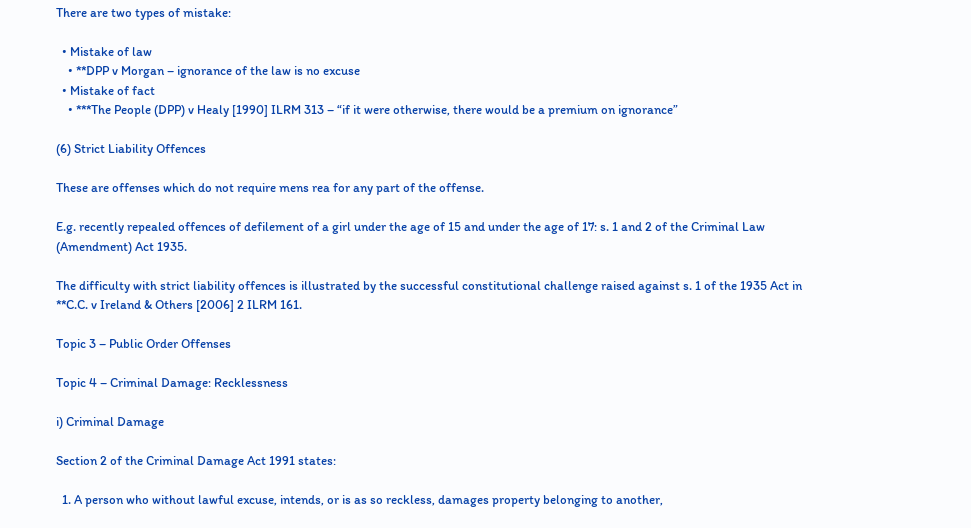There are two types of mistake:

  • Mistake of law
    • **DPP v Morgan – ignorance of the law is no excuse
  • Mistake of fact
    • ***The People (DPP) v Healy [1990] ILRM 313 – “if it were otherwise, there would be a premium on ignorance”

(6) Strict Liability Offences

These are offenses which do not require mens rea for any part of the offense.

E.g. recently repealed offences of defilement of a girl under the age of 15 and under the age of 17: s. 1 and 2 of the Criminal Law (Amendment) Act 1935.

The difficulty with strict liability offences is illustrated by the successful constitutional challenge raised against s. 1 of the 1935 Act in **C.C. v Ireland & Others [2006] 2 ILRM 161.

Topic 3 – Public Order Offenses

Topic 4 – Criminal Damage: Recklessness

i) Criminal Damage

Section 2 of the Criminal Damage Act 1991 states:

  1. A person who without lawful excuse, intends, or is as so reckless, damages property belonging to another,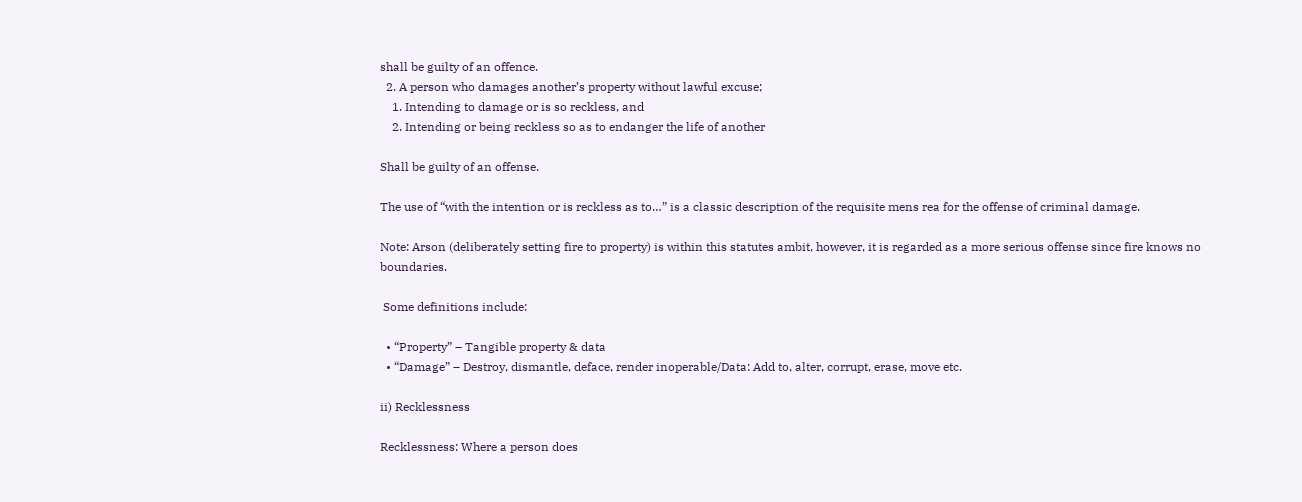shall be guilty of an offence.
  2. A person who damages another’s property without lawful excuse;
    1. Intending to damage or is so reckless, and
    2. Intending or being reckless so as to endanger the life of another

Shall be guilty of an offense.

The use of “with the intention or is reckless as to…” is a classic description of the requisite mens rea for the offense of criminal damage.

Note: Arson (deliberately setting fire to property) is within this statutes ambit, however, it is regarded as a more serious offense since fire knows no boundaries.

 Some definitions include:

  • “Property” – Tangible property & data
  • “Damage” – Destroy, dismantle, deface, render inoperable/Data: Add to, alter, corrupt, erase, move etc.

ii) Recklessness

Recklessness: Where a person does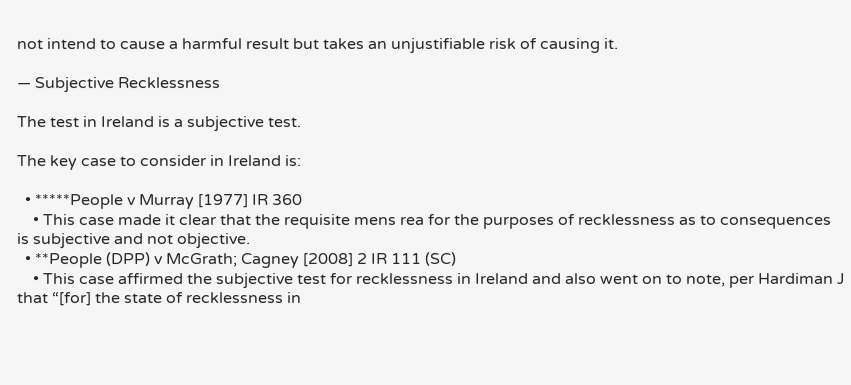not intend to cause a harmful result but takes an unjustifiable risk of causing it.

— Subjective Recklessness

The test in Ireland is a subjective test.

The key case to consider in Ireland is:

  • *****People v Murray [1977] IR 360
    • This case made it clear that the requisite mens rea for the purposes of recklessness as to consequences is subjective and not objective.
  • **People (DPP) v McGrath; Cagney [2008] 2 IR 111 (SC)
    • This case affirmed the subjective test for recklessness in Ireland and also went on to note, per Hardiman J that “[for] the state of recklessness in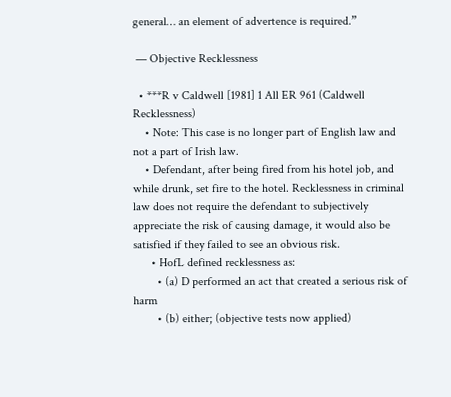general… an element of advertence is required.”

 — Objective Recklessness

  • ***R v Caldwell [1981] 1 All ER 961 (Caldwell Recklessness)
    • Note: This case is no longer part of English law and not a part of Irish law.
    • Defendant, after being fired from his hotel job, and while drunk, set fire to the hotel. Recklessness in criminal law does not require the defendant to subjectively appreciate the risk of causing damage, it would also be satisfied if they failed to see an obvious risk.
      • HofL defined recklessness as:
        • (a) D performed an act that created a serious risk of harm
        • (b) either; (objective tests now applied)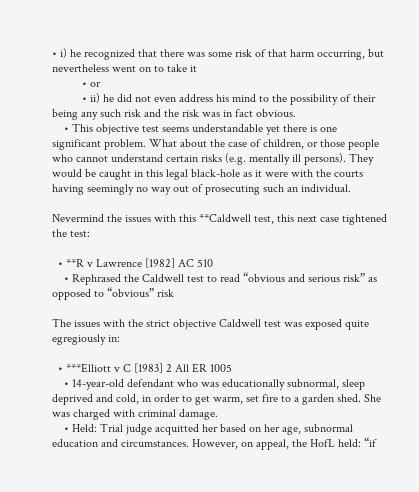• i) he recognized that there was some risk of that harm occurring, but nevertheless went on to take it
          • or
          • ii) he did not even address his mind to the possibility of their being any such risk and the risk was in fact obvious.
    • This objective test seems understandable yet there is one significant problem. What about the case of children, or those people who cannot understand certain risks (e.g. mentally ill persons). They would be caught in this legal black-hole as it were with the courts having seemingly no way out of prosecuting such an individual.

Nevermind the issues with this **Caldwell test, this next case tightened the test:

  • **R v Lawrence [1982] AC 510
    • Rephrased the Caldwell test to read “obvious and serious risk” as opposed to “obvious” risk

The issues with the strict objective Caldwell test was exposed quite egregiously in:

  • ***Elliott v C [1983] 2 All ER 1005
    • 14-year-old defendant who was educationally subnormal, sleep deprived and cold, in order to get warm, set fire to a garden shed. She was charged with criminal damage.
    • Held: Trial judge acquitted her based on her age, subnormal education and circumstances. However, on appeal, the HofL held: “if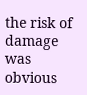the risk of damage was obvious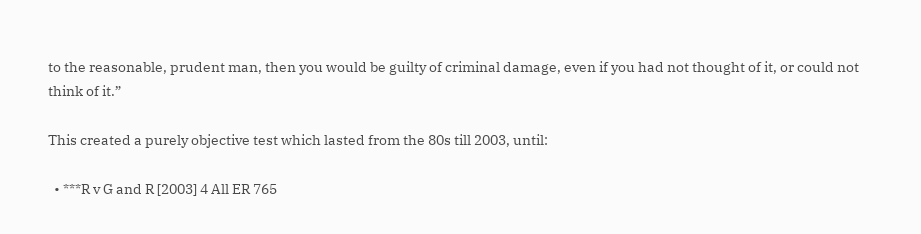to the reasonable, prudent man, then you would be guilty of criminal damage, even if you had not thought of it, or could not think of it.”

This created a purely objective test which lasted from the 80s till 2003, until:

  • ***R v G and R [2003] 4 All ER 765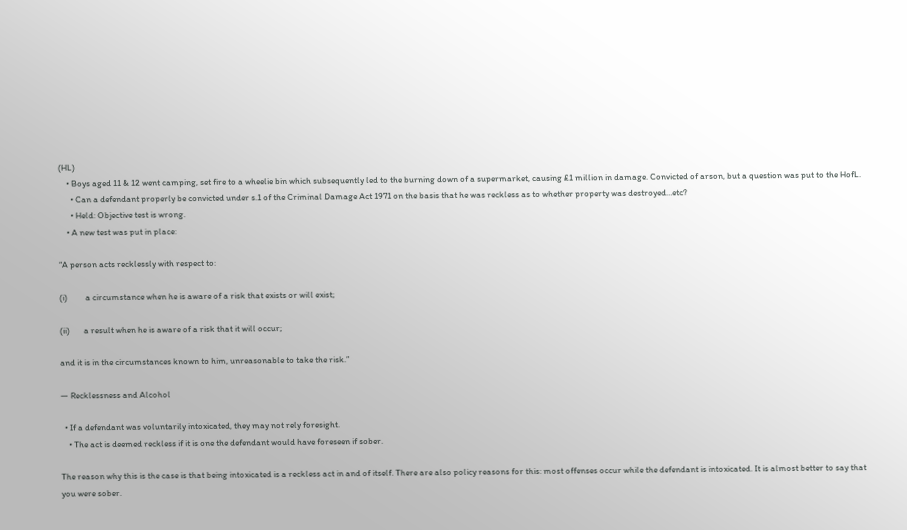(HL)
    • Boys aged 11 & 12 went camping, set fire to a wheelie bin which subsequently led to the burning down of a supermarket, causing £1 million in damage. Convicted of arson, but a question was put to the HofL.
      • Can a defendant properly be convicted under s.1 of the Criminal Damage Act 1971 on the basis that he was reckless as to whether property was destroyed…etc?
      • Held: Objective test is wrong.
    • A new test was put in place:

“A person acts recklessly with respect to:

(i)         a circumstance when he is aware of a risk that exists or will exist;

(ii)       a result when he is aware of a risk that it will occur;

and it is in the circumstances known to him, unreasonable to take the risk.”

— Recklessness and Alcohol

  • If a defendant was voluntarily intoxicated, they may not rely foresight.
    • The act is deemed reckless if it is one the defendant would have foreseen if sober.

The reason why this is the case is that being intoxicated is a reckless act in and of itself. There are also policy reasons for this: most offenses occur while the defendant is intoxicated. It is almost better to say that you were sober.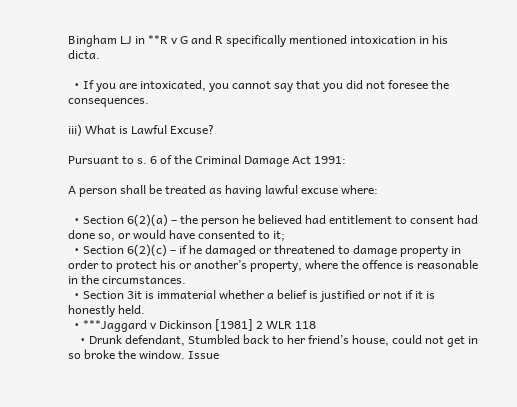Bingham LJ in **R v G and R specifically mentioned intoxication in his dicta.

  • If you are intoxicated, you cannot say that you did not foresee the consequences.

iii) What is Lawful Excuse?

Pursuant to s. 6 of the Criminal Damage Act 1991:

A person shall be treated as having lawful excuse where:

  • Section 6(2)(a) – the person he believed had entitlement to consent had done so, or would have consented to it;
  • Section 6(2)(c) – if he damaged or threatened to damage property in order to protect his or another’s property, where the offence is reasonable in the circumstances.
  • Section 3it is immaterial whether a belief is justified or not if it is honestly held.
  • ***Jaggard v Dickinson [1981] 2 WLR 118
    • Drunk defendant, Stumbled back to her friend’s house, could not get in so broke the window. Issue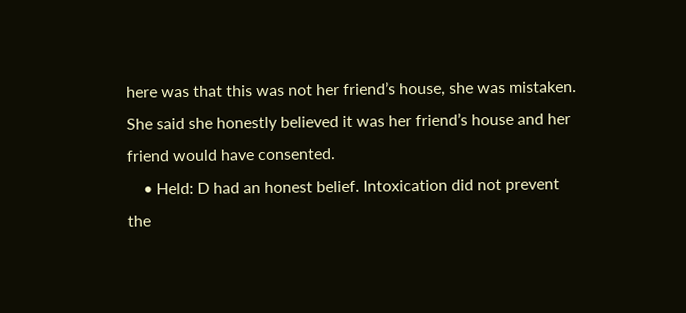here was that this was not her friend’s house, she was mistaken. She said she honestly believed it was her friend’s house and her friend would have consented.
    • Held: D had an honest belief. Intoxication did not prevent the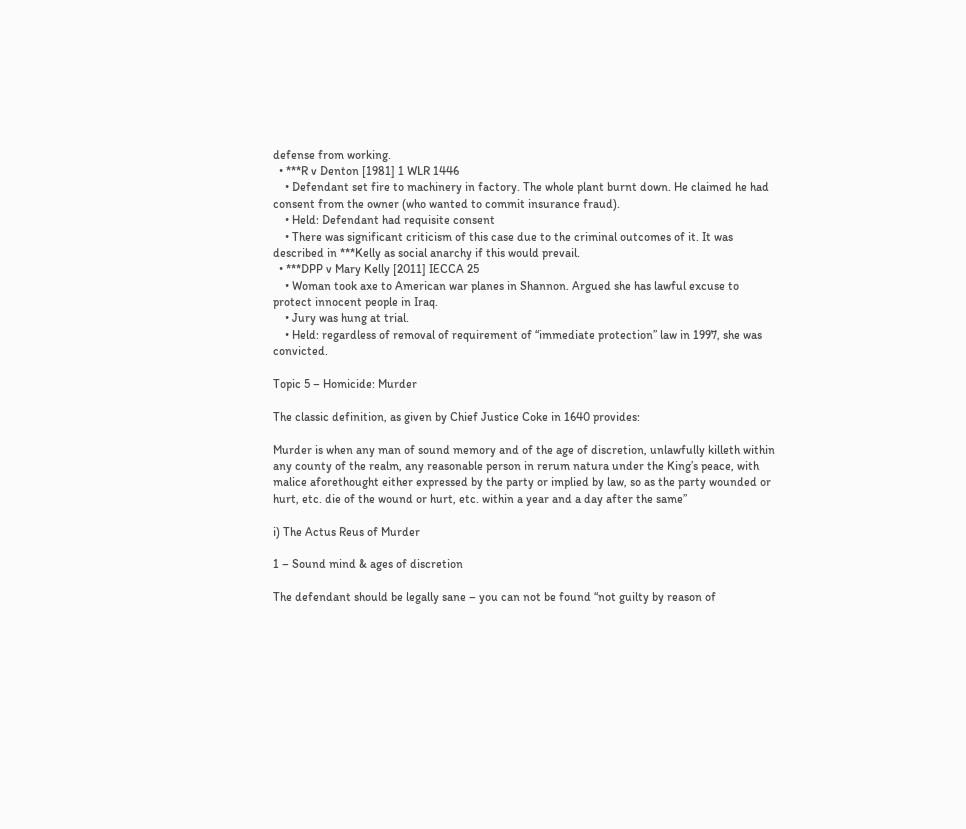defense from working.
  • ***R v Denton [1981] 1 WLR 1446
    • Defendant set fire to machinery in factory. The whole plant burnt down. He claimed he had consent from the owner (who wanted to commit insurance fraud).
    • Held: Defendant had requisite consent
    • There was significant criticism of this case due to the criminal outcomes of it. It was described in ***Kelly as social anarchy if this would prevail.
  • ***DPP v Mary Kelly [2011] IECCA 25
    • Woman took axe to American war planes in Shannon. Argued she has lawful excuse to protect innocent people in Iraq.
    • Jury was hung at trial.
    • Held: regardless of removal of requirement of “immediate protection” law in 1997, she was convicted.

Topic 5 – Homicide: Murder

The classic definition, as given by Chief Justice Coke in 1640 provides:

Murder is when any man of sound memory and of the age of discretion, unlawfully killeth within any county of the realm, any reasonable person in rerum natura under the King’s peace, with malice aforethought either expressed by the party or implied by law, so as the party wounded or hurt, etc. die of the wound or hurt, etc. within a year and a day after the same”

i) The Actus Reus of Murder

1 – Sound mind & ages of discretion

The defendant should be legally sane – you can not be found “not guilty by reason of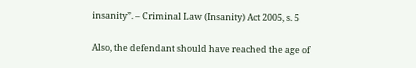insanity”. – Criminal Law (Insanity) Act 2005, s. 5

Also, the defendant should have reached the age of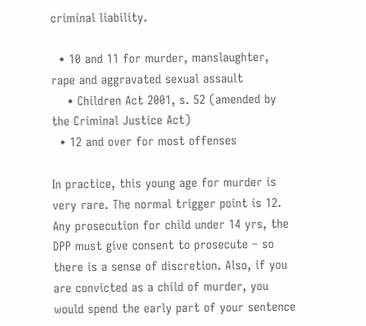criminal liability.

  • 10 and 11 for murder, manslaughter, rape and aggravated sexual assault
    • Children Act 2001, s. 52 (amended by the Criminal Justice Act)
  • 12 and over for most offenses

In practice, this young age for murder is very rare. The normal trigger point is 12. Any prosecution for child under 14 yrs, the DPP must give consent to prosecute – so there is a sense of discretion. Also, if you are convicted as a child of murder, you would spend the early part of your sentence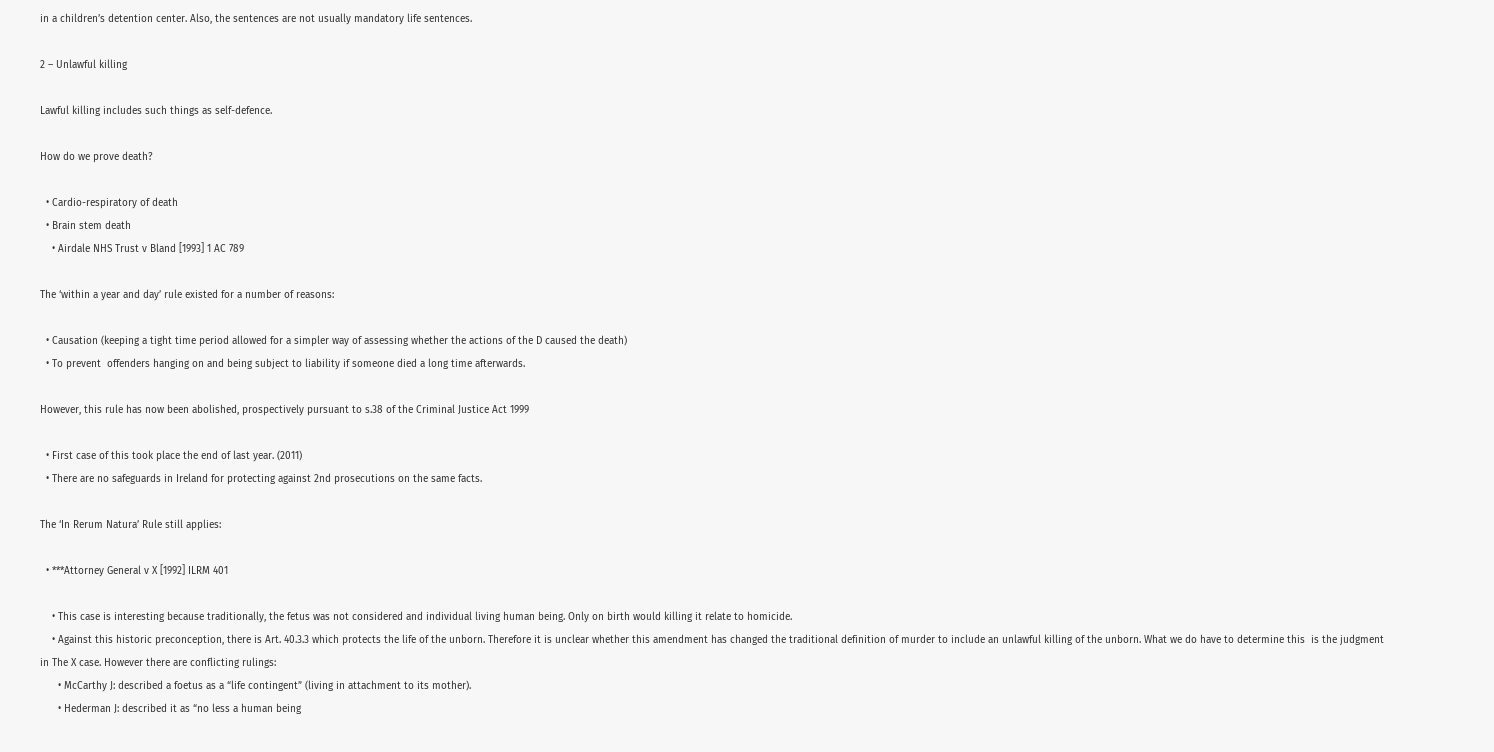in a children’s detention center. Also, the sentences are not usually mandatory life sentences.

2 – Unlawful killing

Lawful killing includes such things as self-defence.

How do we prove death?

  • Cardio-respiratory of death
  • Brain stem death
    • Airdale NHS Trust v Bland [1993] 1 AC 789

The ‘within a year and day’ rule existed for a number of reasons:

  • Causation (keeping a tight time period allowed for a simpler way of assessing whether the actions of the D caused the death)
  • To prevent  offenders hanging on and being subject to liability if someone died a long time afterwards.

However, this rule has now been abolished, prospectively pursuant to s.38 of the Criminal Justice Act 1999

  • First case of this took place the end of last year. (2011)
  • There are no safeguards in Ireland for protecting against 2nd prosecutions on the same facts.

The ‘In Rerum Natura’ Rule still applies:

  • ***Attorney General v X [1992] ILRM 401

    • This case is interesting because traditionally, the fetus was not considered and individual living human being. Only on birth would killing it relate to homicide.
    • Against this historic preconception, there is Art. 40.3.3 which protects the life of the unborn. Therefore it is unclear whether this amendment has changed the traditional definition of murder to include an unlawful killing of the unborn. What we do have to determine this  is the judgment in The X case. However there are conflicting rulings:
      • McCarthy J: described a foetus as a “life contingent” (living in attachment to its mother).
      • Hederman J: described it as “no less a human being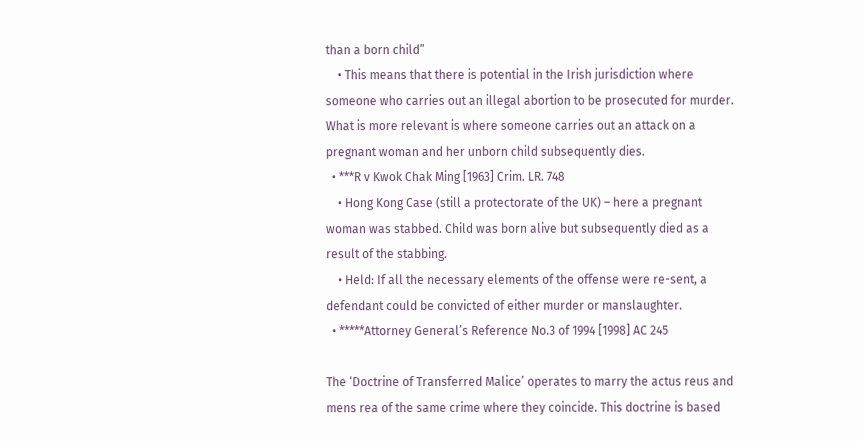than a born child”
    • This means that there is potential in the Irish jurisdiction where someone who carries out an illegal abortion to be prosecuted for murder. What is more relevant is where someone carries out an attack on a pregnant woman and her unborn child subsequently dies.
  • ***R v Kwok Chak Ming [1963] Crim. LR. 748
    • Hong Kong Case (still a protectorate of the UK) – here a pregnant woman was stabbed. Child was born alive but subsequently died as a result of the stabbing.
    • Held: If all the necessary elements of the offense were re-sent, a defendant could be convicted of either murder or manslaughter.
  • *****Attorney General’s Reference No.3 of 1994 [1998] AC 245

The ‘Doctrine of Transferred Malice’ operates to marry the actus reus and mens rea of the same crime where they coincide. This doctrine is based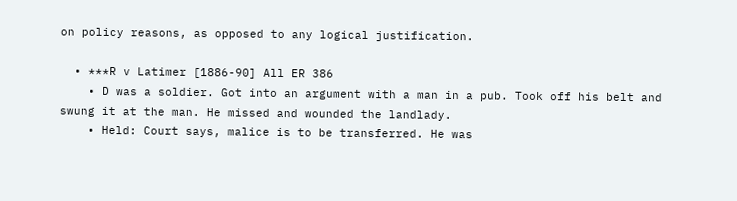on policy reasons, as opposed to any logical justification.

  • ***R v Latimer [1886-90] All ER 386
    • D was a soldier. Got into an argument with a man in a pub. Took off his belt and swung it at the man. He missed and wounded the landlady.
    • Held: Court says, malice is to be transferred. He was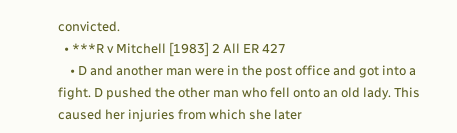convicted.
  • ***R v Mitchell [1983] 2 All ER 427
    • D and another man were in the post office and got into a fight. D pushed the other man who fell onto an old lady. This caused her injuries from which she later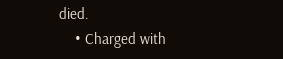died.
    • Charged with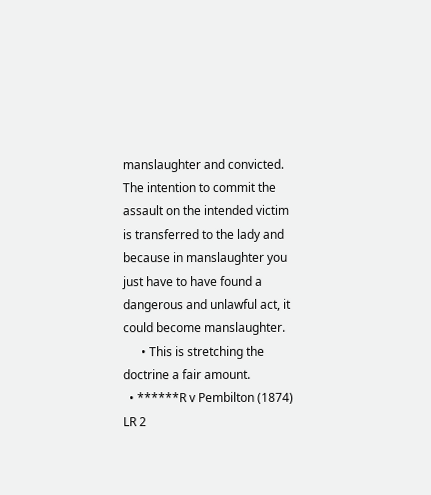manslaughter and convicted. The intention to commit the assault on the intended victim is transferred to the lady and because in manslaughter you just have to have found a dangerous and unlawful act, it could become manslaughter.
      • This is stretching the doctrine a fair amount.
  • ******R v Pembilton (1874) LR 2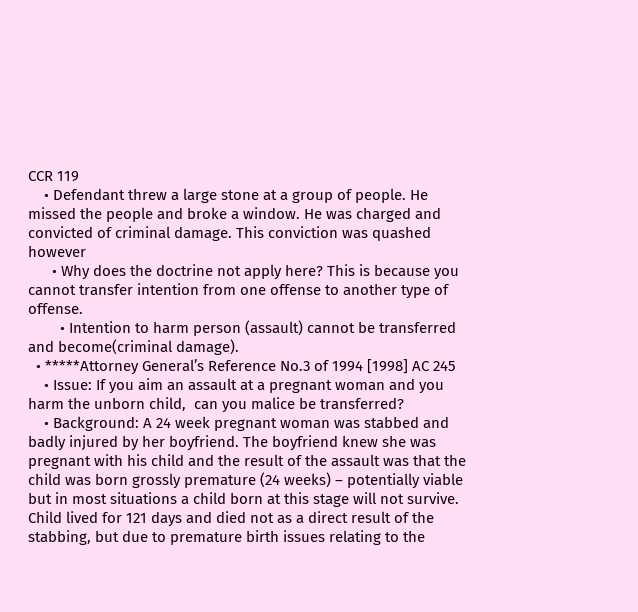CCR 119
    • Defendant threw a large stone at a group of people. He missed the people and broke a window. He was charged and convicted of criminal damage. This conviction was quashed however
      • Why does the doctrine not apply here? This is because you cannot transfer intention from one offense to another type of offense.
        • Intention to harm person (assault) cannot be transferred and become(criminal damage).
  • *****Attorney General’s Reference No.3 of 1994 [1998] AC 245
    • Issue: If you aim an assault at a pregnant woman and you harm the unborn child,  can you malice be transferred?
    • Background: A 24 week pregnant woman was stabbed and badly injured by her boyfriend. The boyfriend knew she was pregnant with his child and the result of the assault was that the child was born grossly premature (24 weeks) – potentially viable but in most situations a child born at this stage will not survive. Child lived for 121 days and died not as a direct result of the stabbing, but due to premature birth issues relating to the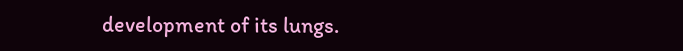development of its lungs.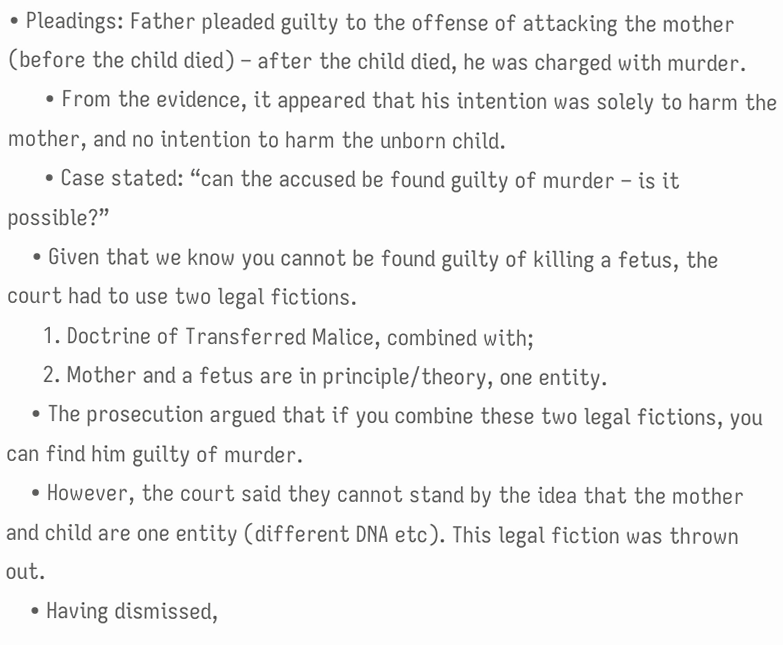• Pleadings: Father pleaded guilty to the offense of attacking the mother (before the child died) – after the child died, he was charged with murder.
      • From the evidence, it appeared that his intention was solely to harm the mother, and no intention to harm the unborn child.
      • Case stated: “can the accused be found guilty of murder – is it possible?”
    • Given that we know you cannot be found guilty of killing a fetus, the court had to use two legal fictions.
      1. Doctrine of Transferred Malice, combined with;
      2. Mother and a fetus are in principle/theory, one entity.
    • The prosecution argued that if you combine these two legal fictions, you can find him guilty of murder.
    • However, the court said they cannot stand by the idea that the mother and child are one entity (different DNA etc). This legal fiction was thrown out.
    • Having dismissed,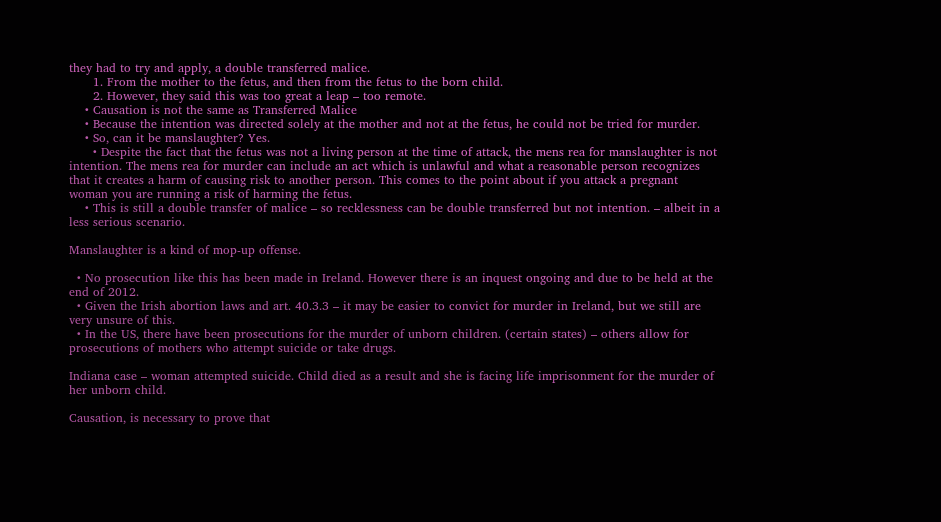they had to try and apply, a double transferred malice.
      1. From the mother to the fetus, and then from the fetus to the born child.
      2. However, they said this was too great a leap – too remote.
    • Causation is not the same as Transferred Malice
    • Because the intention was directed solely at the mother and not at the fetus, he could not be tried for murder.
    • So, can it be manslaughter? Yes.
      • Despite the fact that the fetus was not a living person at the time of attack, the mens rea for manslaughter is not intention. The mens rea for murder can include an act which is unlawful and what a reasonable person recognizes that it creates a harm of causing risk to another person. This comes to the point about if you attack a pregnant woman you are running a risk of harming the fetus.
    • This is still a double transfer of malice – so recklessness can be double transferred but not intention. – albeit in a less serious scenario.

Manslaughter is a kind of mop-up offense.

  • No prosecution like this has been made in Ireland. However there is an inquest ongoing and due to be held at the end of 2012.
  • Given the Irish abortion laws and art. 40.3.3 – it may be easier to convict for murder in Ireland, but we still are very unsure of this.
  • In the US, there have been prosecutions for the murder of unborn children. (certain states) – others allow for prosecutions of mothers who attempt suicide or take drugs.

Indiana case – woman attempted suicide. Child died as a result and she is facing life imprisonment for the murder of her unborn child.

Causation, is necessary to prove that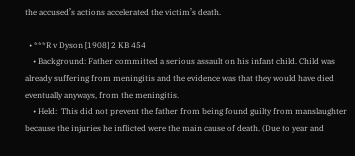the accused’s actions accelerated the victim’s death.

  • ***R v Dyson [1908] 2 KB 454
    • Background: Father committed a serious assault on his infant child. Child was already suffering from meningitis and the evidence was that they would have died eventually anyways, from the meningitis.
    • Held:  This did not prevent the father from being found guilty from manslaughter because the injuries he inflicted were the main cause of death. (Due to year and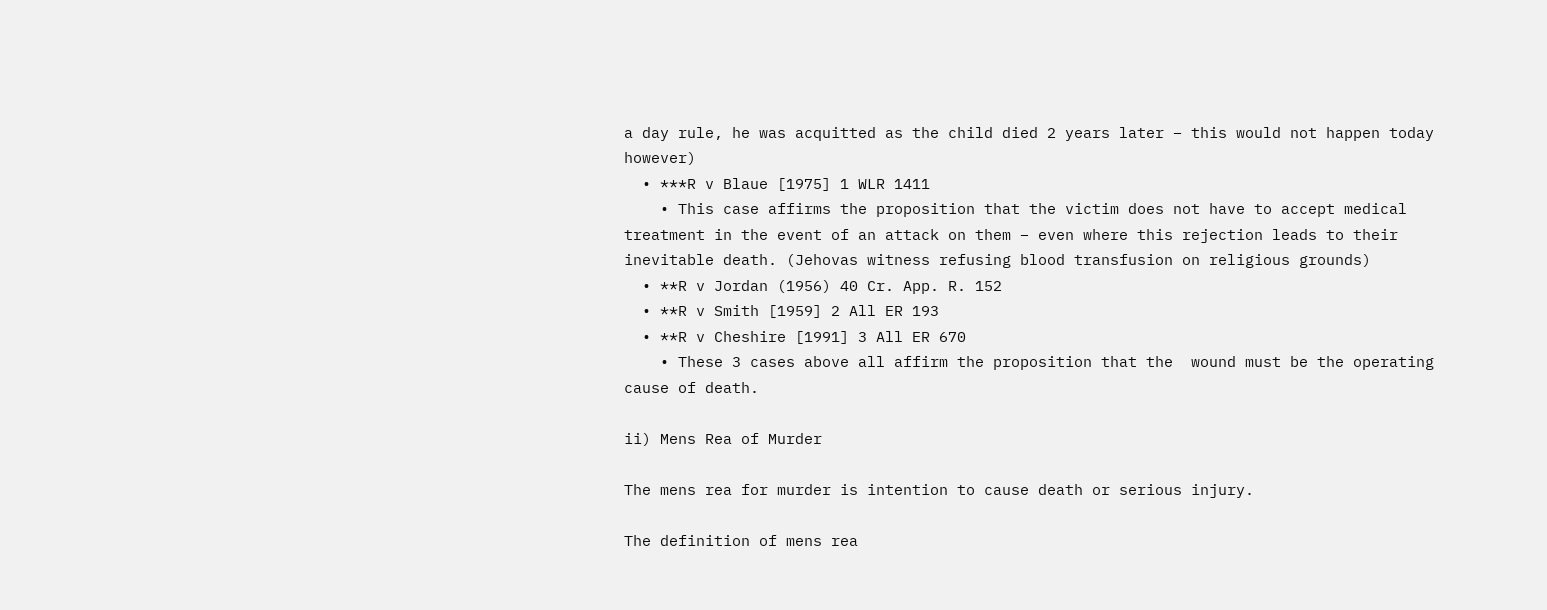a day rule, he was acquitted as the child died 2 years later – this would not happen today however)
  • ***R v Blaue [1975] 1 WLR 1411
    • This case affirms the proposition that the victim does not have to accept medical treatment in the event of an attack on them – even where this rejection leads to their inevitable death. (Jehovas witness refusing blood transfusion on religious grounds)
  • **R v Jordan (1956) 40 Cr. App. R. 152
  • **R v Smith [1959] 2 All ER 193
  • **R v Cheshire [1991] 3 All ER 670
    • These 3 cases above all affirm the proposition that the  wound must be the operating cause of death.

ii) Mens Rea of Murder

The mens rea for murder is intention to cause death or serious injury.

The definition of mens rea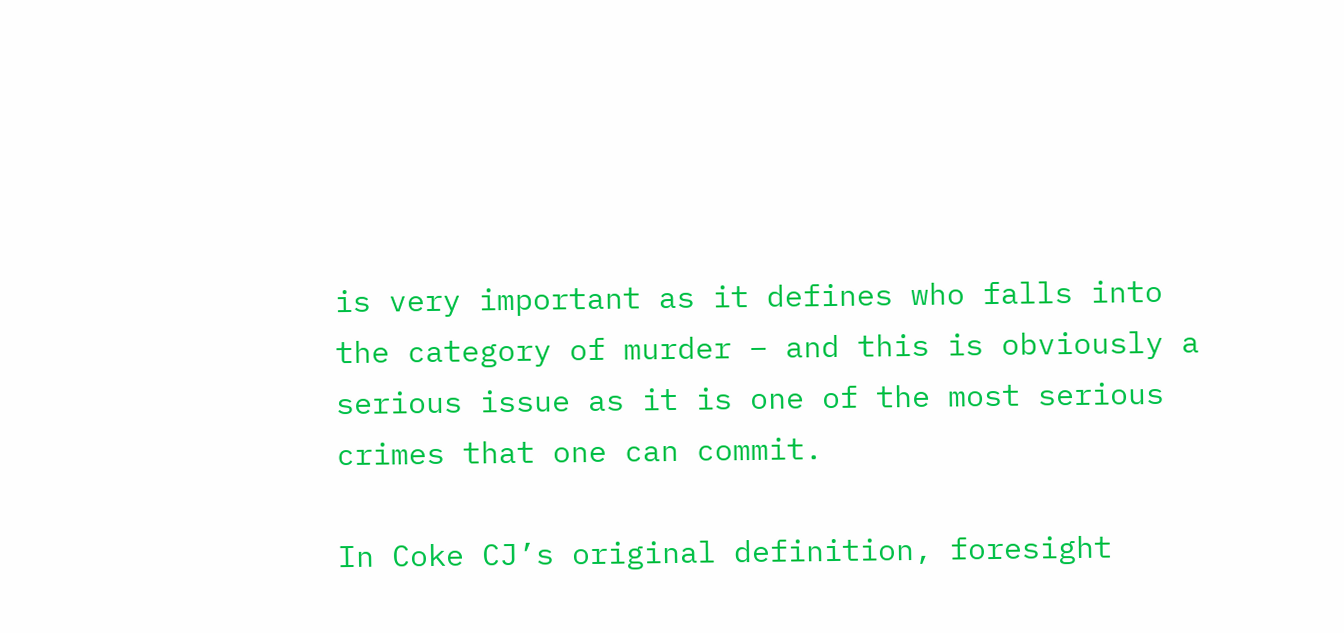is very important as it defines who falls into the category of murder – and this is obviously a serious issue as it is one of the most serious crimes that one can commit.

In Coke CJ’s original definition, foresight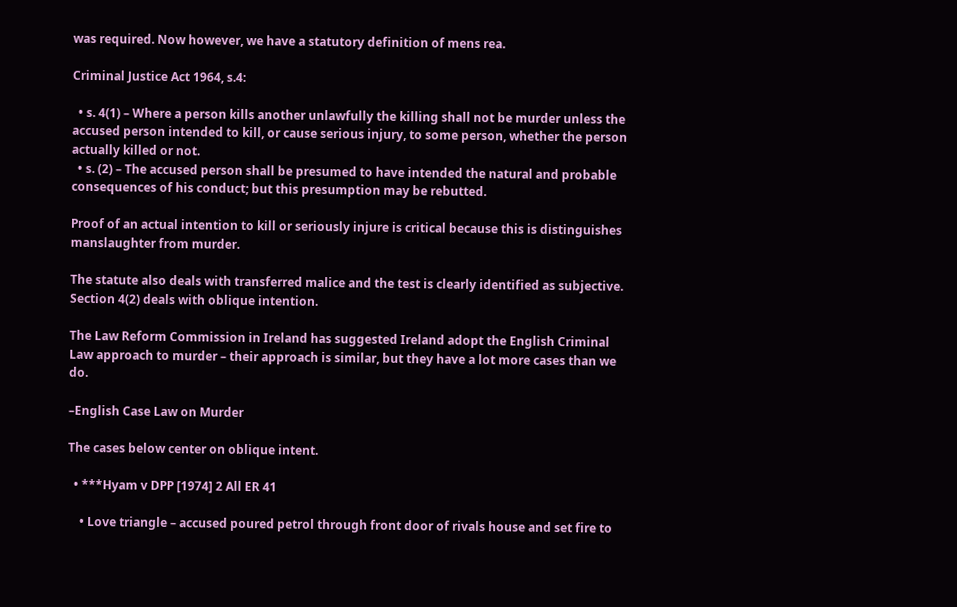was required. Now however, we have a statutory definition of mens rea.

Criminal Justice Act 1964, s.4:

  • s. 4(1) – Where a person kills another unlawfully the killing shall not be murder unless the accused person intended to kill, or cause serious injury, to some person, whether the person actually killed or not.
  • s. (2) – The accused person shall be presumed to have intended the natural and probable consequences of his conduct; but this presumption may be rebutted.

Proof of an actual intention to kill or seriously injure is critical because this is distinguishes manslaughter from murder.

The statute also deals with transferred malice and the test is clearly identified as subjective. Section 4(2) deals with oblique intention.

The Law Reform Commission in Ireland has suggested Ireland adopt the English Criminal Law approach to murder – their approach is similar, but they have a lot more cases than we do.

–English Case Law on Murder

The cases below center on oblique intent.

  • ***Hyam v DPP [1974] 2 All ER 41

    • Love triangle – accused poured petrol through front door of rivals house and set fire to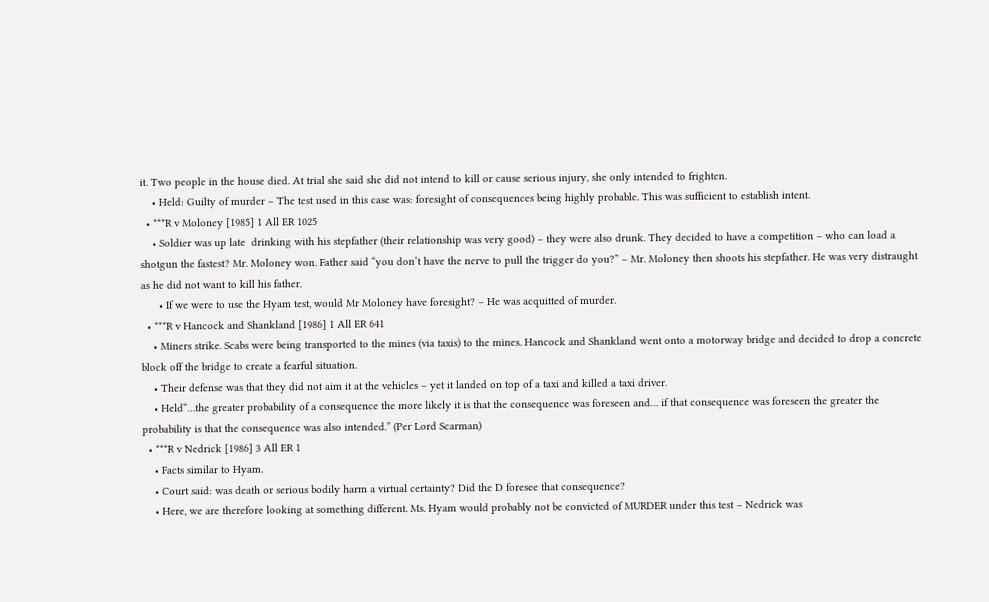it. Two people in the house died. At trial she said she did not intend to kill or cause serious injury, she only intended to frighten.
    • Held: Guilty of murder – The test used in this case was: foresight of consequences being highly probable. This was sufficient to establish intent.
  • ***R v Moloney [1985] 1 All ER 1025
    • Soldier was up late  drinking with his stepfather (their relationship was very good) – they were also drunk. They decided to have a competition – who can load a shotgun the fastest? Mr. Moloney won. Father said “you don’t have the nerve to pull the trigger do you?” – Mr. Moloney then shoots his stepfather. He was very distraught as he did not want to kill his father.
      • If we were to use the Hyam test, would Mr Moloney have foresight? – He was acquitted of murder.
  • ***R v Hancock and Shankland [1986] 1 All ER 641
    • Miners strike. Scabs were being transported to the mines (via taxis) to the mines. Hancock and Shankland went onto a motorway bridge and decided to drop a concrete block off the bridge to create a fearful situation.
    • Their defense was that they did not aim it at the vehicles – yet it landed on top of a taxi and killed a taxi driver.
    • Held“…the greater probability of a consequence the more likely it is that the consequence was foreseen and… if that consequence was foreseen the greater the probability is that the consequence was also intended.” (Per Lord Scarman)
  • ***R v Nedrick [1986] 3 All ER 1
    • Facts similar to Hyam.
    • Court said: was death or serious bodily harm a virtual certainty? Did the D foresee that consequence?
    • Here, we are therefore looking at something different. Ms. Hyam would probably not be convicted of MURDER under this test – Nedrick was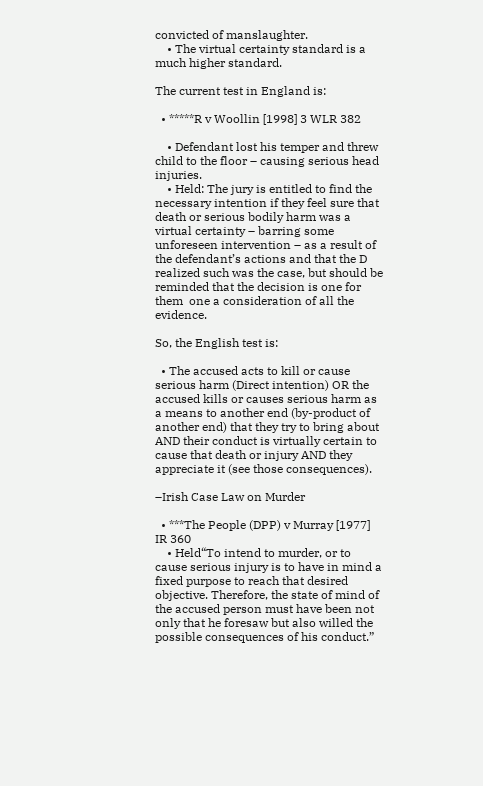convicted of manslaughter.
    • The virtual certainty standard is a much higher standard.

The current test in England is:

  • *****R v Woollin [1998] 3 WLR 382

    • Defendant lost his temper and threw child to the floor – causing serious head injuries.
    • Held: The jury is entitled to find the necessary intention if they feel sure that death or serious bodily harm was a virtual certainty – barring some unforeseen intervention – as a result of the defendant’s actions and that the D realized such was the case, but should be reminded that the decision is one for them  one a consideration of all the evidence.

So, the English test is:

  • The accused acts to kill or cause serious harm (Direct intention) OR the accused kills or causes serious harm as a means to another end (by-product of another end) that they try to bring about AND their conduct is virtually certain to cause that death or injury AND they appreciate it (see those consequences).

–Irish Case Law on Murder

  • ***The People (DPP) v Murray [1977] IR 360
    • Held“To intend to murder, or to cause serious injury is to have in mind a fixed purpose to reach that desired objective. Therefore, the state of mind of the accused person must have been not only that he foresaw but also willed the possible consequences of his conduct.”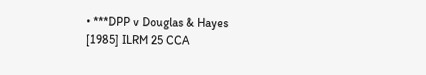• ***DPP v Douglas & Hayes [1985] ILRM 25 CCA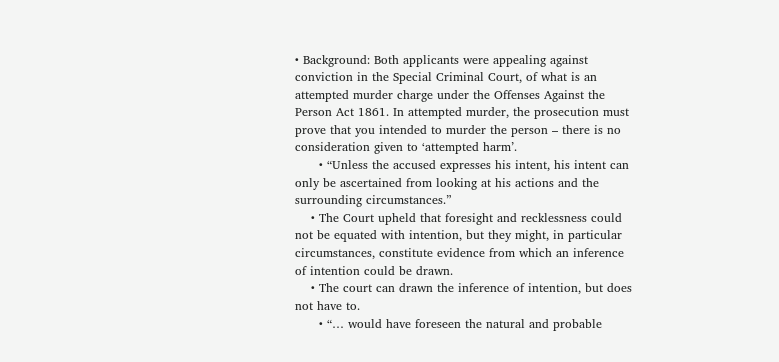• Background: Both applicants were appealing against conviction in the Special Criminal Court, of what is an attempted murder charge under the Offenses Against the Person Act 1861. In attempted murder, the prosecution must prove that you intended to murder the person – there is no consideration given to ‘attempted harm’.
      • “Unless the accused expresses his intent, his intent can only be ascertained from looking at his actions and the surrounding circumstances.”
    • The Court upheld that foresight and recklessness could not be equated with intention, but they might, in particular circumstances, constitute evidence from which an inference of intention could be drawn.
    • The court can drawn the inference of intention, but does not have to.
      • “… would have foreseen the natural and probable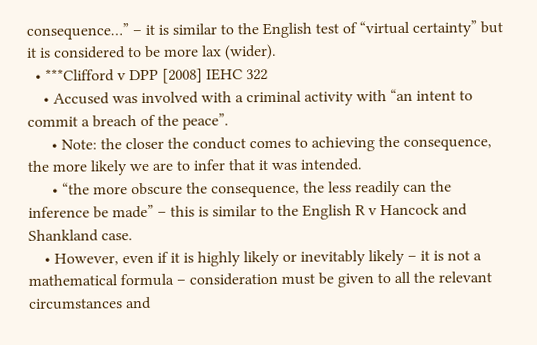consequence…” – it is similar to the English test of “virtual certainty” but it is considered to be more lax (wider).
  • ***Clifford v DPP [2008] IEHC 322
    • Accused was involved with a criminal activity with “an intent to commit a breach of the peace”.
      • Note: the closer the conduct comes to achieving the consequence, the more likely we are to infer that it was intended.
      • “the more obscure the consequence, the less readily can the inference be made” – this is similar to the English R v Hancock and Shankland case.
    • However, even if it is highly likely or inevitably likely – it is not a mathematical formula – consideration must be given to all the relevant circumstances and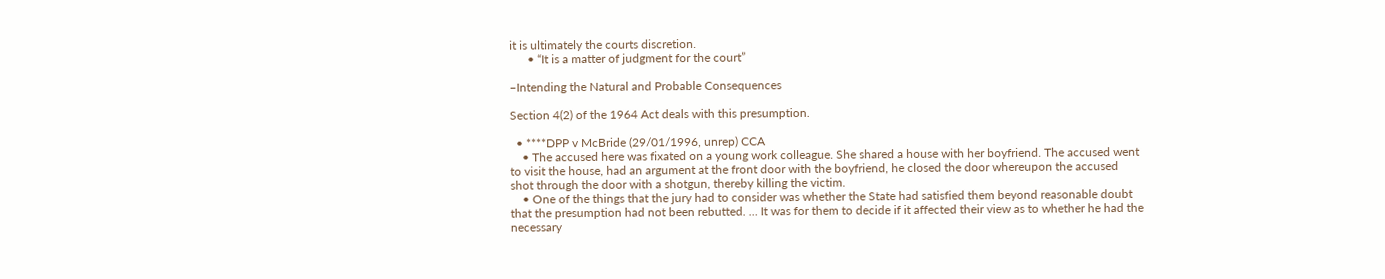it is ultimately the courts discretion.
      • “It is a matter of judgment for the court”

–Intending the Natural and Probable Consequences

Section 4(2) of the 1964 Act deals with this presumption.

  • ****DPP v McBride (29/01/1996, unrep) CCA
    • The accused here was fixated on a young work colleague. She shared a house with her boyfriend. The accused went to visit the house, had an argument at the front door with the boyfriend, he closed the door whereupon the accused shot through the door with a shotgun, thereby killing the victim.
    • One of the things that the jury had to consider was whether the State had satisfied them beyond reasonable doubt that the presumption had not been rebutted. … It was for them to decide if it affected their view as to whether he had the necessary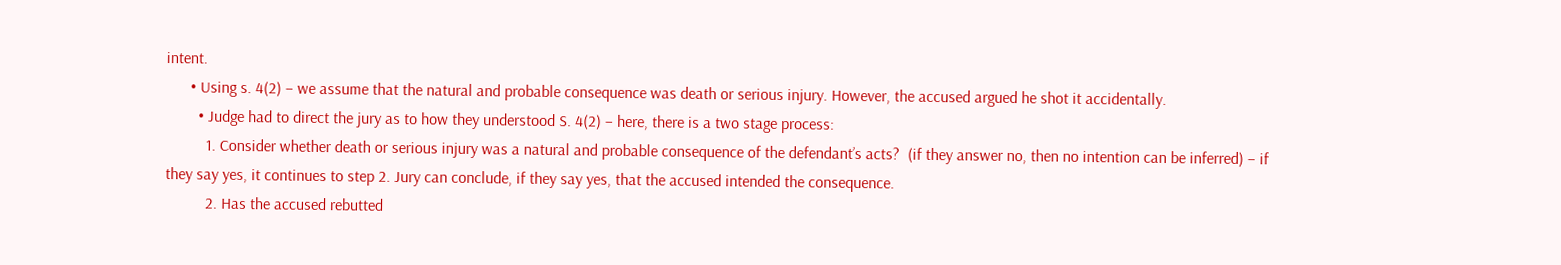intent.
      • Using s. 4(2) – we assume that the natural and probable consequence was death or serious injury. However, the accused argued he shot it accidentally.
        • Judge had to direct the jury as to how they understood S. 4(2) – here, there is a two stage process:
          1. Consider whether death or serious injury was a natural and probable consequence of the defendant’s acts?  (if they answer no, then no intention can be inferred) – if they say yes, it continues to step 2. Jury can conclude, if they say yes, that the accused intended the consequence.
          2. Has the accused rebutted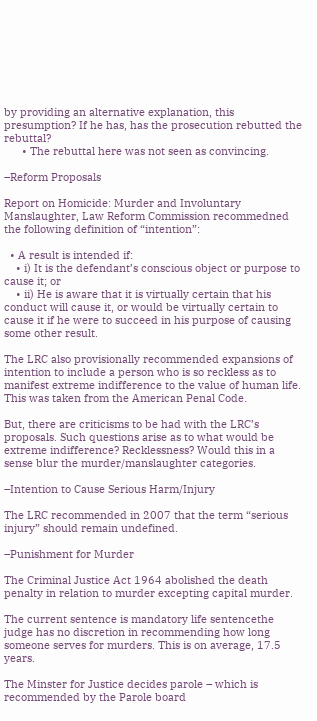by providing an alternative explanation, this presumption? If he has, has the prosecution rebutted the rebuttal?
      • The rebuttal here was not seen as convincing.

–Reform Proposals

Report on Homicide: Murder and Involuntary Manslaughter, Law Reform Commission recommedned the following definition of “intention”:

  • A result is intended if:
    • i) It is the defendant’s conscious object or purpose to cause it; or
    • ii) He is aware that it is virtually certain that his conduct will cause it, or would be virtually certain to cause it if he were to succeed in his purpose of causing some other result.

The LRC also provisionally recommended expansions of intention to include a person who is so reckless as to manifest extreme indifference to the value of human life. This was taken from the American Penal Code.

But, there are criticisms to be had with the LRC’s proposals. Such questions arise as to what would be extreme indifference? Recklessness? Would this in a sense blur the murder/manslaughter categories.

–Intention to Cause Serious Harm/Injury

The LRC recommended in 2007 that the term “serious injury” should remain undefined.

–Punishment for Murder

The Criminal Justice Act 1964 abolished the death penalty in relation to murder excepting capital murder.

The current sentence is mandatory life sentencethe judge has no discretion in recommending how long someone serves for murders. This is on average, 17.5 years.

The Minster for Justice decides parole – which is recommended by the Parole board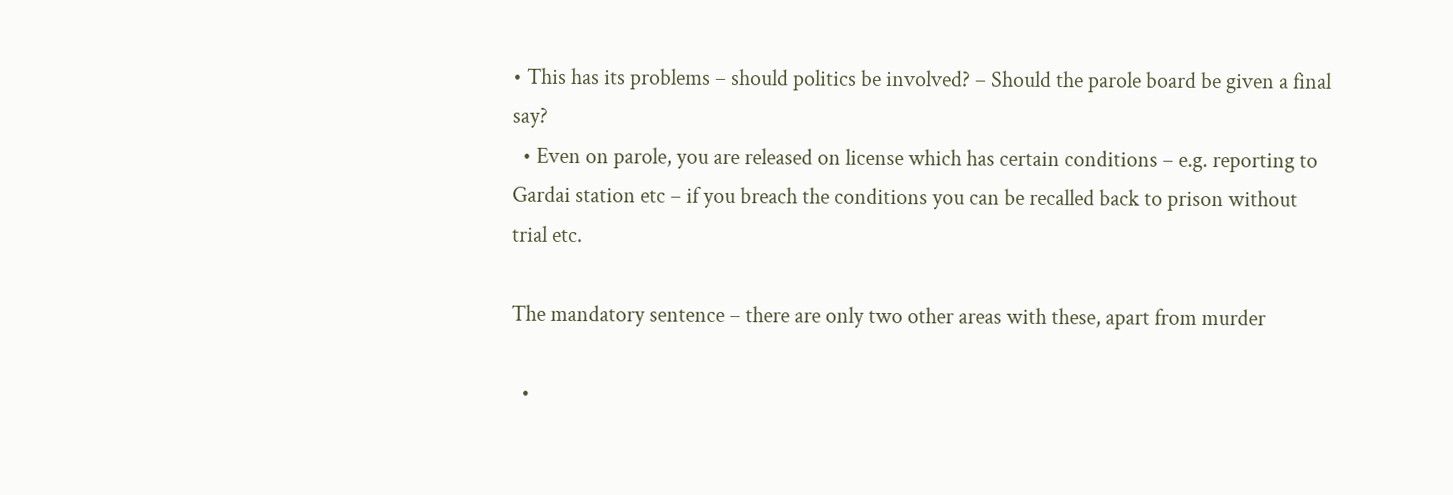• This has its problems – should politics be involved? – Should the parole board be given a final say?
  • Even on parole, you are released on license which has certain conditions – e.g. reporting to Gardai station etc – if you breach the conditions you can be recalled back to prison without trial etc.

The mandatory sentence – there are only two other areas with these, apart from murder

  •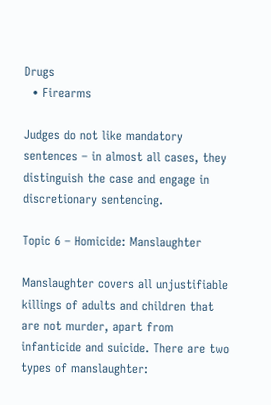Drugs
  • Firearms

Judges do not like mandatory sentences – in almost all cases, they distinguish the case and engage in discretionary sentencing.

Topic 6 – Homicide: Manslaughter

Manslaughter covers all unjustifiable killings of adults and children that are not murder, apart from infanticide and suicide. There are two types of manslaughter: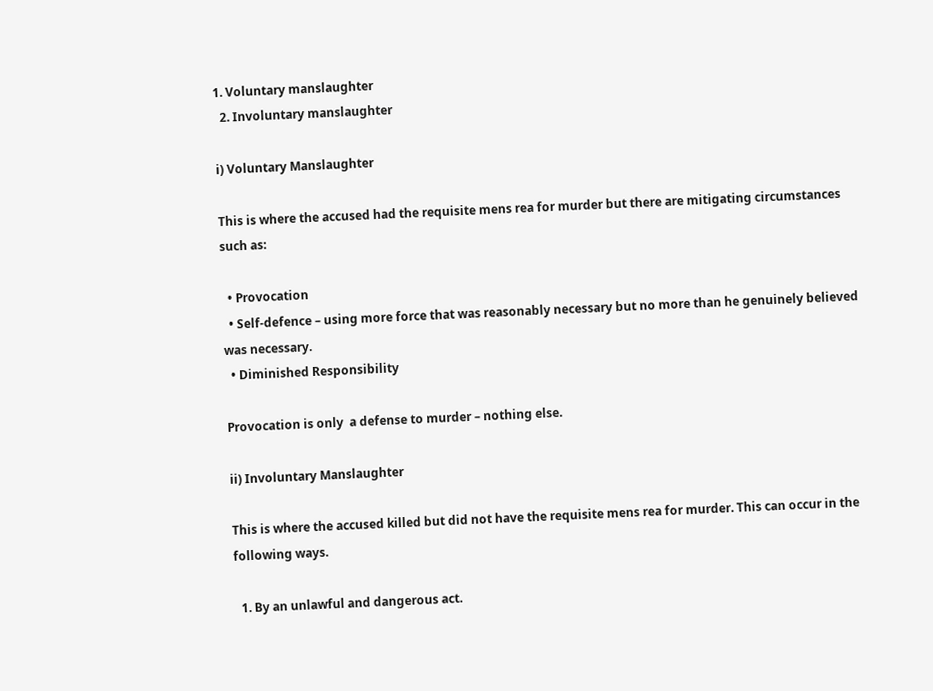1. Voluntary manslaughter
  2. Involuntary manslaughter

i) Voluntary Manslaughter

This is where the accused had the requisite mens rea for murder but there are mitigating circumstances such as:

  • Provocation
  • Self-defence – using more force that was reasonably necessary but no more than he genuinely believed was necessary.
  • Diminished Responsibility

Provocation is only  a defense to murder – nothing else.

ii) Involuntary Manslaughter

This is where the accused killed but did not have the requisite mens rea for murder. This can occur in the following ways.

  1. By an unlawful and dangerous act.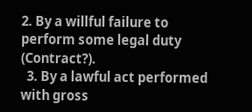2. By a willful failure to perform some legal duty (Contract?).
  3. By a lawful act performed with gross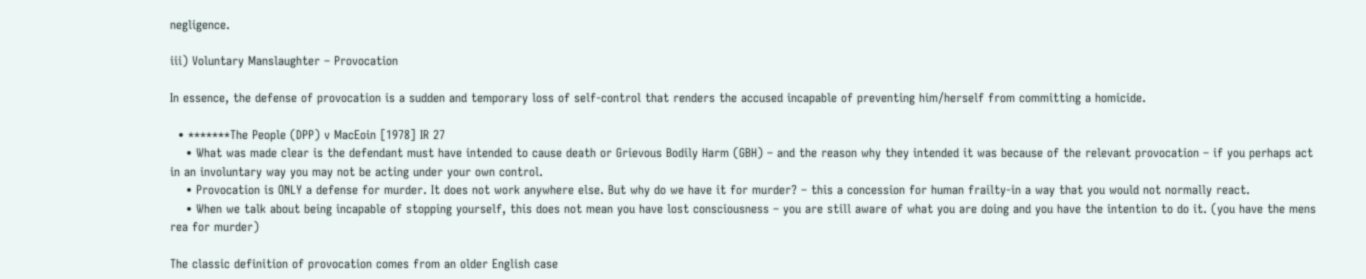negligence.

iii) Voluntary Manslaughter – Provocation

In essence, the defense of provocation is a sudden and temporary loss of self-control that renders the accused incapable of preventing him/herself from committing a homicide.

  • *******The People (DPP) v MacEoin [1978] IR 27
    • What was made clear is the defendant must have intended to cause death or Grievous Bodily Harm (GBH) – and the reason why they intended it was because of the relevant provocation – if you perhaps act in an involuntary way you may not be acting under your own control.
    • Provocation is ONLY a defense for murder. It does not work anywhere else. But why do we have it for murder? – this a concession for human frailty-in a way that you would not normally react.
    • When we talk about being incapable of stopping yourself, this does not mean you have lost consciousness – you are still aware of what you are doing and you have the intention to do it. (you have the mens rea for murder)

The classic definition of provocation comes from an older English case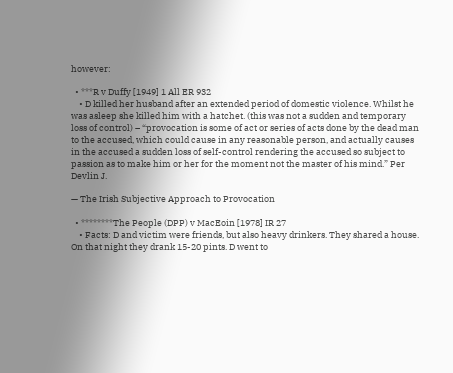however:

  • ***R v Duffy [1949] 1 All ER 932
    • D killed her husband after an extended period of domestic violence. Whilst he was asleep she killed him with a hatchet. (this was not a sudden and temporary loss of control) – “provocation is some of act or series of acts done by the dead man to the accused, which could cause in any reasonable person, and actually causes in the accused a sudden loss of self-control rendering the accused so subject to passion as to make him or her for the moment not the master of his mind.” Per Devlin J.

— The Irish Subjective Approach to Provocation

  • ********The People (DPP) v MacEoin [1978] IR 27
    • Facts: D and victim were friends, but also heavy drinkers. They shared a house. On that night they drank 15-20 pints. D went to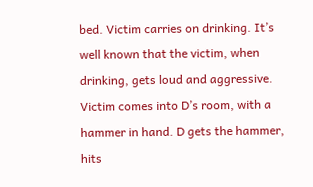bed. Victim carries on drinking. It’s well known that the victim, when drinking, gets loud and aggressive. Victim comes into D’s room, with a hammer in hand. D gets the hammer, hits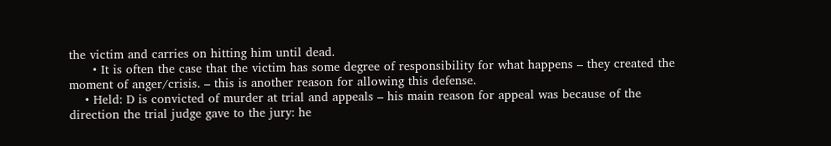the victim and carries on hitting him until dead.
      • It is often the case that the victim has some degree of responsibility for what happens – they created the moment of anger/crisis. – this is another reason for allowing this defense.
    • Held: D is convicted of murder at trial and appeals – his main reason for appeal was because of the direction the trial judge gave to the jury: he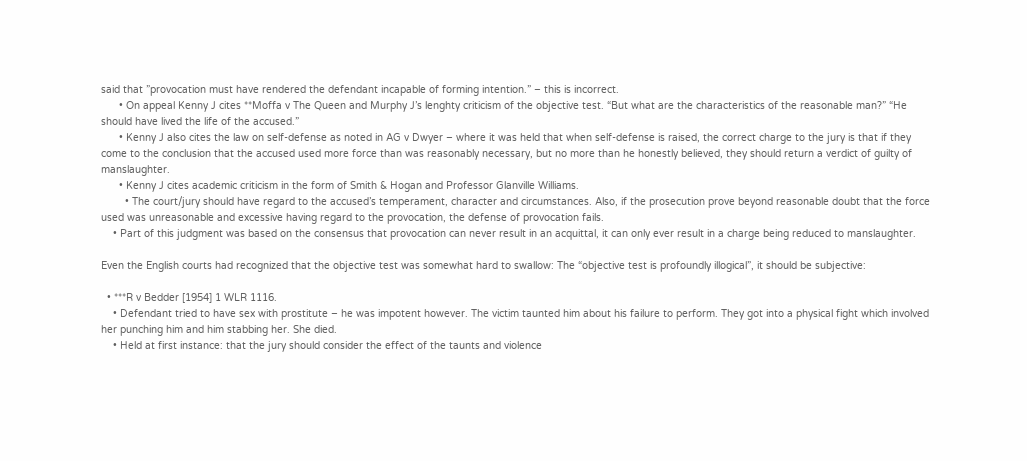said that ”provocation must have rendered the defendant incapable of forming intention.” – this is incorrect.
      • On appeal Kenny J cites **Moffa v The Queen and Murphy J’s lenghty criticism of the objective test. “But what are the characteristics of the reasonable man?” “He should have lived the life of the accused.”
      • Kenny J also cites the law on self-defense as noted in AG v Dwyer – where it was held that when self-defense is raised, the correct charge to the jury is that if they come to the conclusion that the accused used more force than was reasonably necessary, but no more than he honestly believed, they should return a verdict of guilty of manslaughter.
      • Kenny J cites academic criticism in the form of Smith & Hogan and Professor Glanville Williams.
        • The court/jury should have regard to the accused’s temperament, character and circumstances. Also, if the prosecution prove beyond reasonable doubt that the force used was unreasonable and excessive having regard to the provocation, the defense of provocation fails.
    • Part of this judgment was based on the consensus that provocation can never result in an acquittal, it can only ever result in a charge being reduced to manslaughter.

Even the English courts had recognized that the objective test was somewhat hard to swallow: The “objective test is profoundly illogical”, it should be subjective:

  • ***R v Bedder [1954] 1 WLR 1116.
    • Defendant tried to have sex with prostitute – he was impotent however. The victim taunted him about his failure to perform. They got into a physical fight which involved her punching him and him stabbing her. She died.
    • Held at first instance: that the jury should consider the effect of the taunts and violence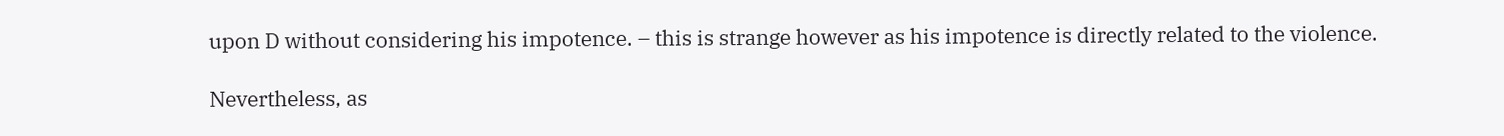upon D without considering his impotence. – this is strange however as his impotence is directly related to the violence.

Nevertheless, as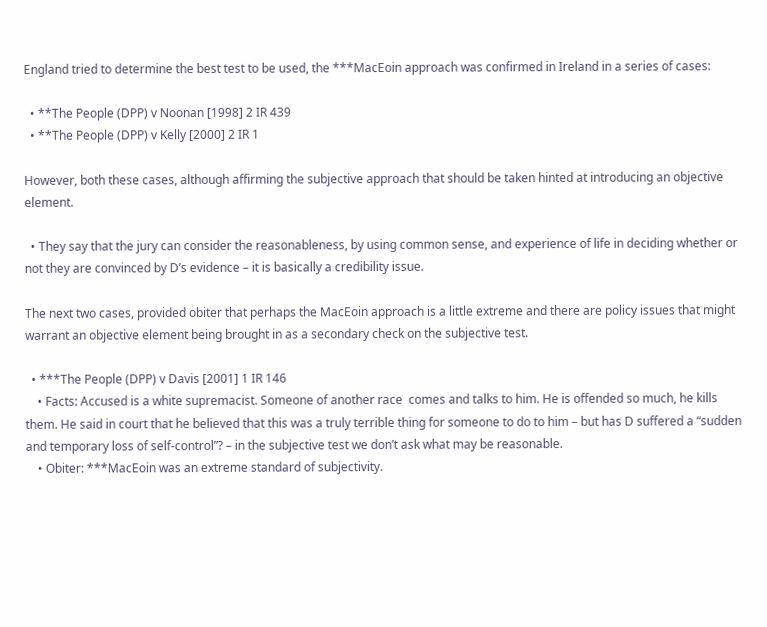England tried to determine the best test to be used, the ***MacEoin approach was confirmed in Ireland in a series of cases:

  • **The People (DPP) v Noonan [1998] 2 IR 439
  • **The People (DPP) v Kelly [2000] 2 IR 1

However, both these cases, although affirming the subjective approach that should be taken hinted at introducing an objective element.

  • They say that the jury can consider the reasonableness, by using common sense, and experience of life in deciding whether or not they are convinced by D’s evidence – it is basically a credibility issue.

The next two cases, provided obiter that perhaps the MacEoin approach is a little extreme and there are policy issues that might warrant an objective element being brought in as a secondary check on the subjective test.

  • ***The People (DPP) v Davis [2001] 1 IR 146
    • Facts: Accused is a white supremacist. Someone of another race  comes and talks to him. He is offended so much, he kills them. He said in court that he believed that this was a truly terrible thing for someone to do to him – but has D suffered a “sudden and temporary loss of self-control”? – in the subjective test we don’t ask what may be reasonable.
    • Obiter: ***MacEoin was an extreme standard of subjectivity.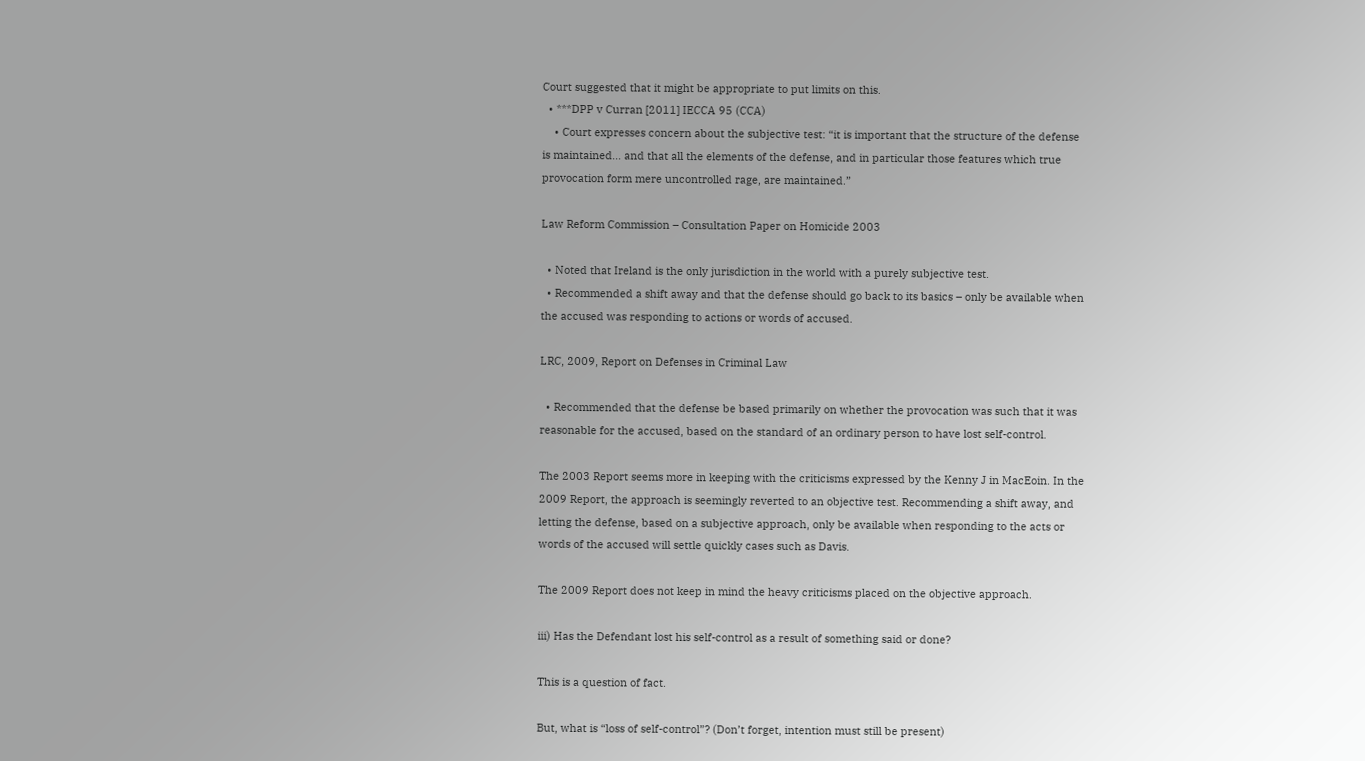Court suggested that it might be appropriate to put limits on this.
  • ***DPP v Curran [2011] IECCA 95 (CCA)
    • Court expresses concern about the subjective test: “it is important that the structure of the defense is maintained… and that all the elements of the defense, and in particular those features which true provocation form mere uncontrolled rage, are maintained.”

Law Reform Commission – Consultation Paper on Homicide 2003

  • Noted that Ireland is the only jurisdiction in the world with a purely subjective test.
  • Recommended a shift away and that the defense should go back to its basics – only be available when the accused was responding to actions or words of accused.

LRC, 2009, Report on Defenses in Criminal Law

  • Recommended that the defense be based primarily on whether the provocation was such that it was reasonable for the accused, based on the standard of an ordinary person to have lost self-control.

The 2003 Report seems more in keeping with the criticisms expressed by the Kenny J in MacEoin. In the 2009 Report, the approach is seemingly reverted to an objective test. Recommending a shift away, and letting the defense, based on a subjective approach, only be available when responding to the acts or words of the accused will settle quickly cases such as Davis.

The 2009 Report does not keep in mind the heavy criticisms placed on the objective approach.

iii) Has the Defendant lost his self-control as a result of something said or done?

This is a question of fact.

But, what is “loss of self-control”? (Don’t forget, intention must still be present)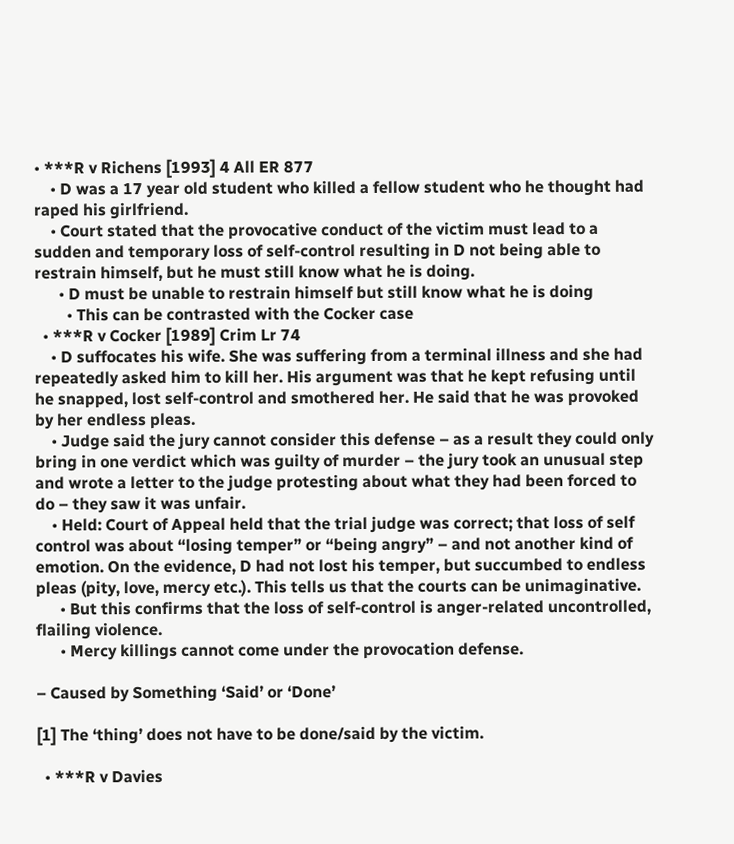• ***R v Richens [1993] 4 All ER 877
    • D was a 17 year old student who killed a fellow student who he thought had raped his girlfriend.
    • Court stated that the provocative conduct of the victim must lead to a sudden and temporary loss of self-control resulting in D not being able to restrain himself, but he must still know what he is doing.
      • D must be unable to restrain himself but still know what he is doing
        • This can be contrasted with the Cocker case
  • ***R v Cocker [1989] Crim Lr 74
    • D suffocates his wife. She was suffering from a terminal illness and she had repeatedly asked him to kill her. His argument was that he kept refusing until he snapped, lost self-control and smothered her. He said that he was provoked by her endless pleas.
    • Judge said the jury cannot consider this defense – as a result they could only bring in one verdict which was guilty of murder – the jury took an unusual step and wrote a letter to the judge protesting about what they had been forced to do – they saw it was unfair.
    • Held: Court of Appeal held that the trial judge was correct; that loss of self control was about “losing temper” or “being angry” – and not another kind of emotion. On the evidence, D had not lost his temper, but succumbed to endless pleas (pity, love, mercy etc.). This tells us that the courts can be unimaginative.
      • But this confirms that the loss of self-control is anger-related uncontrolled, flailing violence.
      • Mercy killings cannot come under the provocation defense.

– Caused by Something ‘Said’ or ‘Done’

[1] The ‘thing’ does not have to be done/said by the victim.

  • ***R v Davies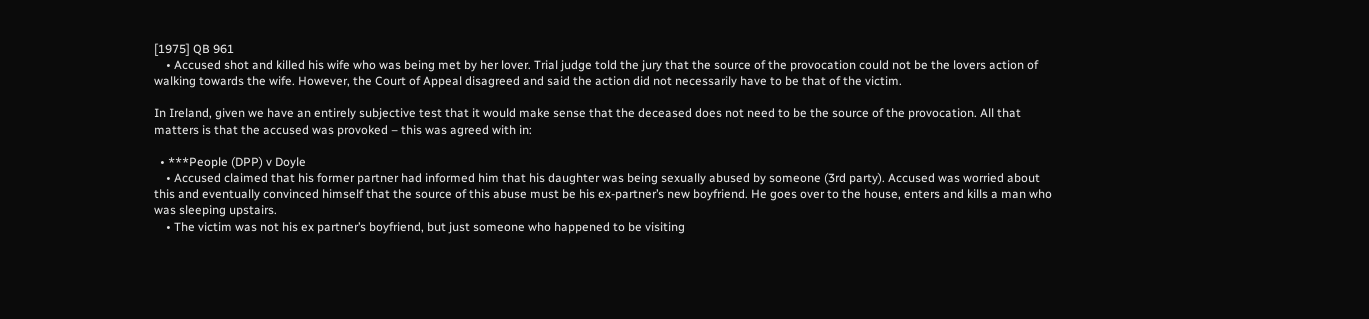[1975] QB 961
    • Accused shot and killed his wife who was being met by her lover. Trial judge told the jury that the source of the provocation could not be the lovers action of walking towards the wife. However, the Court of Appeal disagreed and said the action did not necessarily have to be that of the victim.

In Ireland, given we have an entirely subjective test that it would make sense that the deceased does not need to be the source of the provocation. All that matters is that the accused was provoked – this was agreed with in:

  • ***People (DPP) v Doyle
    • Accused claimed that his former partner had informed him that his daughter was being sexually abused by someone (3rd party). Accused was worried about this and eventually convinced himself that the source of this abuse must be his ex-partner’s new boyfriend. He goes over to the house, enters and kills a man who was sleeping upstairs.
    • The victim was not his ex partner’s boyfriend, but just someone who happened to be visiting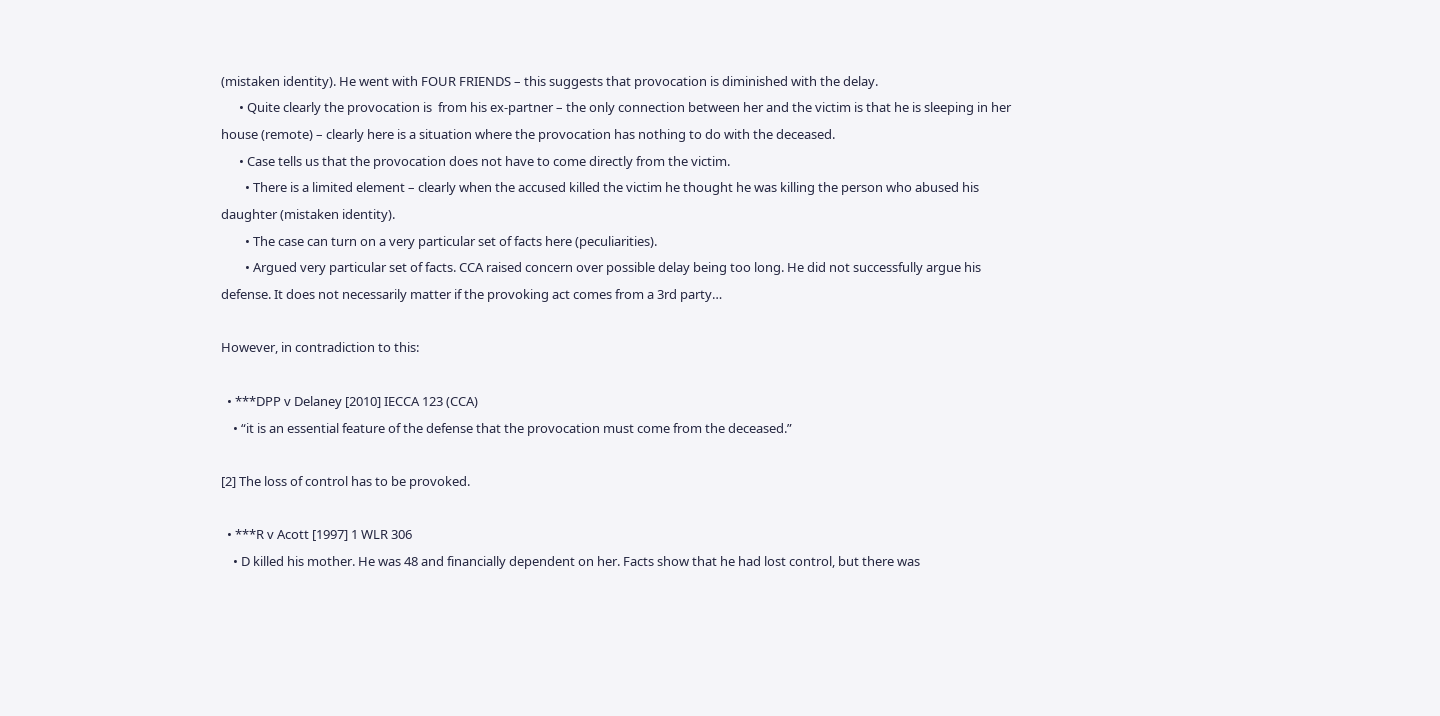(mistaken identity). He went with FOUR FRIENDS – this suggests that provocation is diminished with the delay.
      • Quite clearly the provocation is  from his ex-partner – the only connection between her and the victim is that he is sleeping in her house (remote) – clearly here is a situation where the provocation has nothing to do with the deceased.
      • Case tells us that the provocation does not have to come directly from the victim.
        • There is a limited element – clearly when the accused killed the victim he thought he was killing the person who abused his daughter (mistaken identity).
        • The case can turn on a very particular set of facts here (peculiarities).
        • Argued very particular set of facts. CCA raised concern over possible delay being too long. He did not successfully argue his defense. It does not necessarily matter if the provoking act comes from a 3rd party…

However, in contradiction to this:

  • ***DPP v Delaney [2010] IECCA 123 (CCA)
    • “it is an essential feature of the defense that the provocation must come from the deceased.”

[2] The loss of control has to be provoked.

  • ***R v Acott [1997] 1 WLR 306
    • D killed his mother. He was 48 and financially dependent on her. Facts show that he had lost control, but there was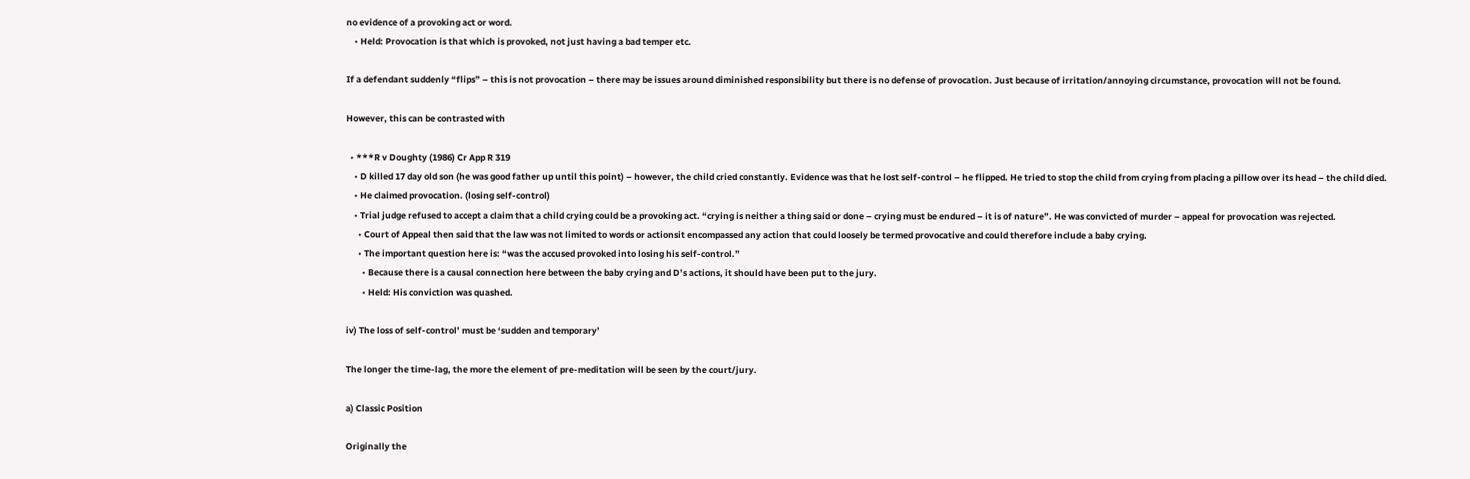no evidence of a provoking act or word.
    • Held: Provocation is that which is provoked, not just having a bad temper etc.

If a defendant suddenly “flips” – this is not provocation – there may be issues around diminished responsibility but there is no defense of provocation. Just because of irritation/annoying circumstance, provocation will not be found.

However, this can be contrasted with

  • ***R v Doughty (1986) Cr App R 319
    • D killed 17 day old son (he was good father up until this point) – however, the child cried constantly. Evidence was that he lost self-control – he flipped. He tried to stop the child from crying from placing a pillow over its head – the child died.
    • He claimed provocation. (losing self-control)
    • Trial judge refused to accept a claim that a child crying could be a provoking act. “crying is neither a thing said or done – crying must be endured – it is of nature”. He was convicted of murder – appeal for provocation was rejected.
      • Court of Appeal then said that the law was not limited to words or actionsit encompassed any action that could loosely be termed provocative and could therefore include a baby crying.
      • The important question here is: “was the accused provoked into losing his self-control.”
        • Because there is a causal connection here between the baby crying and D’s actions, it should have been put to the jury.
        • Held: His conviction was quashed.

iv) The loss of self-control’ must be ‘sudden and temporary’

The longer the time-lag, the more the element of pre-meditation will be seen by the court/jury.

a) Classic Position

Originally the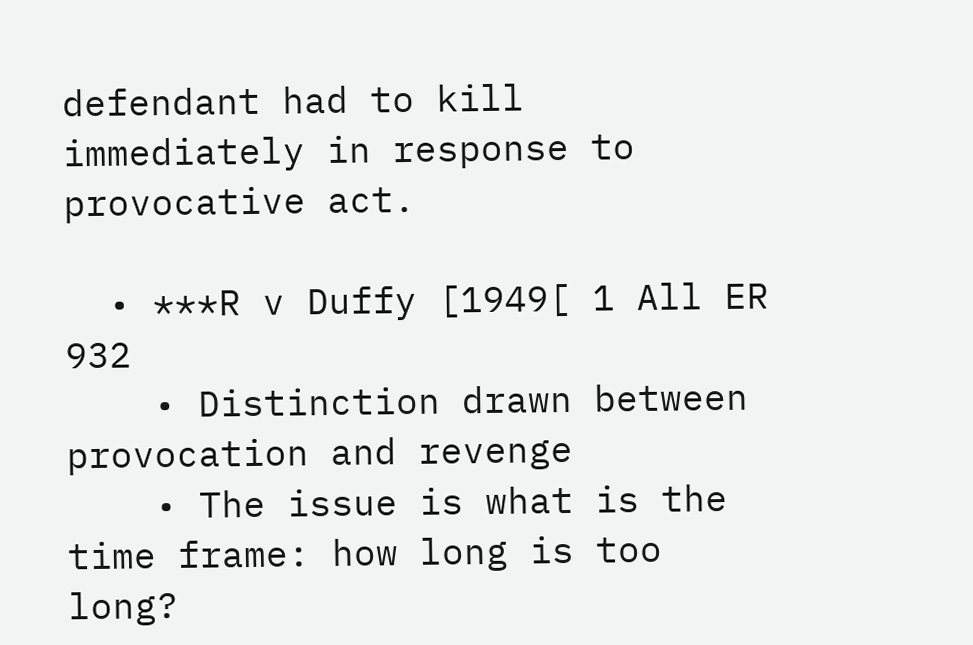defendant had to kill immediately in response to provocative act.

  • ***R v Duffy [1949[ 1 All ER 932
    • Distinction drawn between provocation and revenge
    • The issue is what is the time frame: how long is too long?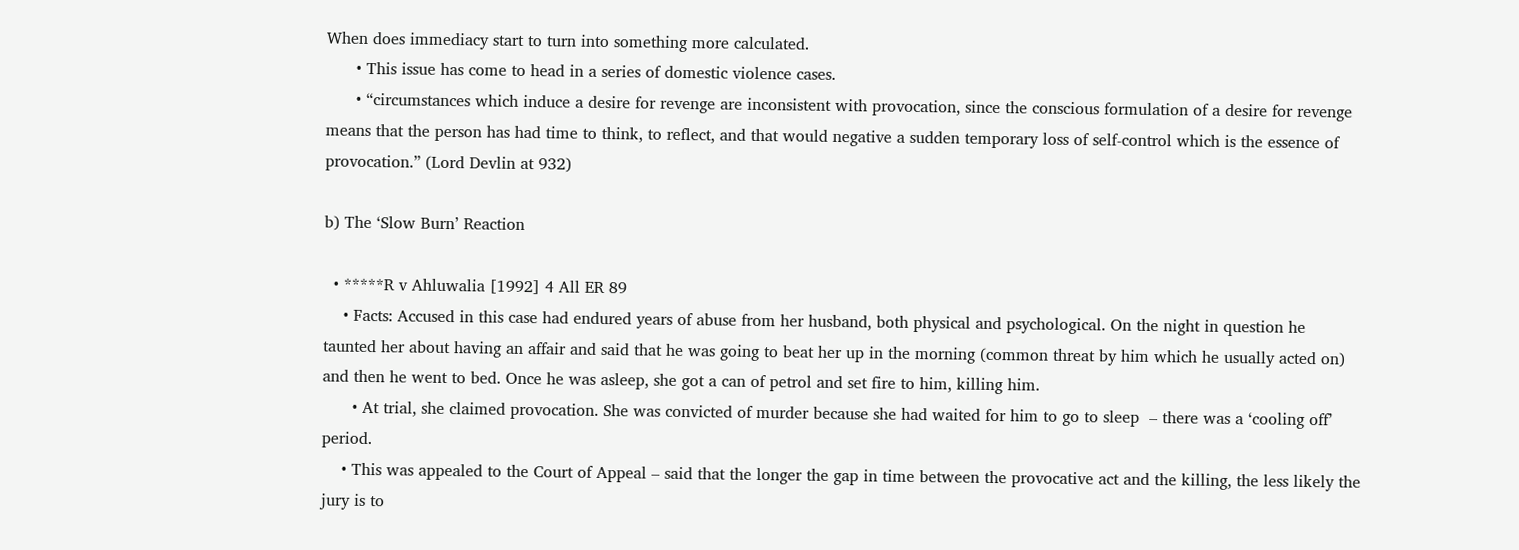When does immediacy start to turn into something more calculated.
      • This issue has come to head in a series of domestic violence cases.
      • “circumstances which induce a desire for revenge are inconsistent with provocation, since the conscious formulation of a desire for revenge means that the person has had time to think, to reflect, and that would negative a sudden temporary loss of self-control which is the essence of provocation.” (Lord Devlin at 932)

b) The ‘Slow Burn’ Reaction

  • *****R v Ahluwalia [1992] 4 All ER 89
    • Facts: Accused in this case had endured years of abuse from her husband, both physical and psychological. On the night in question he taunted her about having an affair and said that he was going to beat her up in the morning (common threat by him which he usually acted on) and then he went to bed. Once he was asleep, she got a can of petrol and set fire to him, killing him.
      • At trial, she claimed provocation. She was convicted of murder because she had waited for him to go to sleep  – there was a ‘cooling off’ period.
    • This was appealed to the Court of Appeal – said that the longer the gap in time between the provocative act and the killing, the less likely the jury is to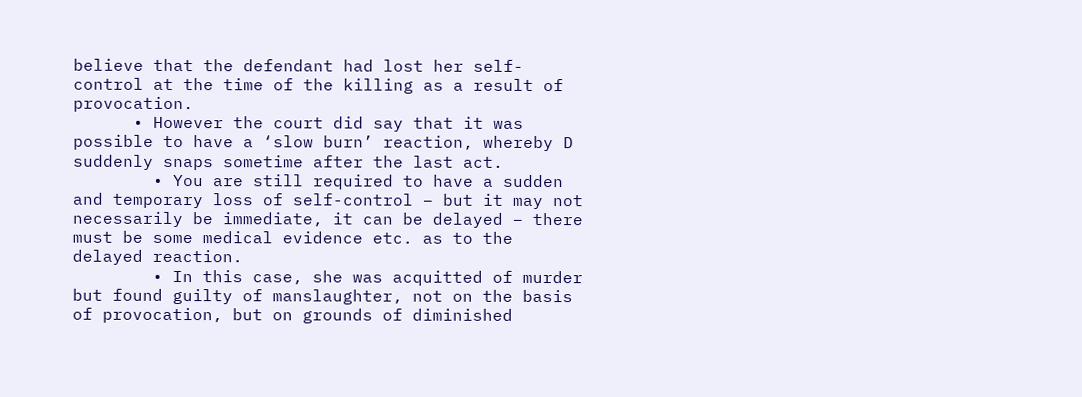believe that the defendant had lost her self-control at the time of the killing as a result of provocation.
      • However the court did say that it was possible to have a ‘slow burn’ reaction, whereby D suddenly snaps sometime after the last act.
        • You are still required to have a sudden and temporary loss of self-control – but it may not necessarily be immediate, it can be delayed – there must be some medical evidence etc. as to the delayed reaction.
        • In this case, she was acquitted of murder but found guilty of manslaughter, not on the basis of provocation, but on grounds of diminished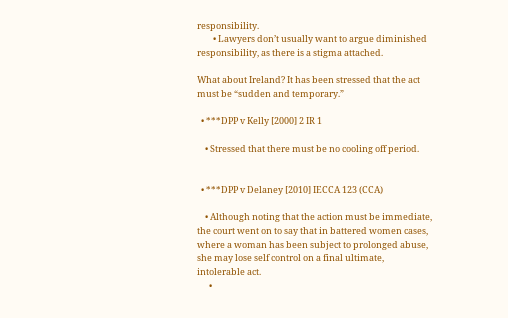responsibility.
        • Lawyers don’t usually want to argue diminished responsibility, as there is a stigma attached.

What about Ireland? It has been stressed that the act must be “sudden and temporary.”

  • ***DPP v Kelly [2000] 2 IR 1

    • Stressed that there must be no cooling off period.


  • ***DPP v Delaney [2010] IECCA 123 (CCA)

    • Although noting that the action must be immediate, the court went on to say that in battered women cases, where a woman has been subject to prolonged abuse, she may lose self control on a final ultimate, intolerable act.
      •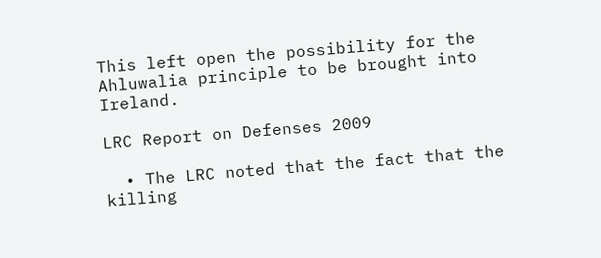This left open the possibility for the Ahluwalia principle to be brought into Ireland.

LRC Report on Defenses 2009

  • The LRC noted that the fact that the killing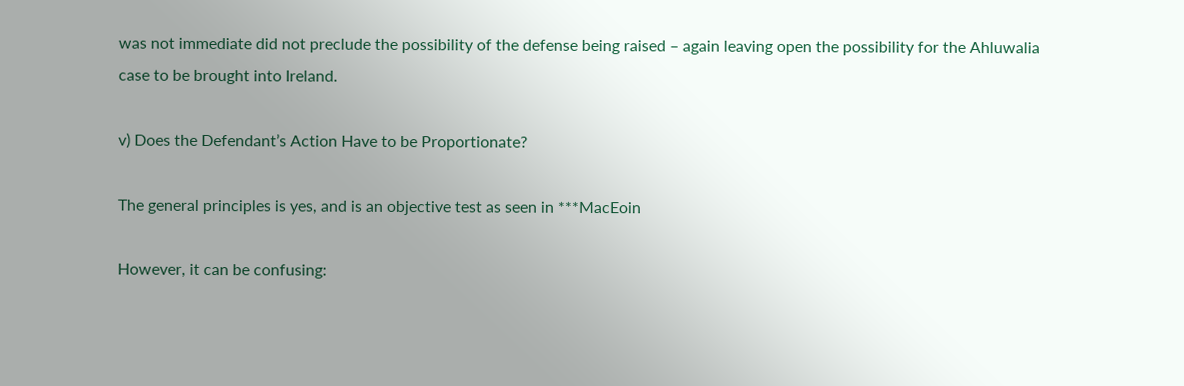was not immediate did not preclude the possibility of the defense being raised – again leaving open the possibility for the Ahluwalia case to be brought into Ireland.

v) Does the Defendant’s Action Have to be Proportionate?

The general principles is yes, and is an objective test as seen in ***MacEoin

However, it can be confusing: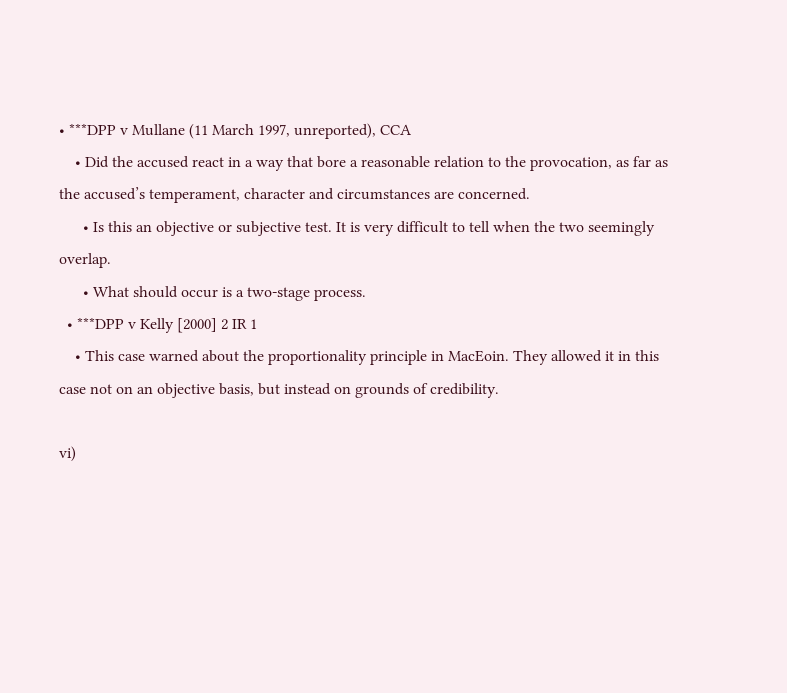• ***DPP v Mullane (11 March 1997, unreported), CCA
    • Did the accused react in a way that bore a reasonable relation to the provocation, as far as the accused’s temperament, character and circumstances are concerned.
      • Is this an objective or subjective test. It is very difficult to tell when the two seemingly overlap.
      • What should occur is a two-stage process.
  • ***DPP v Kelly [2000] 2 IR 1
    • This case warned about the proportionality principle in MacEoin. They allowed it in this case not on an objective basis, but instead on grounds of credibility.

vi)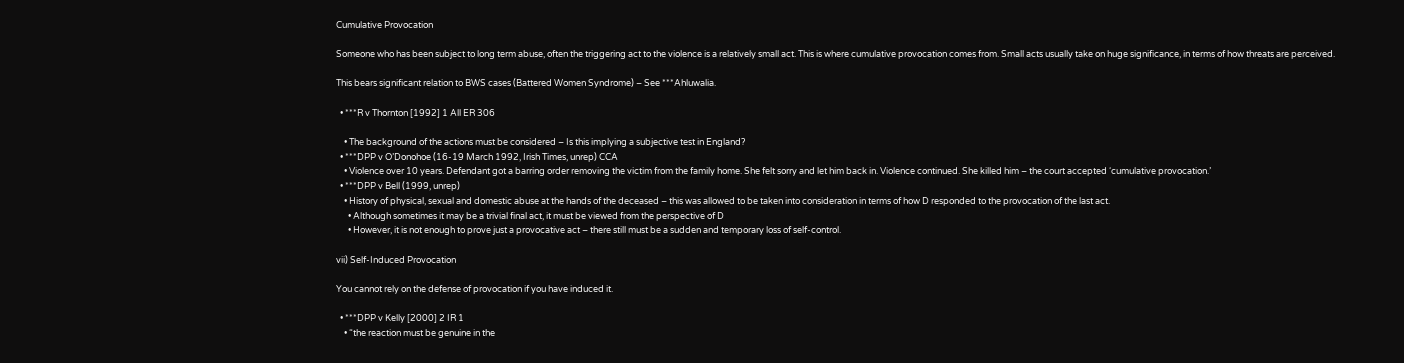Cumulative Provocation

Someone who has been subject to long term abuse, often the triggering act to the violence is a relatively small act. This is where cumulative provocation comes from. Small acts usually take on huge significance, in terms of how threats are perceived.

This bears significant relation to BWS cases (Battered Women Syndrome) – See ***Ahluwalia.

  • ***R v Thornton [1992] 1 All ER 306

    • The background of the actions must be considered – Is this implying a subjective test in England?
  • ***DPP v O’Donohoe (16-19 March 1992, Irish Times, unrep) CCA
    • Violence over 10 years. Defendant got a barring order removing the victim from the family home. She felt sorry and let him back in. Violence continued. She killed him – the court accepted ‘cumulative provocation.’
  • ***DPP v Bell (1999, unrep)
    • History of physical, sexual and domestic abuse at the hands of the deceased – this was allowed to be taken into consideration in terms of how D responded to the provocation of the last act.
      • Although sometimes it may be a trivial final act, it must be viewed from the perspective of D
      • However, it is not enough to prove just a provocative act – there still must be a sudden and temporary loss of self-control.

vii) Self-Induced Provocation

You cannot rely on the defense of provocation if you have induced it.

  • ***DPP v Kelly [2000] 2 IR 1
    • “the reaction must be genuine in the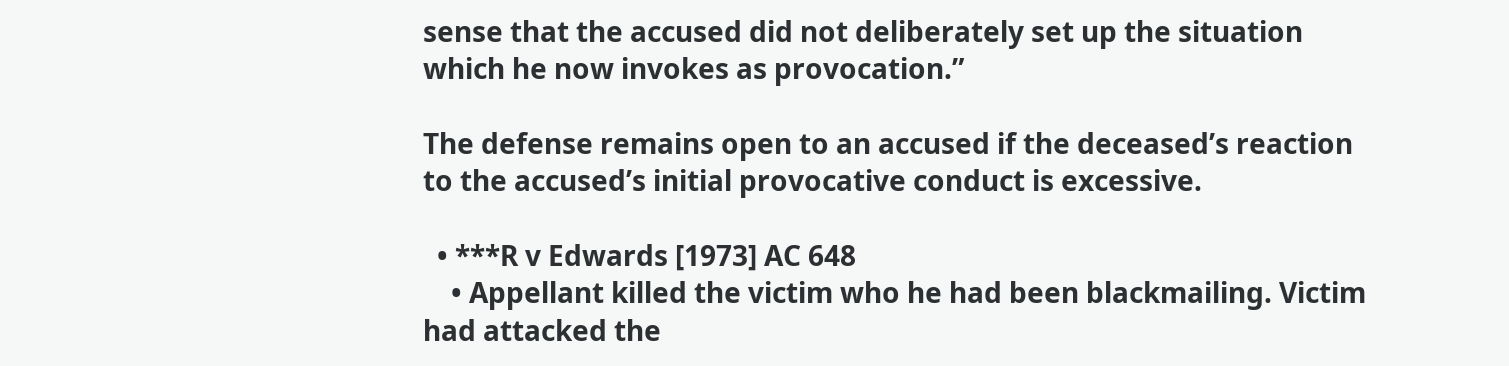sense that the accused did not deliberately set up the situation which he now invokes as provocation.”

The defense remains open to an accused if the deceased’s reaction to the accused’s initial provocative conduct is excessive.

  • ***R v Edwards [1973] AC 648
    • Appellant killed the victim who he had been blackmailing. Victim had attacked the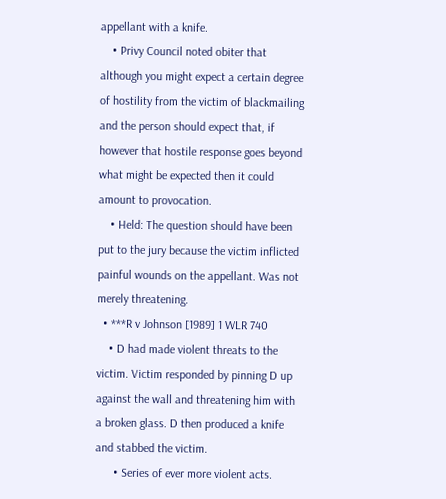appellant with a knife.
    • Privy Council noted obiter that although you might expect a certain degree of hostility from the victim of blackmailing and the person should expect that, if however that hostile response goes beyond what might be expected then it could amount to provocation.
    • Held: The question should have been put to the jury because the victim inflicted painful wounds on the appellant. Was not merely threatening.
  • ***R v Johnson [1989] 1 WLR 740
    • D had made violent threats to the victim. Victim responded by pinning D up against the wall and threatening him with a broken glass. D then produced a knife and stabbed the victim.
      • Series of ever more violent acts.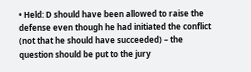• Held: D should have been allowed to raise the defense even though he had initiated the conflict (not that he should have succeeded) – the question should be put to the jury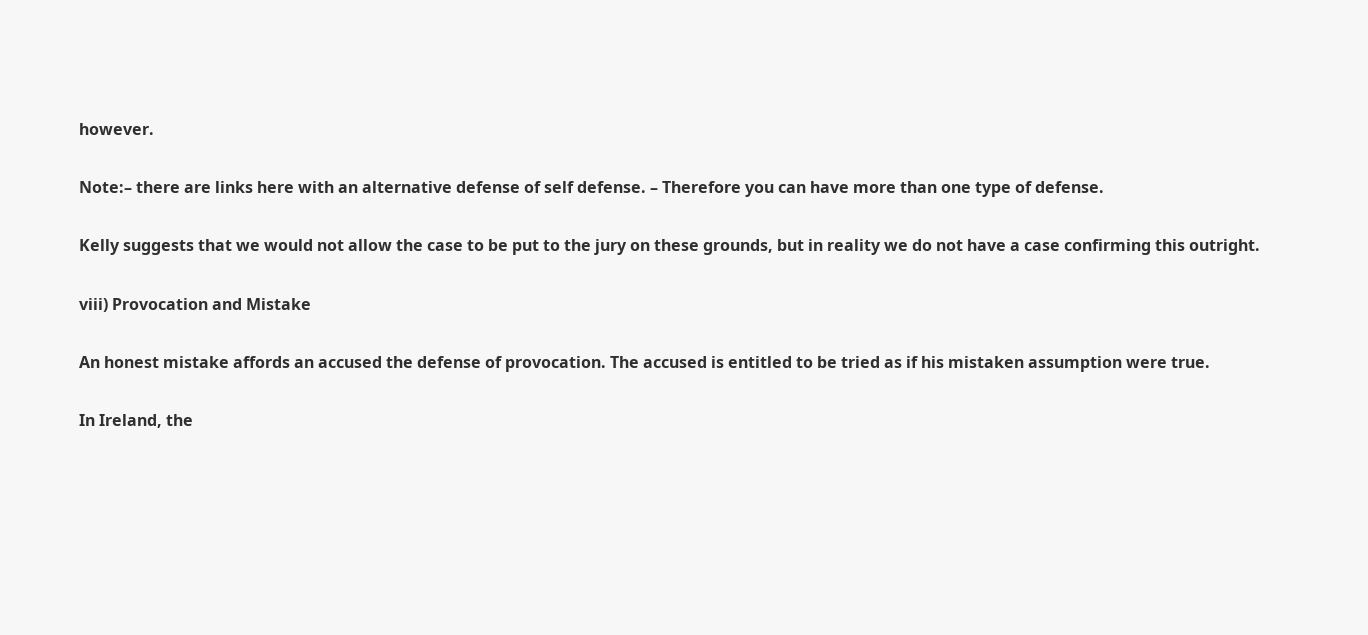however.

Note:– there are links here with an alternative defense of self defense. – Therefore you can have more than one type of defense.

Kelly suggests that we would not allow the case to be put to the jury on these grounds, but in reality we do not have a case confirming this outright.

viii) Provocation and Mistake

An honest mistake affords an accused the defense of provocation. The accused is entitled to be tried as if his mistaken assumption were true.

In Ireland, the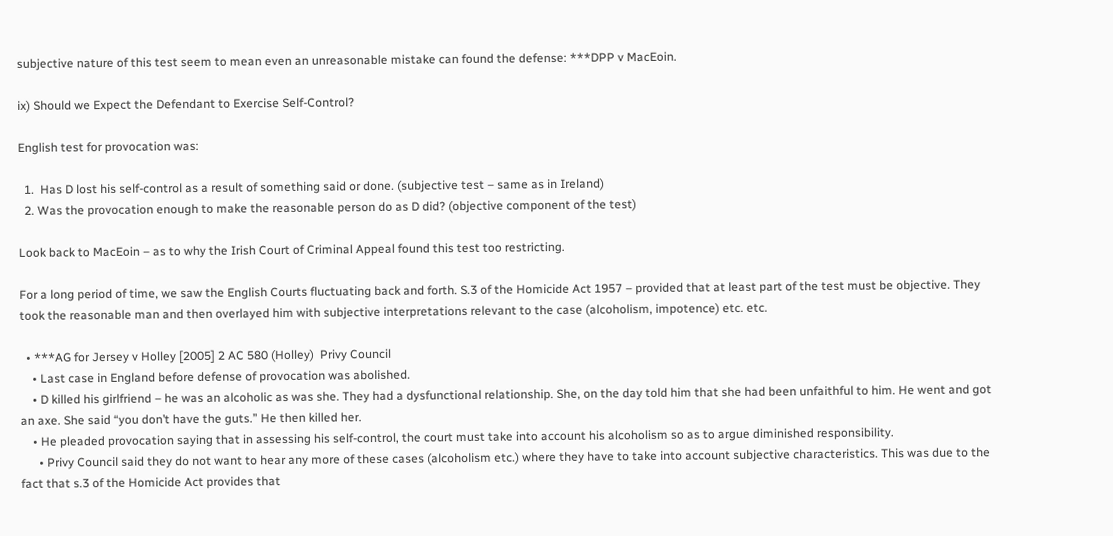subjective nature of this test seem to mean even an unreasonable mistake can found the defense: ***DPP v MacEoin.

ix) Should we Expect the Defendant to Exercise Self-Control?

English test for provocation was:

  1.  Has D lost his self-control as a result of something said or done. (subjective test – same as in Ireland)
  2. Was the provocation enough to make the reasonable person do as D did? (objective component of the test)

Look back to MacEoin – as to why the Irish Court of Criminal Appeal found this test too restricting.

For a long period of time, we saw the English Courts fluctuating back and forth. S.3 of the Homicide Act 1957 – provided that at least part of the test must be objective. They took the reasonable man and then overlayed him with subjective interpretations relevant to the case (alcoholism, impotence) etc. etc.

  • ***AG for Jersey v Holley [2005] 2 AC 580 (Holley)  Privy Council
    • Last case in England before defense of provocation was abolished.
    • D killed his girlfriend – he was an alcoholic as was she. They had a dysfunctional relationship. She, on the day told him that she had been unfaithful to him. He went and got an axe. She said “you don’t have the guts.” He then killed her.
    • He pleaded provocation saying that in assessing his self-control, the court must take into account his alcoholism so as to argue diminished responsibility.
      • Privy Council said they do not want to hear any more of these cases (alcoholism etc.) where they have to take into account subjective characteristics. This was due to the fact that s.3 of the Homicide Act provides that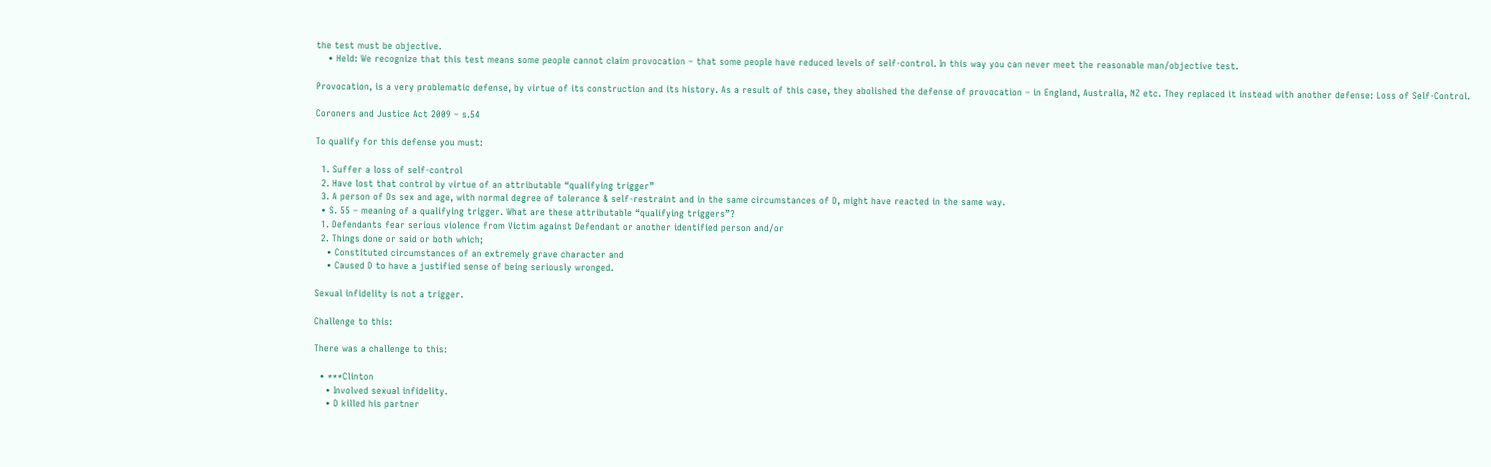the test must be objective.
    • Held: We recognize that this test means some people cannot claim provocation – that some people have reduced levels of self-control. In this way you can never meet the reasonable man/objective test.

Provocation, is a very problematic defense, by virtue of its construction and its history. As a result of this case, they abolished the defense of provocation – in England, Australia, NZ etc. They replaced it instead with another defense: Loss of Self-Control.

Coroners and Justice Act 2009 – s.54

To qualify for this defense you must:

  1. Suffer a loss of self-control
  2. Have lost that control by virtue of an attributable “qualifying trigger”
  3. A person of Ds sex and age, with normal degree of tolerance & self-restraint and in the same circumstances of D, might have reacted in the same way.
  • S. 55 – meaning of a qualifying trigger. What are these attributable “qualifying triggers”?
  1. Defendants fear serious violence from Victim against Defendant or another identified person and/or
  2. Things done or said or both which;
    • Constituted circumstances of an extremely grave character and
    • Caused D to have a justified sense of being seriously wronged.

Sexual infidelity is not a trigger.

Challenge to this:

There was a challenge to this:

  • ***Clinton
    • Involved sexual infidelity.
    • D killed his partner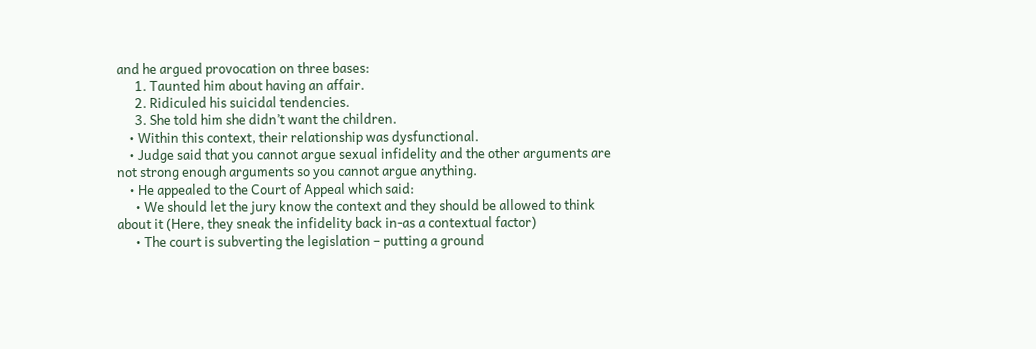and he argued provocation on three bases:
      1. Taunted him about having an affair.
      2. Ridiculed his suicidal tendencies.
      3. She told him she didn’t want the children.
    • Within this context, their relationship was dysfunctional.
    • Judge said that you cannot argue sexual infidelity and the other arguments are not strong enough arguments so you cannot argue anything.
    • He appealed to the Court of Appeal which said:
      • We should let the jury know the context and they should be allowed to think about it (Here, they sneak the infidelity back in-as a contextual factor)
      • The court is subverting the legislation – putting a ground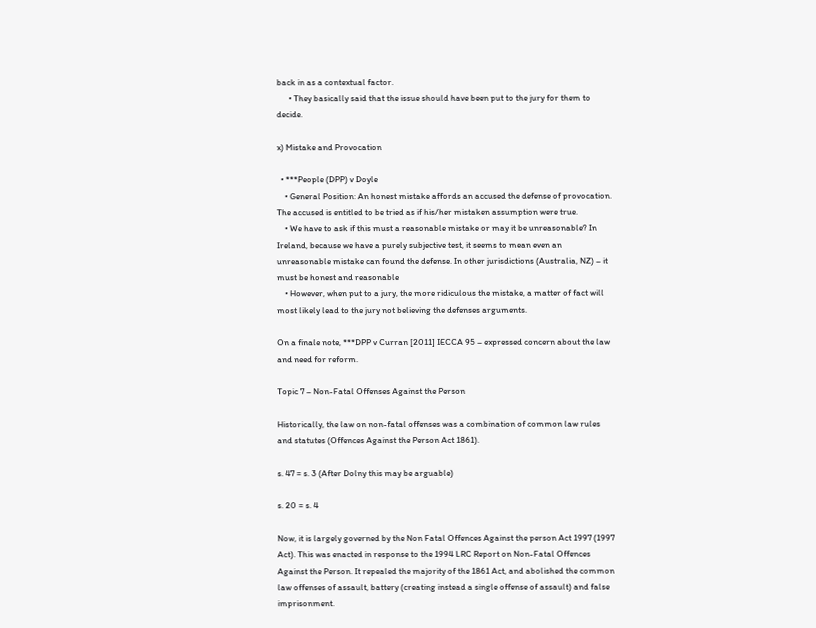back in as a contextual factor.
      • They basically said that the issue should have been put to the jury for them to decide.

x) Mistake and Provocation

  • ***People (DPP) v Doyle
    • General Position: An honest mistake affords an accused the defense of provocation. The accused is entitled to be tried as if his/her mistaken assumption were true.
    • We have to ask if this must a reasonable mistake or may it be unreasonable? In Ireland, because we have a purely subjective test, it seems to mean even an unreasonable mistake can found the defense. In other jurisdictions (Australia, NZ) – it must be honest and reasonable
    • However, when put to a jury, the more ridiculous the mistake, a matter of fact will most likely lead to the jury not believing the defenses arguments.

On a finale note, ***DPP v Curran [2011] IECCA 95 – expressed concern about the law and need for reform.

Topic 7 – Non-Fatal Offenses Against the Person

Historically, the law on non-fatal offenses was a combination of common law rules and statutes (Offences Against the Person Act 1861).

s. 47 = s. 3 (After Dolny this may be arguable)

s. 20 = s. 4

Now, it is largely governed by the Non Fatal Offences Against the person Act 1997 (1997 Act). This was enacted in response to the 1994 LRC Report on Non-Fatal Offences Against the Person. It repealed the majority of the 1861 Act, and abolished the common law offenses of assault, battery (creating instead a single offense of assault) and false imprisonment.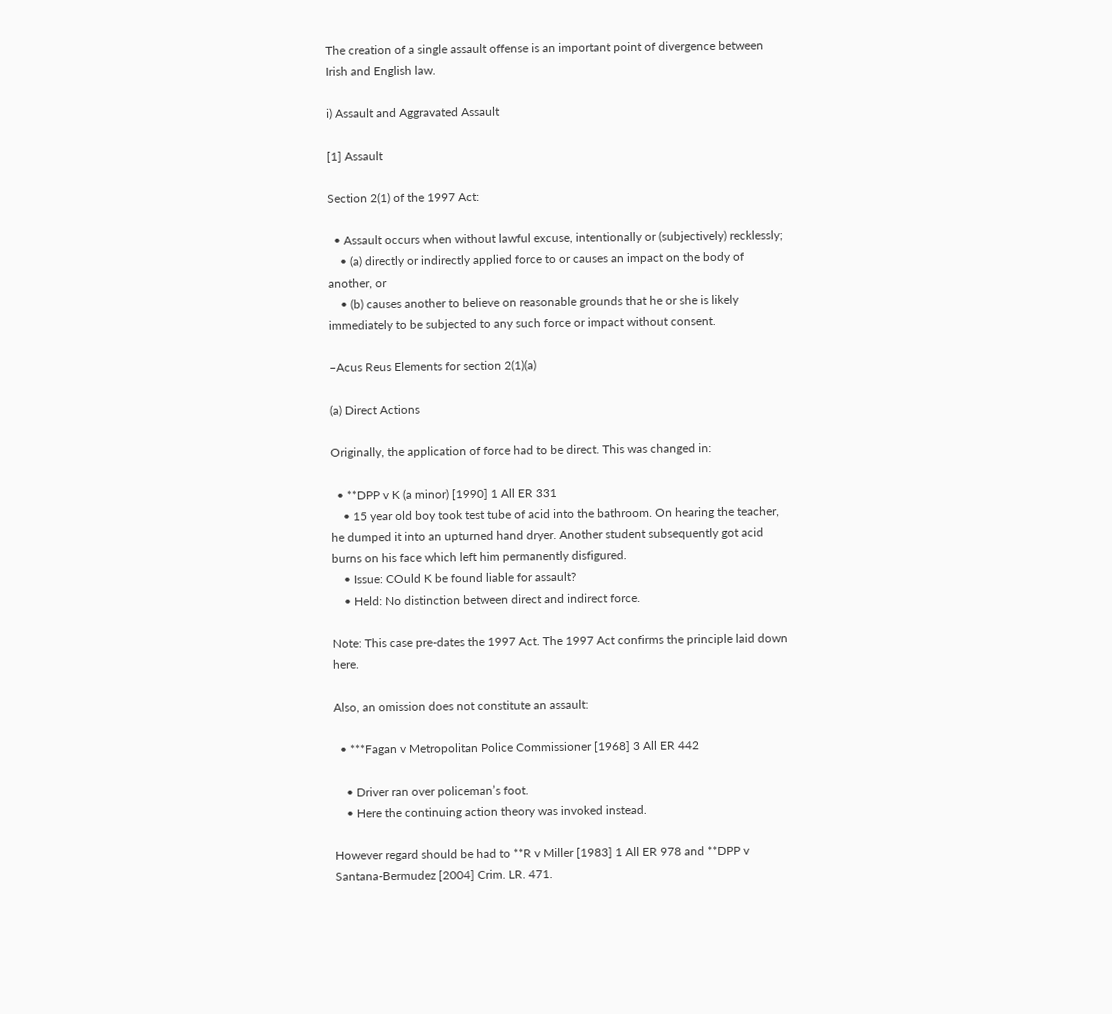The creation of a single assault offense is an important point of divergence between Irish and English law.

i) Assault and Aggravated Assault

[1] Assault

Section 2(1) of the 1997 Act:

  • Assault occurs when without lawful excuse, intentionally or (subjectively) recklessly;
    • (a) directly or indirectly applied force to or causes an impact on the body of another, or
    • (b) causes another to believe on reasonable grounds that he or she is likely immediately to be subjected to any such force or impact without consent.

–Acus Reus Elements for section 2(1)(a)

(a) Direct Actions

Originally, the application of force had to be direct. This was changed in:

  • **DPP v K (a minor) [1990] 1 All ER 331
    • 15 year old boy took test tube of acid into the bathroom. On hearing the teacher, he dumped it into an upturned hand dryer. Another student subsequently got acid burns on his face which left him permanently disfigured.
    • Issue: COuld K be found liable for assault?
    • Held: No distinction between direct and indirect force.

Note: This case pre-dates the 1997 Act. The 1997 Act confirms the principle laid down here.

Also, an omission does not constitute an assault:

  • ***Fagan v Metropolitan Police Commissioner [1968] 3 All ER 442

    • Driver ran over policeman’s foot.
    • Here the continuing action theory was invoked instead.

However regard should be had to **R v Miller [1983] 1 All ER 978 and **DPP v Santana-Bermudez [2004] Crim. LR. 471.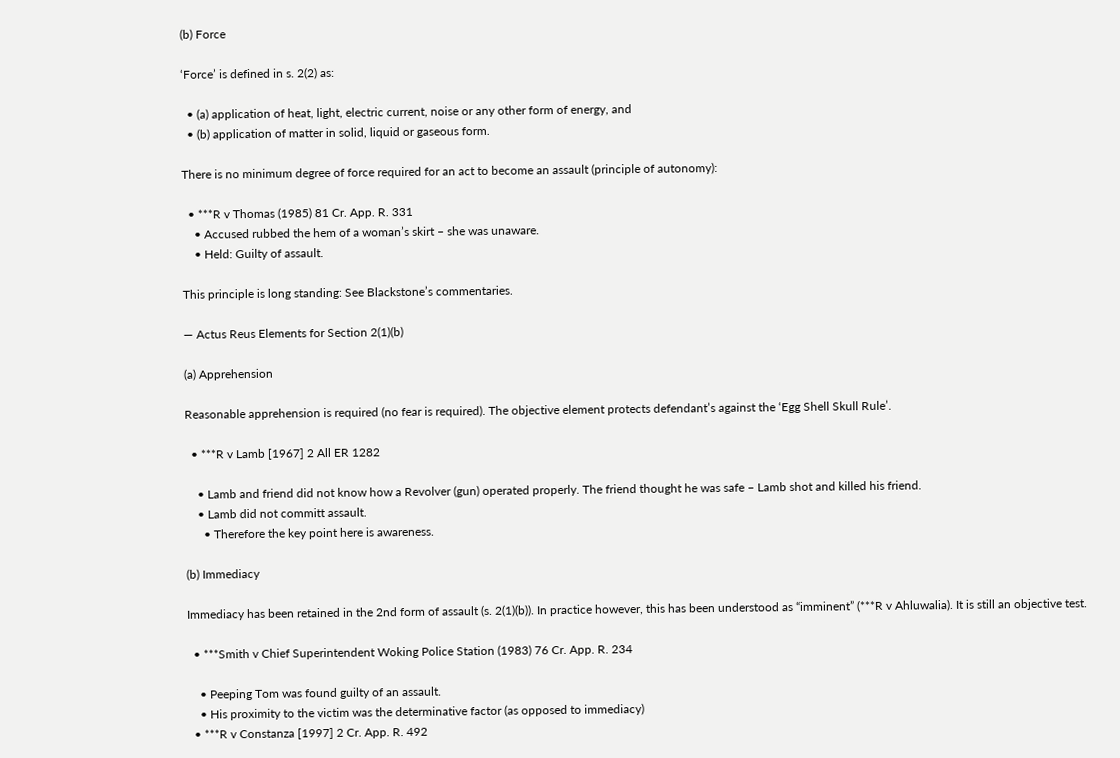(b) Force

‘Force’ is defined in s. 2(2) as:

  • (a) application of heat, light, electric current, noise or any other form of energy, and
  • (b) application of matter in solid, liquid or gaseous form.

There is no minimum degree of force required for an act to become an assault (principle of autonomy):

  • ***R v Thomas (1985) 81 Cr. App. R. 331
    • Accused rubbed the hem of a woman’s skirt – she was unaware.
    • Held: Guilty of assault.

This principle is long standing: See Blackstone’s commentaries.

— Actus Reus Elements for Section 2(1)(b)

(a) Apprehension

Reasonable apprehension is required (no fear is required). The objective element protects defendant’s against the ‘Egg Shell Skull Rule’.

  • ***R v Lamb [1967] 2 All ER 1282

    • Lamb and friend did not know how a Revolver (gun) operated properly. The friend thought he was safe – Lamb shot and killed his friend.
    • Lamb did not committ assault.
      • Therefore the key point here is awareness.

(b) Immediacy

Immediacy has been retained in the 2nd form of assault (s. 2(1)(b)). In practice however, this has been understood as “imminent” (***R v Ahluwalia). It is still an objective test.

  • ***Smith v Chief Superintendent Woking Police Station (1983) 76 Cr. App. R. 234

    • Peeping Tom was found guilty of an assault.
    • His proximity to the victim was the determinative factor (as opposed to immediacy)
  • ***R v Constanza [1997] 2 Cr. App. R. 492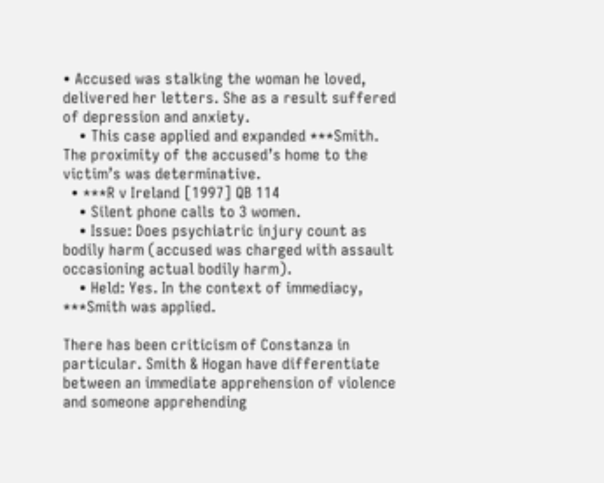• Accused was stalking the woman he loved, delivered her letters. She as a result suffered of depression and anxiety.
    • This case applied and expanded ***Smith. The proximity of the accused’s home to the victim’s was determinative.
  • ***R v Ireland [1997] QB 114
    • Silent phone calls to 3 women.
    • Issue: Does psychiatric injury count as bodily harm (accused was charged with assault occasioning actual bodily harm).
    • Held: Yes. In the context of immediacy, ***Smith was applied.

There has been criticism of Constanza in particular. Smith & Hogan have differentiate between an immediate apprehension of violence and someone apprehending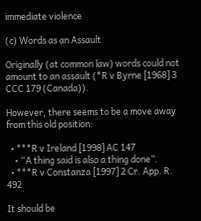immediate violence

(c) Words as an Assault

Originally (at common law) words could not amount to an assault (*R v Byrne [1968] 3 CCC 179 (Canada)).

However, there seems to be a move away from this old position:

  • ***R v Ireland [1998] AC 147
    • “A thing said is also a thing done”.
  • ***R v Constanza [1997] 2 Cr. App. R. 492

It should be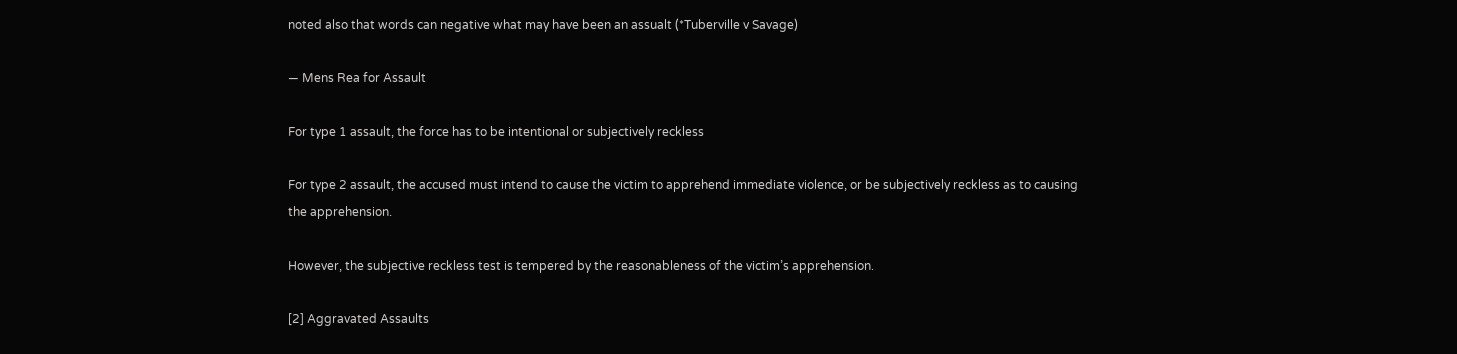noted also that words can negative what may have been an assualt (*Tuberville v Savage)

— Mens Rea for Assault

For type 1 assault, the force has to be intentional or subjectively reckless

For type 2 assault, the accused must intend to cause the victim to apprehend immediate violence, or be subjectively reckless as to causing the apprehension.

However, the subjective reckless test is tempered by the reasonableness of the victim’s apprehension.

[2] Aggravated Assaults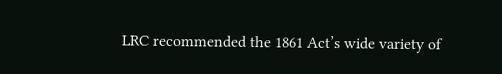LRC recommended the 1861 Act’s wide variety of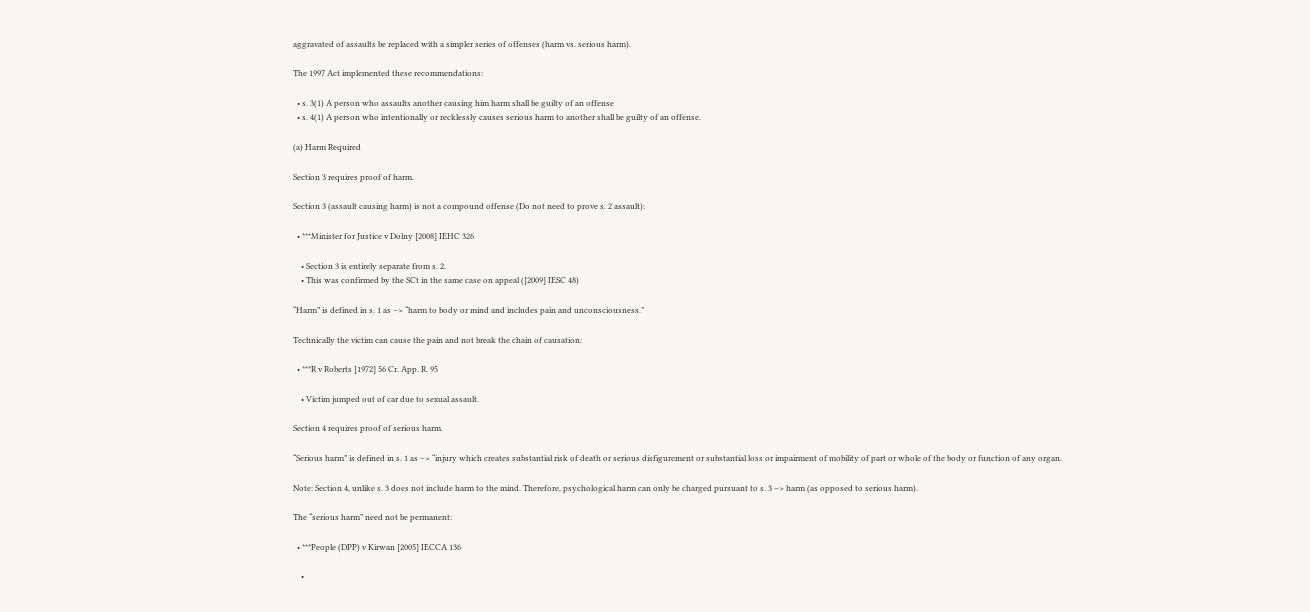aggravated of assaults be replaced with a simpler series of offenses (harm vs. serious harm).

The 1997 Act implemented these recommendations:

  • s. 3(1) A person who assaults another causing him harm shall be guilty of an offense
  • s. 4(1) A person who intentionally or recklessly causes serious harm to another shall be guilty of an offense.

(a) Harm Required

Section 3 requires proof of harm.

Section 3 (assault causing harm) is not a compound offense (Do not need to prove s. 2 assault):

  • ***Minister for Justice v Dolny [2008] IEHC 326

    • Section 3 is entirely separate from s. 2.
    • This was confirmed by the SCt in the same case on appeal ([2009] IESC 48)

“Harm” is defined in s. 1 as –> “harm to body or mind and includes pain and unconsciousness.”

Technically the victim can cause the pain and not break the chain of causation:

  • ***R v Roberts [1972] 56 Cr. App. R. 95

    • Victim jumped out of car due to sexual assault.

Section 4 requires proof of serious harm.

“Serious harm” is defined in s. 1 as –> “injury which creates substantial risk of death or serious disfigurement or substantial loss or impairment of mobility of part or whole of the body or function of any organ.

Note: Section 4, unlike s. 3 does not include harm to the mind. Therefore, psychological harm can only be charged pursuant to s. 3 –> harm (as opposed to serious harm).

The “serious harm” need not be permanent:

  • ***People (DPP) v Kirwan [2005] IECCA 136

    •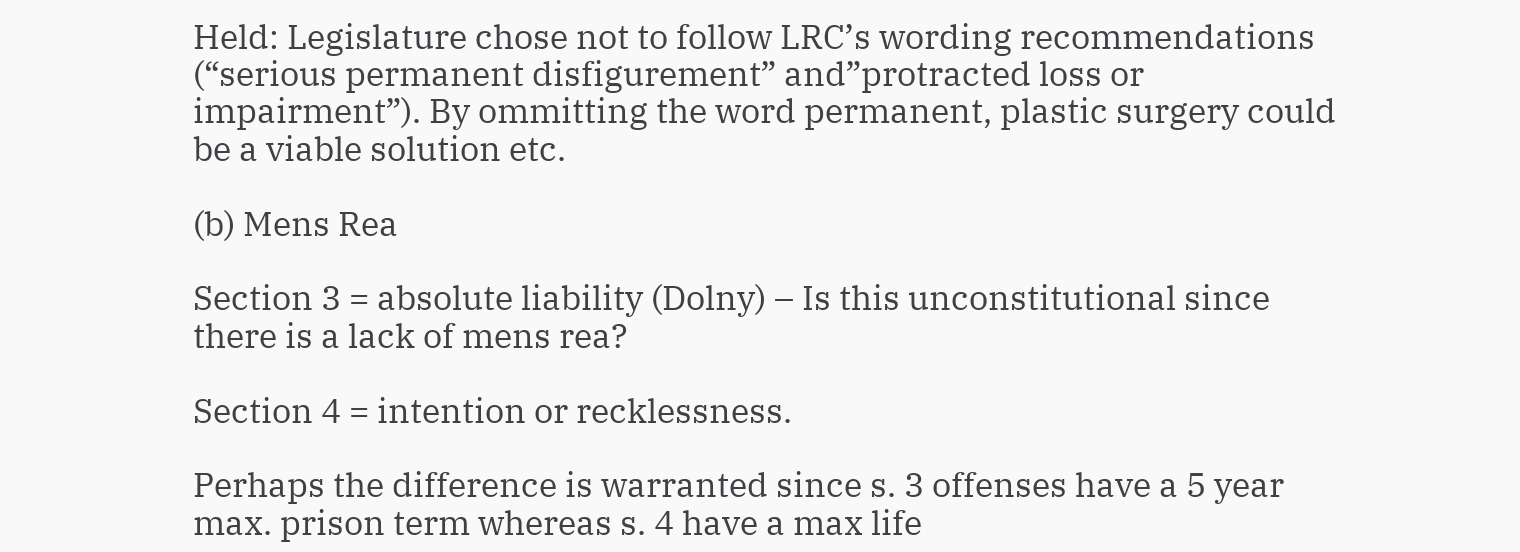Held: Legislature chose not to follow LRC’s wording recommendations (“serious permanent disfigurement” and”protracted loss or impairment”). By ommitting the word permanent, plastic surgery could be a viable solution etc.

(b) Mens Rea

Section 3 = absolute liability (Dolny) – Is this unconstitutional since there is a lack of mens rea?

Section 4 = intention or recklessness.

Perhaps the difference is warranted since s. 3 offenses have a 5 year max. prison term whereas s. 4 have a max life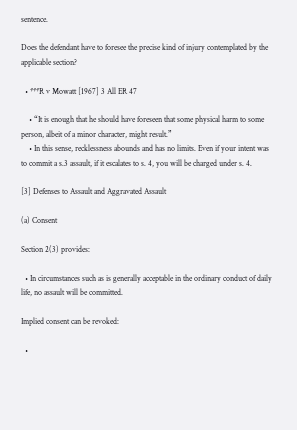sentence.

Does the defendant have to foresee the precise kind of injury contemplated by the applicable section?

  • ***R v Mowatt [1967] 3 All ER 47

    • “It is enough that he should have foreseen that some physical harm to some person, albeit of a minor character, might result.”
    • In this sense, recklessness abounds and has no limits. Even if your intent was to commit a s.3 assault, if it escalates to s. 4, you will be charged under s. 4.

[3] Defenses to Assault and Aggravated Assault

(a) Consent

Section 2(3) provides:

  • In circumstances such as is generally acceptable in the ordinary conduct of daily life, no assault will be committed.

Implied consent can be revoked:

  •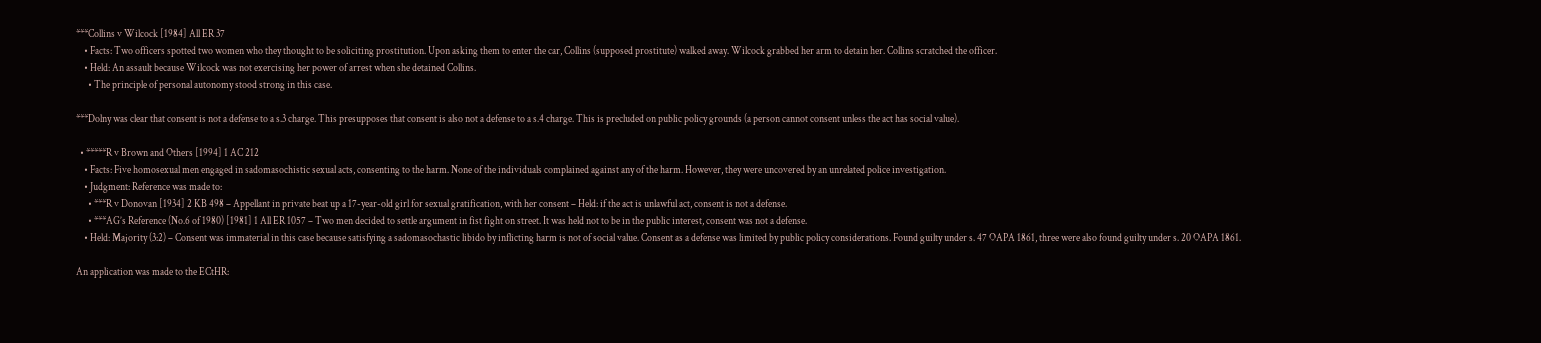***Collins v Wilcock [1984] All ER 37
    • Facts: Two officers spotted two women who they thought to be soliciting prostitution. Upon asking them to enter the car, Collins (supposed prostitute) walked away. Wilcock grabbed her arm to detain her. Collins scratched the officer.
    • Held: An assault because Wilcock was not exercising her power of arrest when she detained Collins.
      • The principle of personal autonomy stood strong in this case.

***Dolny was clear that consent is not a defense to a s.3 charge. This presupposes that consent is also not a defense to a s.4 charge. This is precluded on public policy grounds (a person cannot consent unless the act has social value).

  • *****R v Brown and Others [1994] 1 AC 212
    • Facts: Five homosexual men engaged in sadomasochistic sexual acts, consenting to the harm. None of the individuals complained against any of the harm. However, they were uncovered by an unrelated police investigation.
    • Judgment: Reference was made to:
      • ***R v Donovan [1934] 2 KB 498 – Appellant in private beat up a 17-year-old girl for sexual gratification, with her consent – Held: if the act is unlawful act, consent is not a defense.
      • ***AG’s Reference (No.6 of 1980) [1981] 1 All ER 1057 – Two men decided to settle argument in fist fight on street. It was held not to be in the public interest, consent was not a defense.
    • Held: Majority (3:2) – Consent was immaterial in this case because satisfying a sadomasochastic libido by inflicting harm is not of social value. Consent as a defense was limited by public policy considerations. Found guilty under s. 47 OAPA 1861, three were also found guilty under s. 20 OAPA 1861.

An application was made to the ECtHR: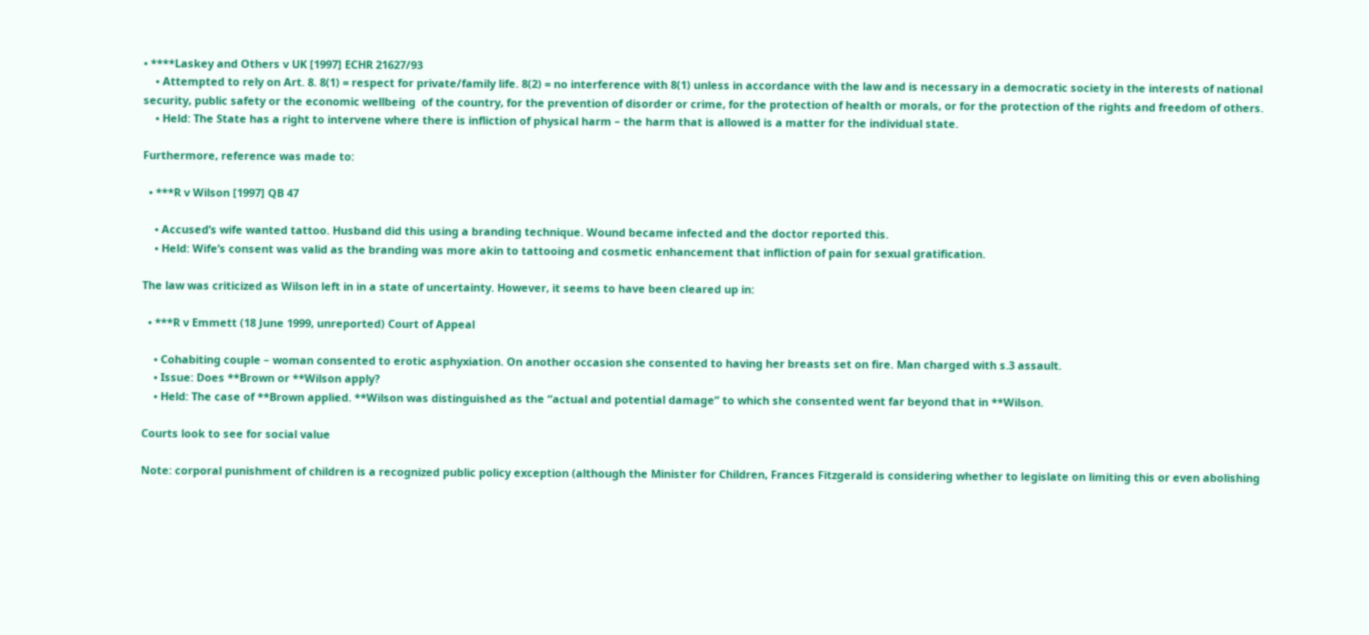• ****Laskey and Others v UK [1997] ECHR 21627/93
    • Attempted to rely on Art. 8. 8(1) = respect for private/family life. 8(2) = no interference with 8(1) unless in accordance with the law and is necessary in a democratic society in the interests of national security, public safety or the economic wellbeing  of the country, for the prevention of disorder or crime, for the protection of health or morals, or for the protection of the rights and freedom of others.
    • Held: The State has a right to intervene where there is infliction of physical harm – the harm that is allowed is a matter for the individual state.

Furthermore, reference was made to:

  • ***R v Wilson [1997] QB 47

    • Accused’s wife wanted tattoo. Husband did this using a branding technique. Wound became infected and the doctor reported this.
    • Held: Wife’s consent was valid as the branding was more akin to tattooing and cosmetic enhancement that infliction of pain for sexual gratification.

The law was criticized as Wilson left in in a state of uncertainty. However, it seems to have been cleared up in:

  • ***R v Emmett (18 June 1999, unreported) Court of Appeal

    • Cohabiting couple – woman consented to erotic asphyxiation. On another occasion she consented to having her breasts set on fire. Man charged with s.3 assault.
    • Issue: Does **Brown or **Wilson apply?
    • Held: The case of **Brown applied. **Wilson was distinguished as the “actual and potential damage” to which she consented went far beyond that in **Wilson.

Courts look to see for social value

Note: corporal punishment of children is a recognized public policy exception (although the Minister for Children, Frances Fitzgerald is considering whether to legislate on limiting this or even abolishing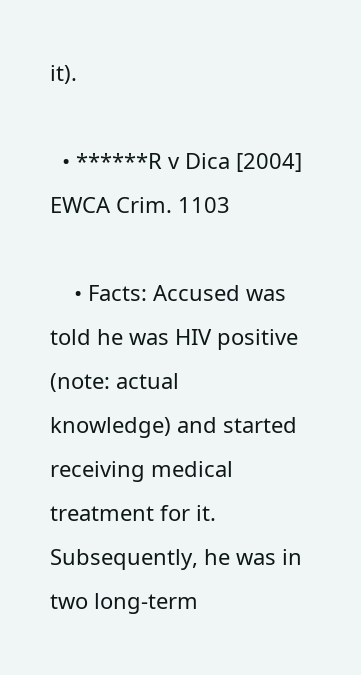it).

  • ******R v Dica [2004] EWCA Crim. 1103

    • Facts: Accused was told he was HIV positive (note: actual knowledge) and started receiving medical treatment for it. Subsequently, he was in two long-term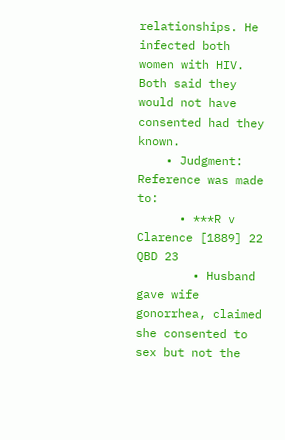relationships. He infected both women with HIV. Both said they would not have consented had they known.
    • Judgment: Reference was made to:
      • ***R v Clarence [1889] 22 QBD 23
        • Husband gave wife gonorrhea, claimed she consented to sex but not the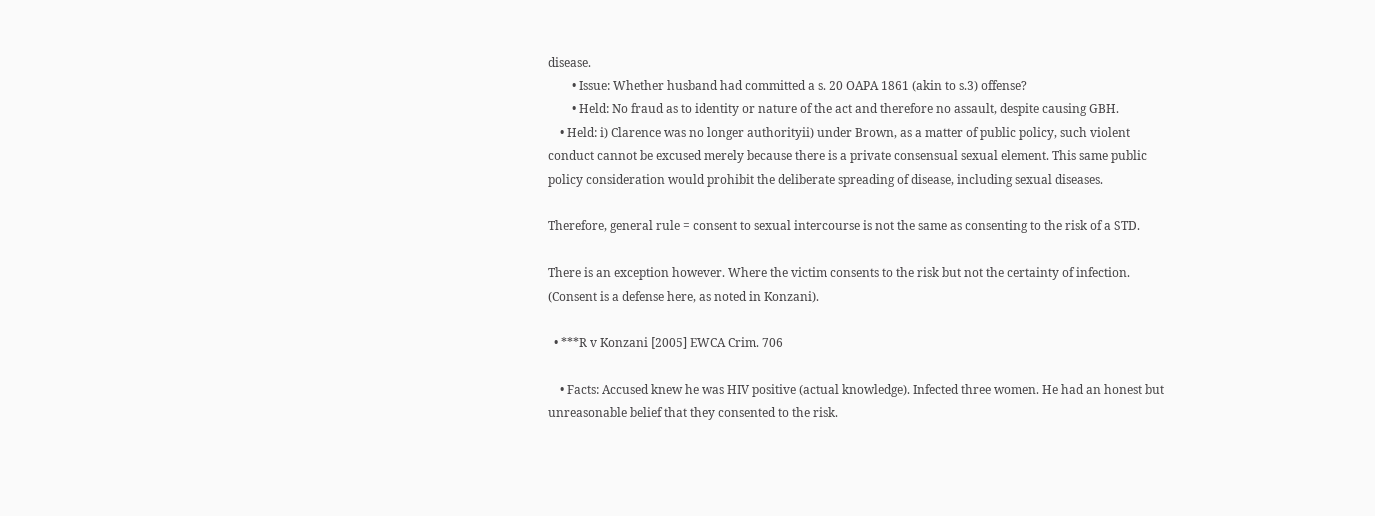disease.
        • Issue: Whether husband had committed a s. 20 OAPA 1861 (akin to s.3) offense?
        • Held: No fraud as to identity or nature of the act and therefore no assault, despite causing GBH.
    • Held: i) Clarence was no longer authorityii) under Brown, as a matter of public policy, such violent conduct cannot be excused merely because there is a private consensual sexual element. This same public policy consideration would prohibit the deliberate spreading of disease, including sexual diseases.

Therefore, general rule = consent to sexual intercourse is not the same as consenting to the risk of a STD.

There is an exception however. Where the victim consents to the risk but not the certainty of infection. (Consent is a defense here, as noted in Konzani).

  • ***R v Konzani [2005] EWCA Crim. 706

    • Facts: Accused knew he was HIV positive (actual knowledge). Infected three women. He had an honest but unreasonable belief that they consented to the risk.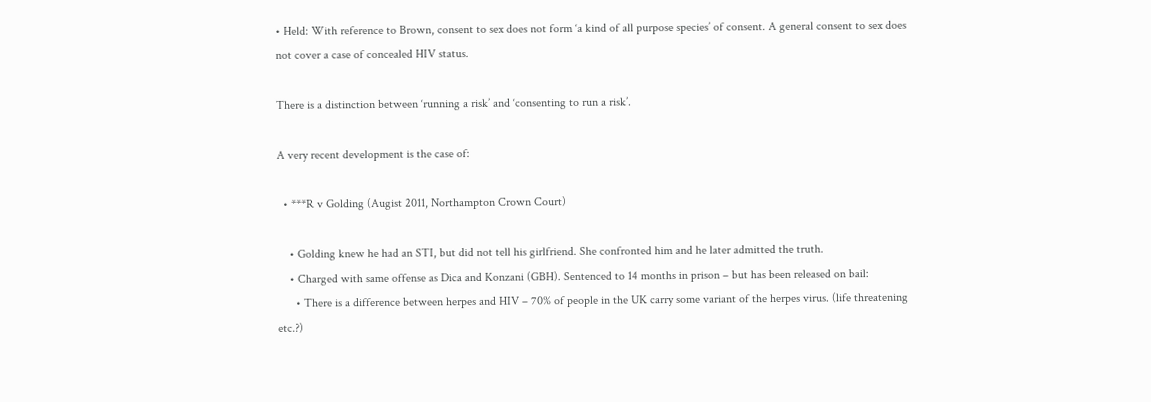• Held: With reference to Brown, consent to sex does not form ‘a kind of all purpose species’ of consent. A general consent to sex does not cover a case of concealed HIV status.

There is a distinction between ‘running a risk’ and ‘consenting to run a risk’.

A very recent development is the case of:

  • ***R v Golding (Augist 2011, Northampton Crown Court)

    • Golding knew he had an STI, but did not tell his girlfriend. She confronted him and he later admitted the truth.
    • Charged with same offense as Dica and Konzani (GBH). Sentenced to 14 months in prison – but has been released on bail:
      • There is a difference between herpes and HIV – 70% of people in the UK carry some variant of the herpes virus. (life threatening etc.?)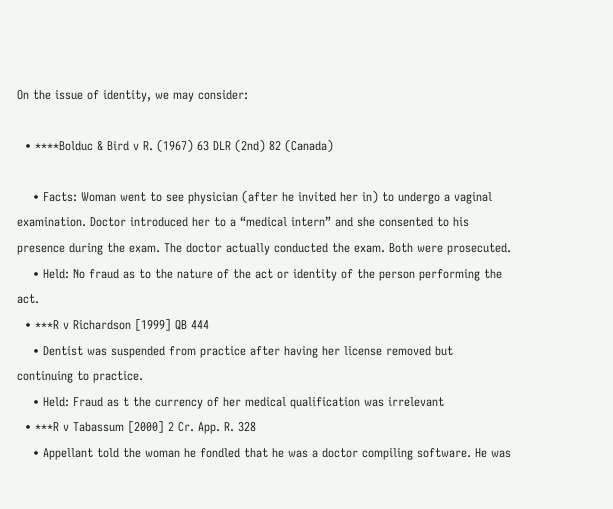On the issue of identity, we may consider:

  • ****Bolduc & Bird v R. (1967) 63 DLR (2nd) 82 (Canada)

    • Facts: Woman went to see physician (after he invited her in) to undergo a vaginal examination. Doctor introduced her to a “medical intern” and she consented to his presence during the exam. The doctor actually conducted the exam. Both were prosecuted.
    • Held: No fraud as to the nature of the act or identity of the person performing the act.
  • ***R v Richardson [1999] QB 444
    • Dentist was suspended from practice after having her license removed but continuing to practice.
    • Held: Fraud as t the currency of her medical qualification was irrelevant
  • ***R v Tabassum [2000] 2 Cr. App. R. 328
    • Appellant told the woman he fondled that he was a doctor compiling software. He was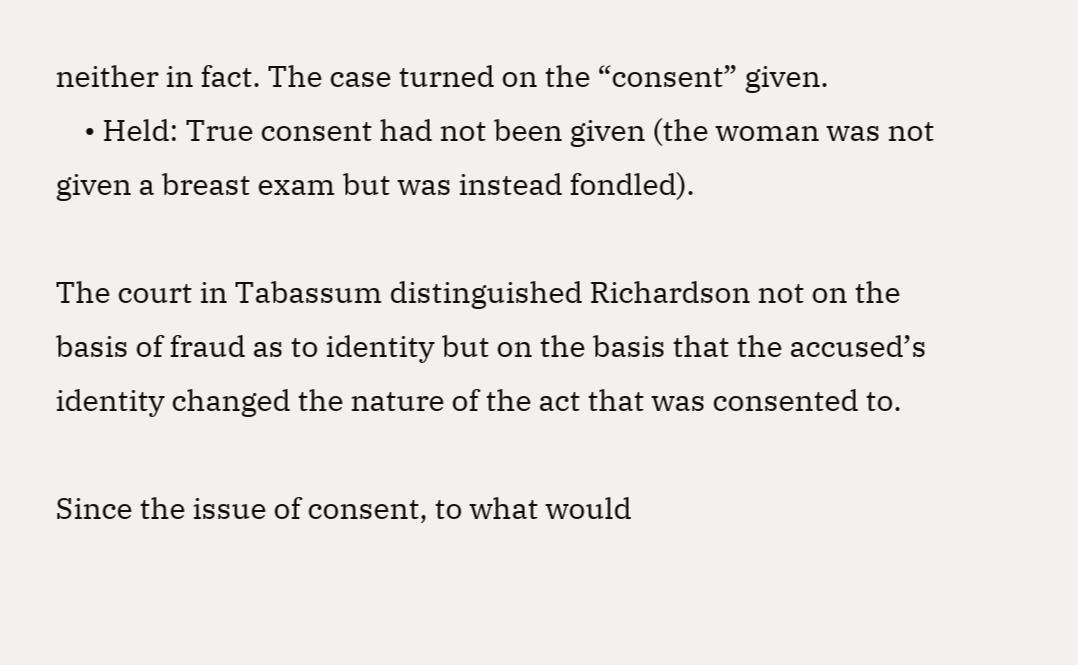neither in fact. The case turned on the “consent” given.
    • Held: True consent had not been given (the woman was not given a breast exam but was instead fondled).

The court in Tabassum distinguished Richardson not on the basis of fraud as to identity but on the basis that the accused’s identity changed the nature of the act that was consented to.

Since the issue of consent, to what would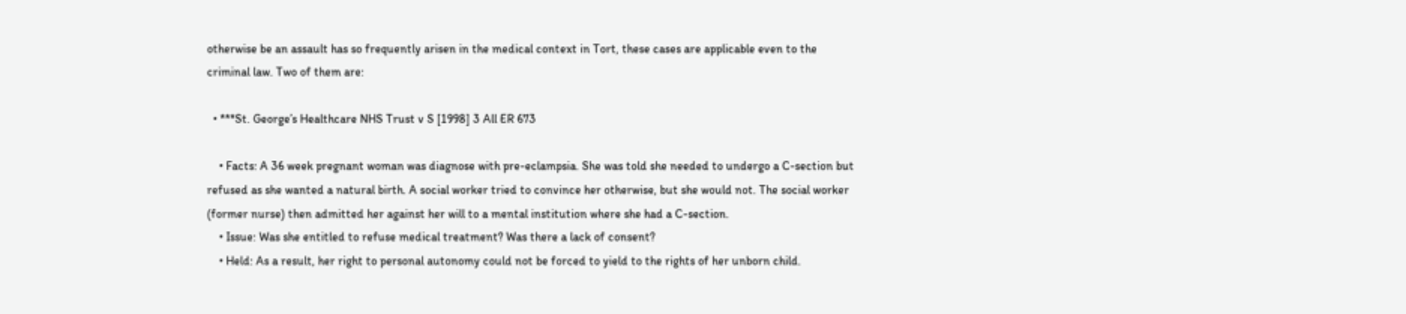otherwise be an assault has so frequently arisen in the medical context in Tort, these cases are applicable even to the criminal law. Two of them are:

  • ***St. George’s Healthcare NHS Trust v S [1998] 3 All ER 673

    • Facts: A 36 week pregnant woman was diagnose with pre-eclampsia. She was told she needed to undergo a C-section but refused as she wanted a natural birth. A social worker tried to convince her otherwise, but she would not. The social worker (former nurse) then admitted her against her will to a mental institution where she had a C-section.
    • Issue: Was she entitled to refuse medical treatment? Was there a lack of consent?
    • Held: As a result, her right to personal autonomy could not be forced to yield to the rights of her unborn child.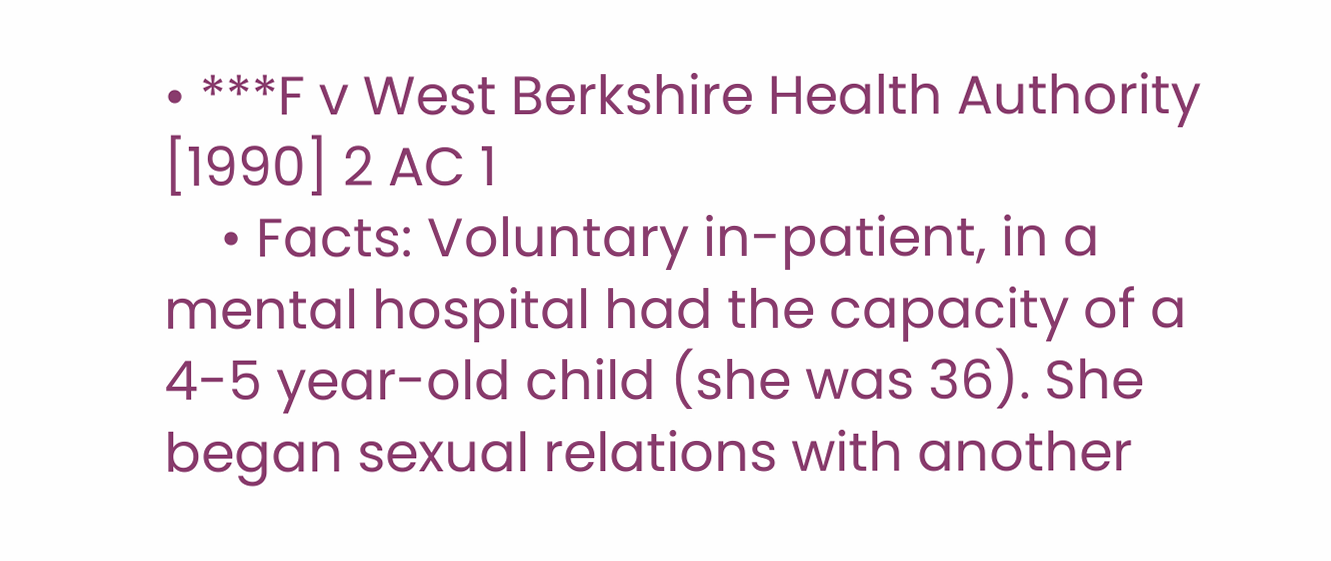• ***F v West Berkshire Health Authority [1990] 2 AC 1
    • Facts: Voluntary in-patient, in a mental hospital had the capacity of a 4-5 year-old child (she was 36). She began sexual relations with another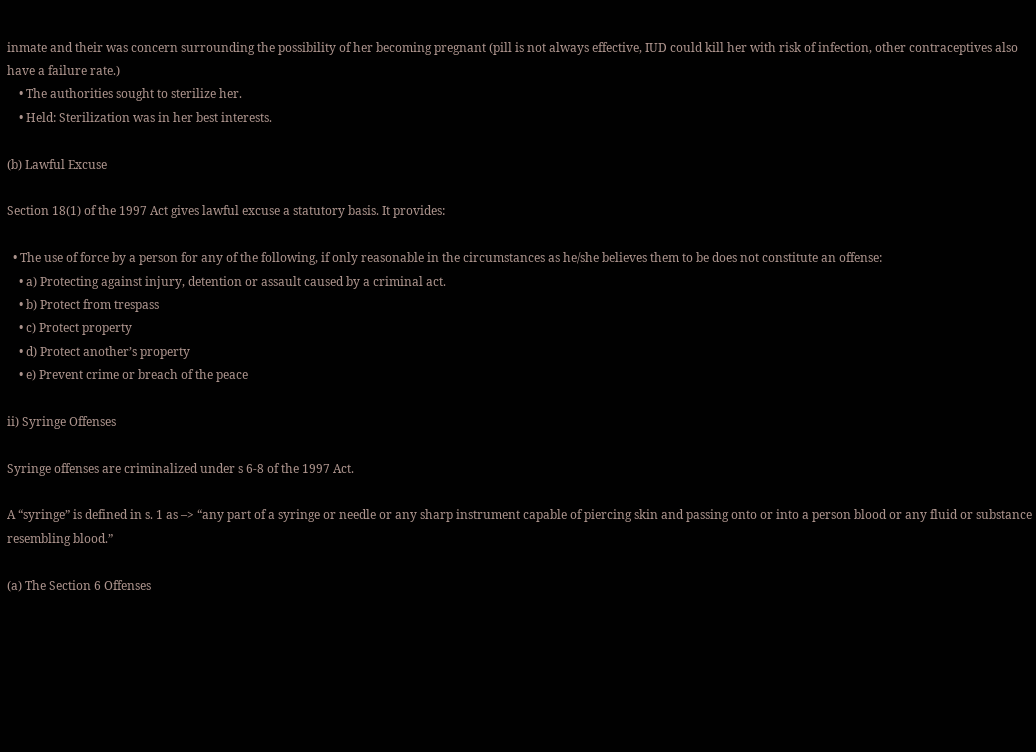inmate and their was concern surrounding the possibility of her becoming pregnant (pill is not always effective, IUD could kill her with risk of infection, other contraceptives also have a failure rate.)
    • The authorities sought to sterilize her.
    • Held: Sterilization was in her best interests.

(b) Lawful Excuse

Section 18(1) of the 1997 Act gives lawful excuse a statutory basis. It provides:

  • The use of force by a person for any of the following, if only reasonable in the circumstances as he/she believes them to be does not constitute an offense:
    • a) Protecting against injury, detention or assault caused by a criminal act.
    • b) Protect from trespass
    • c) Protect property
    • d) Protect another’s property
    • e) Prevent crime or breach of the peace

ii) Syringe Offenses

Syringe offenses are criminalized under s 6-8 of the 1997 Act.

A “syringe” is defined in s. 1 as –> “any part of a syringe or needle or any sharp instrument capable of piercing skin and passing onto or into a person blood or any fluid or substance resembling blood.”

(a) The Section 6 Offenses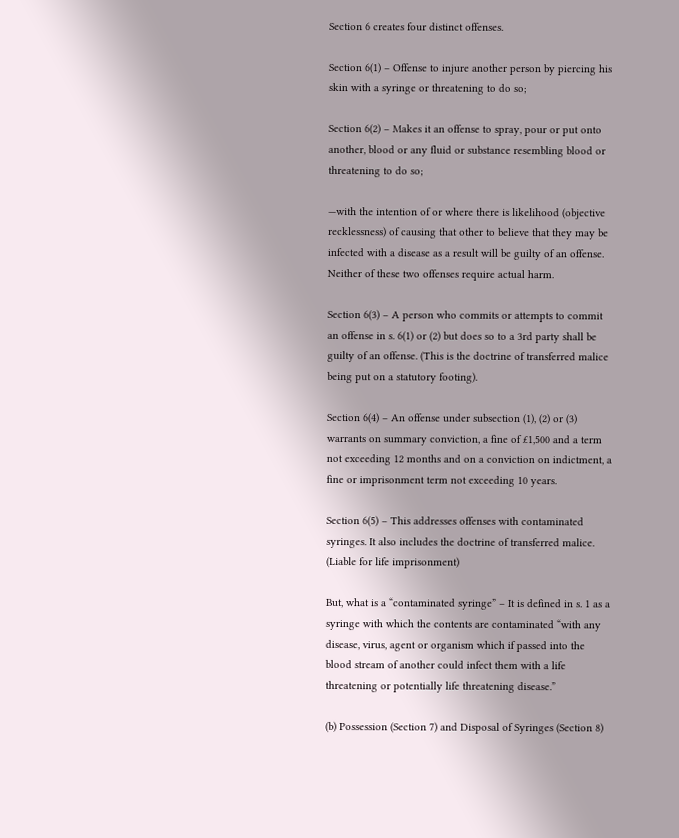Section 6 creates four distinct offenses.

Section 6(1) – Offense to injure another person by piercing his skin with a syringe or threatening to do so;

Section 6(2) – Makes it an offense to spray, pour or put onto another, blood or any fluid or substance resembling blood or threatening to do so;

—with the intention of or where there is likelihood (objective recklessness) of causing that other to believe that they may be infected with a disease as a result will be guilty of an offense. Neither of these two offenses require actual harm.

Section 6(3) – A person who commits or attempts to commit an offense in s. 6(1) or (2) but does so to a 3rd party shall be guilty of an offense. (This is the doctrine of transferred malice being put on a statutory footing).

Section 6(4) – An offense under subsection (1), (2) or (3) warrants on summary conviction, a fine of £1,500 and a term not exceeding 12 months and on a conviction on indictment, a fine or imprisonment term not exceeding 10 years.

Section 6(5) – This addresses offenses with contaminated syringes. It also includes the doctrine of transferred malice. (Liable for life imprisonment)

But, what is a “contaminated syringe” – It is defined in s. 1 as a syringe with which the contents are contaminated “with any disease, virus, agent or organism which if passed into the blood stream of another could infect them with a life threatening or potentially life threatening disease.”

(b) Possession (Section 7) and Disposal of Syringes (Section 8)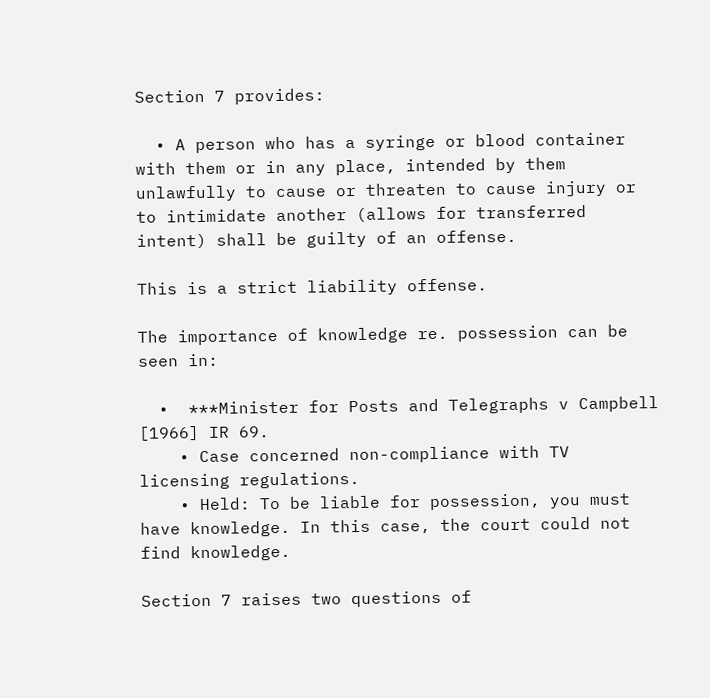Section 7 provides:

  • A person who has a syringe or blood container with them or in any place, intended by them unlawfully to cause or threaten to cause injury or to intimidate another (allows for transferred intent) shall be guilty of an offense.

This is a strict liability offense.

The importance of knowledge re. possession can be seen in:

  •  ***Minister for Posts and Telegraphs v Campbell [1966] IR 69.
    • Case concerned non-compliance with TV licensing regulations.
    • Held: To be liable for possession, you must have knowledge. In this case, the court could not find knowledge.

Section 7 raises two questions of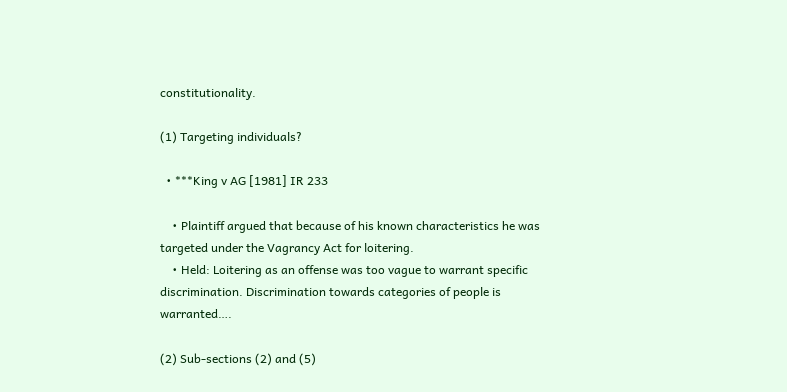constitutionality.

(1) Targeting individuals?

  • ***King v AG [1981] IR 233

    • Plaintiff argued that because of his known characteristics he was targeted under the Vagrancy Act for loitering.
    • Held: Loitering as an offense was too vague to warrant specific discrimination. Discrimination towards categories of people is warranted….

(2) Sub-sections (2) and (5)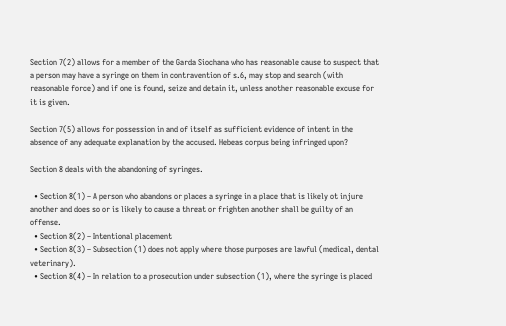Section 7(2) allows for a member of the Garda Siochana who has reasonable cause to suspect that a person may have a syringe on them in contravention of s.6, may stop and search (with reasonable force) and if one is found, seize and detain it, unless another reasonable excuse for it is given.

Section 7(5) allows for possession in and of itself as sufficient evidence of intent in the absence of any adequate explanation by the accused. Hebeas corpus being infringed upon?

Section 8 deals with the abandoning of syringes.

  • Section 8(1) – A person who abandons or places a syringe in a place that is likely ot injure another and does so or is likely to cause a threat or frighten another shall be guilty of an offense.
  • Section 8(2) – Intentional placement
  • Section 8(3) – Subsection (1) does not apply where those purposes are lawful (medical, dental veterinary).
  • Section 8(4) – In relation to a prosecution under subsection (1), where the syringe is placed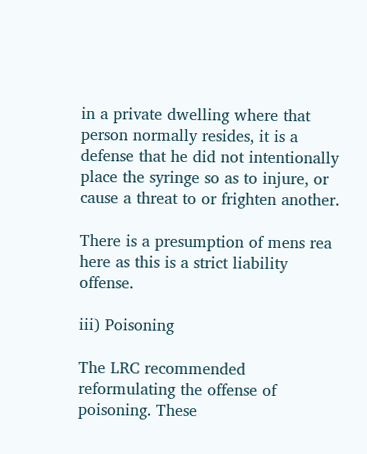in a private dwelling where that person normally resides, it is a defense that he did not intentionally place the syringe so as to injure, or cause a threat to or frighten another.

There is a presumption of mens rea here as this is a strict liability offense.

iii) Poisoning

The LRC recommended reformulating the offense of poisoning. These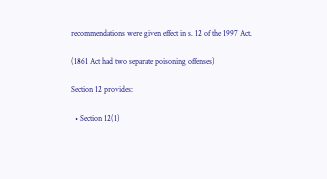recommendations were given effect in s. 12 of the 1997 Act.

(1861 Act had two separate poisoning offenses)

Section 12 provides:

  • Section 12(1)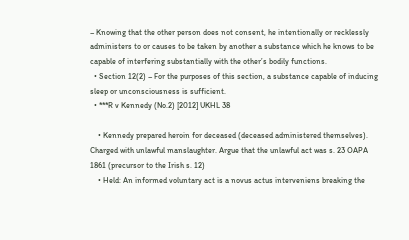– Knowing that the other person does not consent, he intentionally or recklessly administers to or causes to be taken by another a substance which he knows to be capable of interfering substantially with the other’s bodily functions.
  • Section 12(2) – For the purposes of this section, a substance capable of inducing sleep or unconsciousness is sufficient.
  • ***R v Kennedy (No.2) [2012] UKHL 38

    • Kennedy prepared heroin for deceased (deceased administered themselves). Charged with unlawful manslaughter. Argue that the unlawful act was s. 23 OAPA 1861 (precursor to the Irish s. 12)
    • Held: An informed voluntary act is a novus actus interveniens breaking the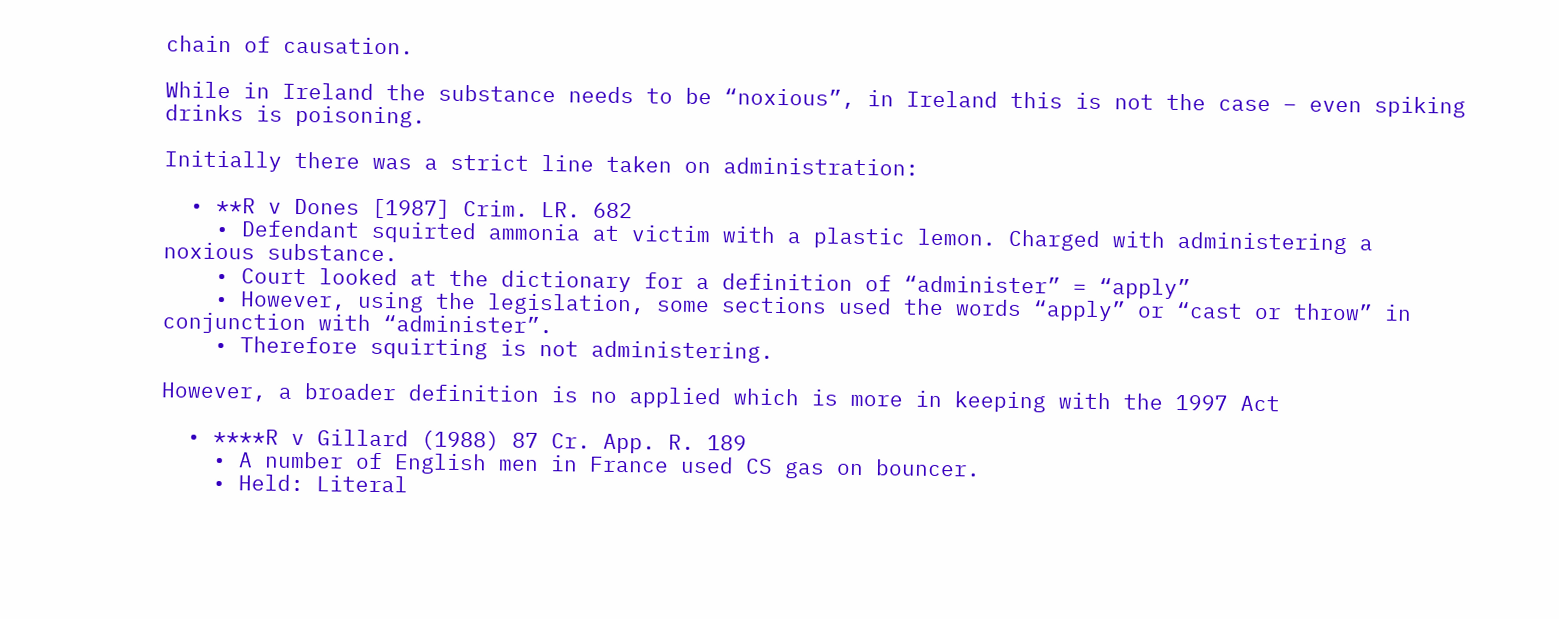chain of causation.

While in Ireland the substance needs to be “noxious”, in Ireland this is not the case – even spiking drinks is poisoning.

Initially there was a strict line taken on administration:

  • **R v Dones [1987] Crim. LR. 682
    • Defendant squirted ammonia at victim with a plastic lemon. Charged with administering a noxious substance.
    • Court looked at the dictionary for a definition of “administer” = “apply”
    • However, using the legislation, some sections used the words “apply” or “cast or throw” in conjunction with “administer”.
    • Therefore squirting is not administering.

However, a broader definition is no applied which is more in keeping with the 1997 Act

  • ****R v Gillard (1988) 87 Cr. App. R. 189
    • A number of English men in France used CS gas on bouncer.
    • Held: Literal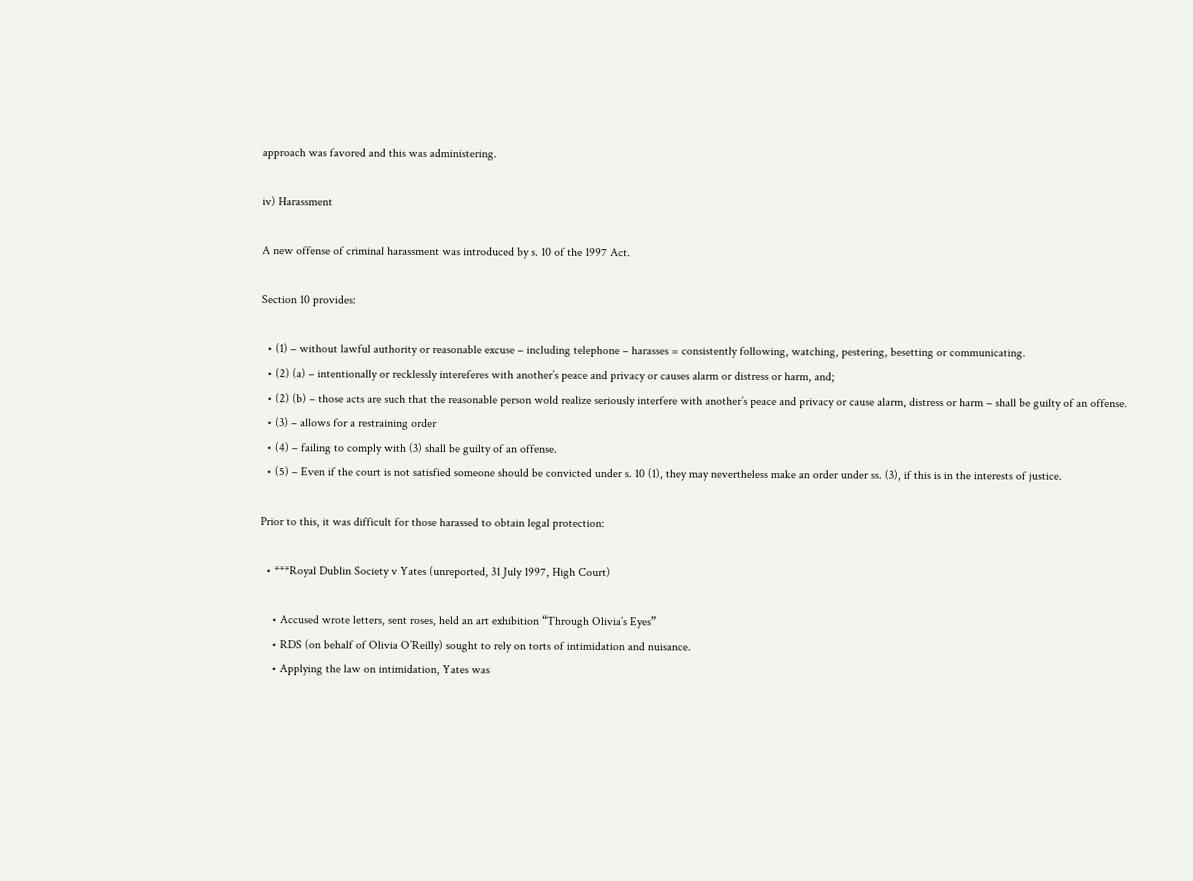approach was favored and this was administering.

iv) Harassment

A new offense of criminal harassment was introduced by s. 10 of the 1997 Act.

Section 10 provides:

  • (1) – without lawful authority or reasonable excuse – including telephone – harasses = consistently following, watching, pestering, besetting or communicating.
  • (2) (a) – intentionally or recklessly intereferes with another’s peace and privacy or causes alarm or distress or harm, and;
  • (2) (b) – those acts are such that the reasonable person wold realize seriously interfere with another’s peace and privacy or cause alarm, distress or harm – shall be guilty of an offense.
  • (3) – allows for a restraining order
  • (4) – failing to comply with (3) shall be guilty of an offense.
  • (5) – Even if the court is not satisfied someone should be convicted under s. 10 (1), they may nevertheless make an order under ss. (3), if this is in the interests of justice.

Prior to this, it was difficult for those harassed to obtain legal protection:

  • ***Royal Dublin Society v Yates (unreported, 31 July 1997, High Court)

    • Accused wrote letters, sent roses, held an art exhibition “Through Olivia’s Eyes”
    • RDS (on behalf of Olivia O’Reilly) sought to rely on torts of intimidation and nuisance.
    • Applying the law on intimidation, Yates was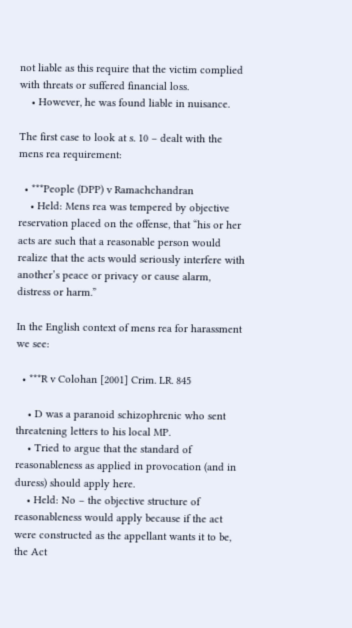not liable as this require that the victim complied with threats or suffered financial loss.
    • However, he was found liable in nuisance.

The first case to look at s. 10 – dealt with the mens rea requirement:

  • ***People (DPP) v Ramachchandran
    • Held: Mens rea was tempered by objective reservation placed on the offense, that “his or her acts are such that a reasonable person would realize that the acts would seriously interfere with another’s peace or privacy or cause alarm, distress or harm.”

In the English context of mens rea for harassment we see:

  • ***R v Colohan [2001] Crim. LR. 845

    • D was a paranoid schizophrenic who sent threatening letters to his local MP.
    • Tried to argue that the standard of reasonableness as applied in provocation (and in duress) should apply here.
    • Held: No – the objective structure of reasonableness would apply because if the act were constructed as the appellant wants it to be, the Act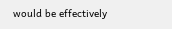would be effectively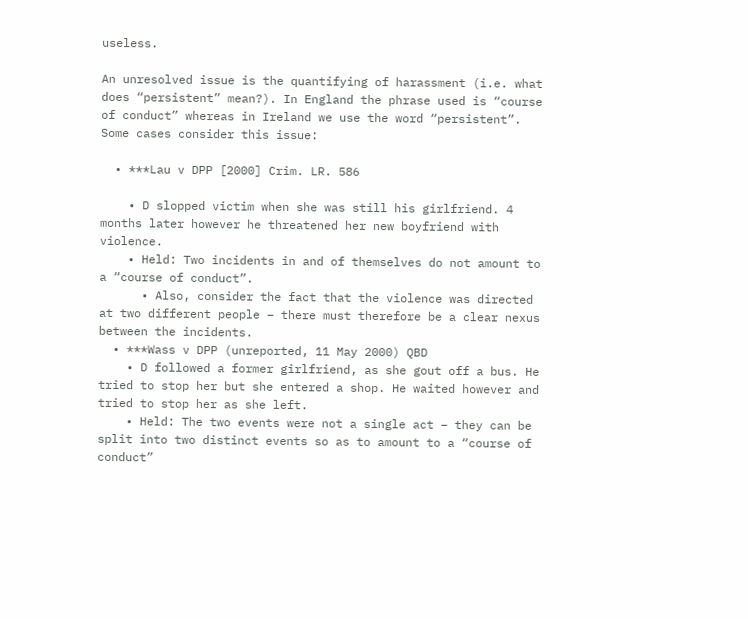useless.

An unresolved issue is the quantifying of harassment (i.e. what does “persistent” mean?). In England the phrase used is “course of conduct” whereas in Ireland we use the word “persistent”. Some cases consider this issue:

  • ***Lau v DPP [2000] Crim. LR. 586

    • D slopped victim when she was still his girlfriend. 4 months later however he threatened her new boyfriend with violence.
    • Held: Two incidents in and of themselves do not amount to a “course of conduct”.
      • Also, consider the fact that the violence was directed at two different people – there must therefore be a clear nexus between the incidents.
  • ***Wass v DPP (unreported, 11 May 2000) QBD
    • D followed a former girlfriend, as she gout off a bus. He tried to stop her but she entered a shop. He waited however and tried to stop her as she left.
    • Held: The two events were not a single act – they can be split into two distinct events so as to amount to a “course of conduct”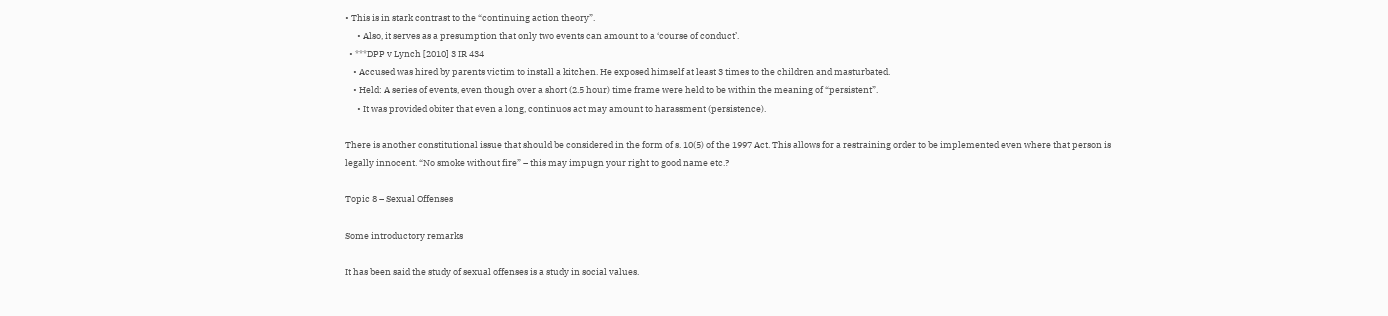• This is in stark contrast to the “continuing action theory”.
      • Also, it serves as a presumption that only two events can amount to a ‘course of conduct’.
  • ***DPP v Lynch [2010] 3 IR 434
    • Accused was hired by parents victim to install a kitchen. He exposed himself at least 3 times to the children and masturbated.
    • Held: A series of events, even though over a short (2.5 hour) time frame were held to be within the meaning of “persistent”.
      • It was provided obiter that even a long, continuos act may amount to harassment (persistence).

There is another constitutional issue that should be considered in the form of s. 10(5) of the 1997 Act. This allows for a restraining order to be implemented even where that person is legally innocent. “No smoke without fire” – this may impugn your right to good name etc.?

Topic 8 – Sexual Offenses

Some introductory remarks

It has been said the study of sexual offenses is a study in social values.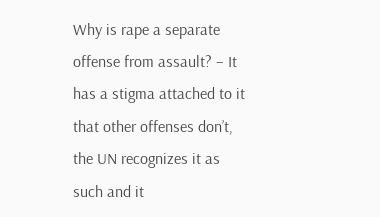Why is rape a separate offense from assault? – It has a stigma attached to it that other offenses don’t, the UN recognizes it as such and it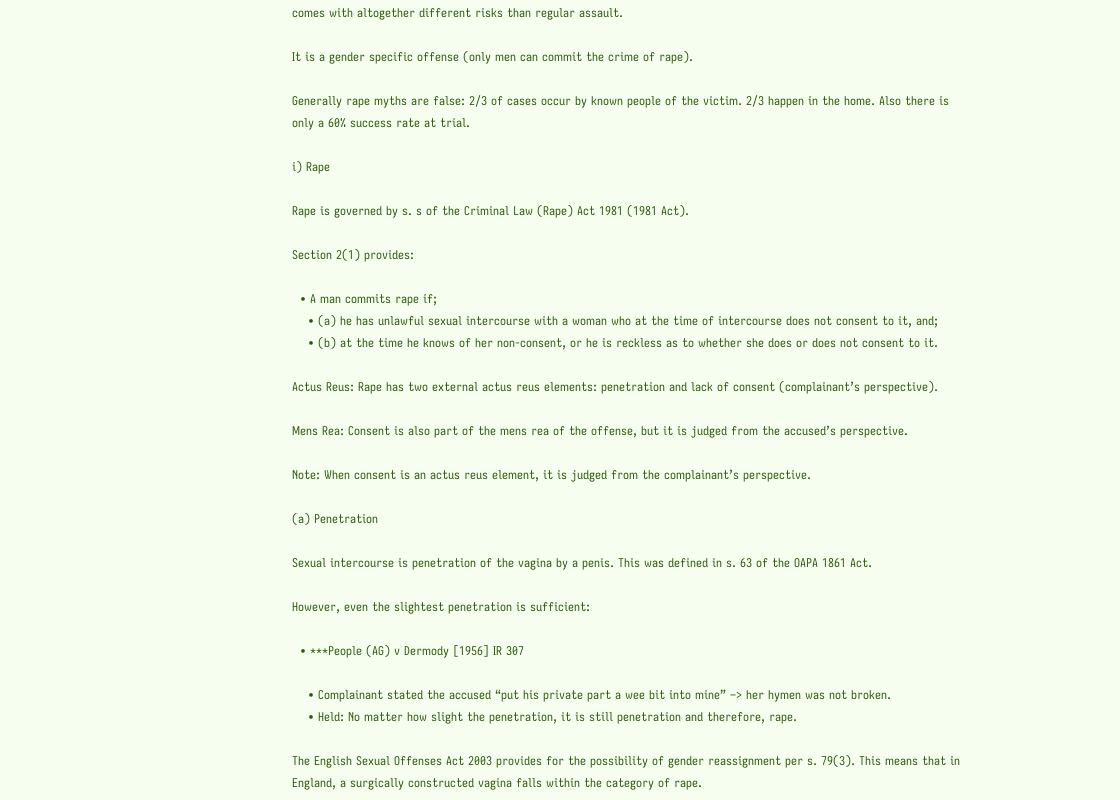comes with altogether different risks than regular assault.

It is a gender specific offense (only men can commit the crime of rape).

Generally rape myths are false: 2/3 of cases occur by known people of the victim. 2/3 happen in the home. Also there is only a 60% success rate at trial.

i) Rape

Rape is governed by s. s of the Criminal Law (Rape) Act 1981 (1981 Act).

Section 2(1) provides:

  • A man commits rape if;
    • (a) he has unlawful sexual intercourse with a woman who at the time of intercourse does not consent to it, and;
    • (b) at the time he knows of her non-consent, or he is reckless as to whether she does or does not consent to it.

Actus Reus: Rape has two external actus reus elements: penetration and lack of consent (complainant’s perspective).

Mens Rea: Consent is also part of the mens rea of the offense, but it is judged from the accused’s perspective.

Note: When consent is an actus reus element, it is judged from the complainant’s perspective.

(a) Penetration

Sexual intercourse is penetration of the vagina by a penis. This was defined in s. 63 of the OAPA 1861 Act.

However, even the slightest penetration is sufficient:

  • ***People (AG) v Dermody [1956] IR 307

    • Complainant stated the accused “put his private part a wee bit into mine” –> her hymen was not broken.
    • Held: No matter how slight the penetration, it is still penetration and therefore, rape.

The English Sexual Offenses Act 2003 provides for the possibility of gender reassignment per s. 79(3). This means that in England, a surgically constructed vagina falls within the category of rape.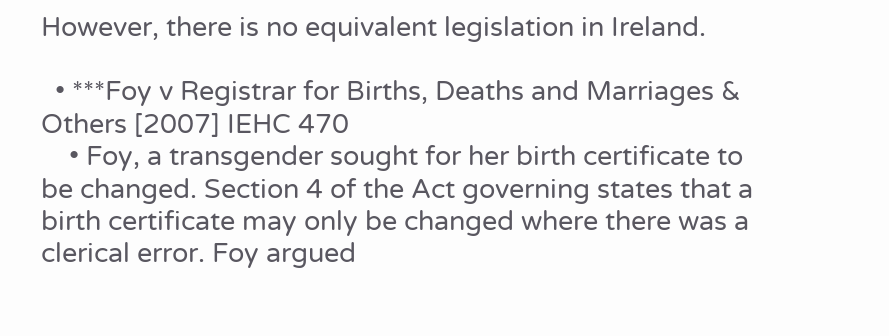However, there is no equivalent legislation in Ireland.

  • ***Foy v Registrar for Births, Deaths and Marriages & Others [2007] IEHC 470
    • Foy, a transgender sought for her birth certificate to be changed. Section 4 of the Act governing states that a birth certificate may only be changed where there was a clerical error. Foy argued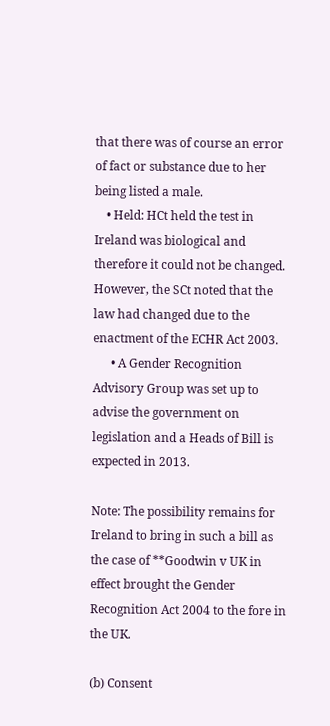that there was of course an error of fact or substance due to her being listed a male.
    • Held: HCt held the test in Ireland was biological and therefore it could not be changed. However, the SCt noted that the law had changed due to the enactment of the ECHR Act 2003.
      • A Gender Recognition Advisory Group was set up to advise the government on legislation and a Heads of Bill is expected in 2013.

Note: The possibility remains for Ireland to bring in such a bill as the case of **Goodwin v UK in effect brought the Gender Recognition Act 2004 to the fore in the UK.

(b) Consent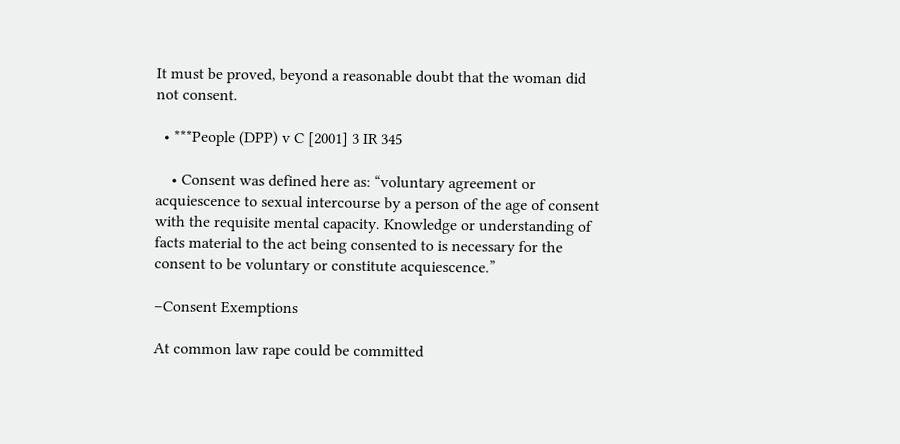It must be proved, beyond a reasonable doubt that the woman did not consent.

  • ***People (DPP) v C [2001] 3 IR 345

    • Consent was defined here as: “voluntary agreement or acquiescence to sexual intercourse by a person of the age of consent with the requisite mental capacity. Knowledge or understanding of facts material to the act being consented to is necessary for the consent to be voluntary or constitute acquiescence.”

–Consent Exemptions

At common law rape could be committed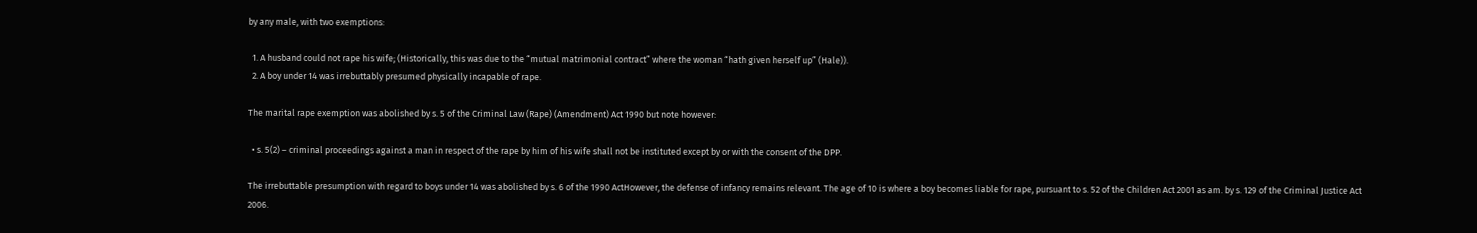by any male, with two exemptions:

  1. A husband could not rape his wife; (Historically, this was due to the “mutual matrimonial contract” where the woman “hath given herself up” (Hale)).
  2. A boy under 14 was irrebuttably presumed physically incapable of rape.

The marital rape exemption was abolished by s. 5 of the Criminal Law (Rape) (Amendment) Act 1990 but note however:

  • s. 5(2) – criminal proceedings against a man in respect of the rape by him of his wife shall not be instituted except by or with the consent of the DPP.

The irrebuttable presumption with regard to boys under 14 was abolished by s. 6 of the 1990 ActHowever, the defense of infancy remains relevant. The age of 10 is where a boy becomes liable for rape, pursuant to s. 52 of the Children Act 2001 as am. by s. 129 of the Criminal Justice Act 2006.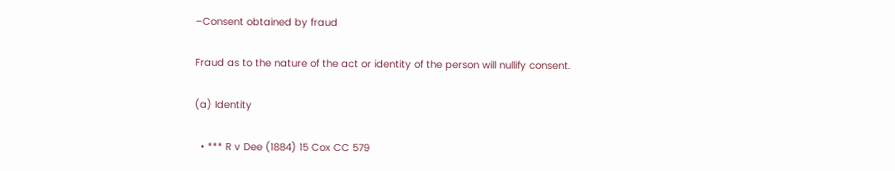–Consent obtained by fraud

Fraud as to the nature of the act or identity of the person will nullify consent.

(a) Identity

  • *** R v Dee (1884) 15 Cox CC 579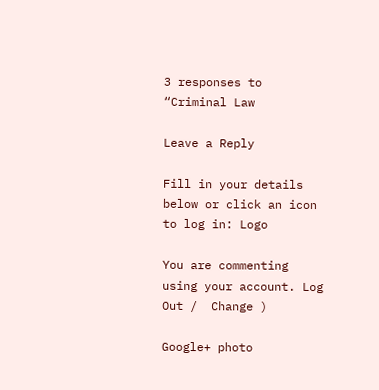3 responses to “Criminal Law

Leave a Reply

Fill in your details below or click an icon to log in: Logo

You are commenting using your account. Log Out /  Change )

Google+ photo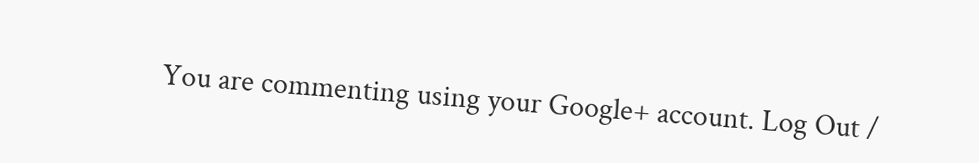You are commenting using your Google+ account. Log Out /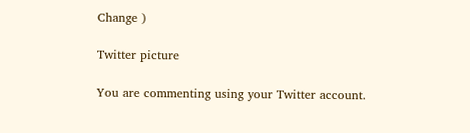Change )

Twitter picture

You are commenting using your Twitter account.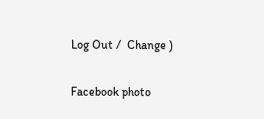Log Out /  Change )

Facebook photo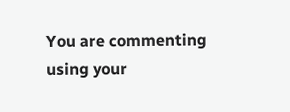You are commenting using your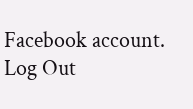Facebook account. Log Out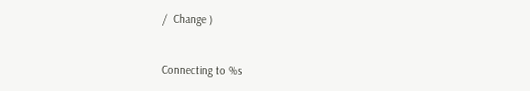/  Change )


Connecting to %s